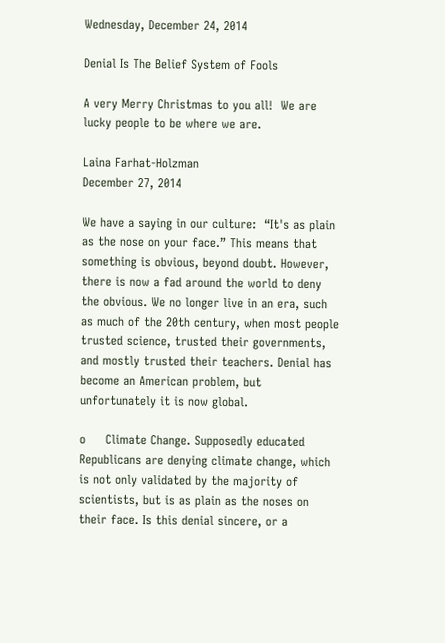Wednesday, December 24, 2014

Denial Is The Belief System of Fools

A very Merry Christmas to you all!  We are lucky people to be where we are.

Laina Farhat-Holzman
December 27, 2014

We have a saying in our culture:  “It's as plain as the nose on your face.” This means that something is obvious, beyond doubt. However, there is now a fad around the world to deny the obvious. We no longer live in an era, such as much of the 20th century, when most people trusted science, trusted their governments, and mostly trusted their teachers. Denial has become an American problem, but unfortunately it is now global.

o     Climate Change. Supposedly educated Republicans are denying climate change, which is not only validated by the majority of scientists, but is as plain as the noses on their face. Is this denial sincere, or a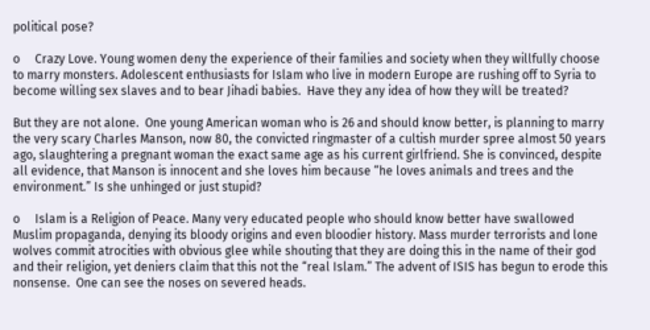political pose?

o     Crazy Love. Young women deny the experience of their families and society when they willfully choose to marry monsters. Adolescent enthusiasts for Islam who live in modern Europe are rushing off to Syria to become willing sex slaves and to bear Jihadi babies.  Have they any idea of how they will be treated?

But they are not alone.  One young American woman who is 26 and should know better, is planning to marry the very scary Charles Manson, now 80, the convicted ringmaster of a cultish murder spree almost 50 years ago, slaughtering a pregnant woman the exact same age as his current girlfriend. She is convinced, despite all evidence, that Manson is innocent and she loves him because “he loves animals and trees and the environment.” Is she unhinged or just stupid?

o     Islam is a Religion of Peace. Many very educated people who should know better have swallowed Muslim propaganda, denying its bloody origins and even bloodier history. Mass murder terrorists and lone wolves commit atrocities with obvious glee while shouting that they are doing this in the name of their god and their religion, yet deniers claim that this not the “real Islam.” The advent of ISIS has begun to erode this nonsense.  One can see the noses on severed heads.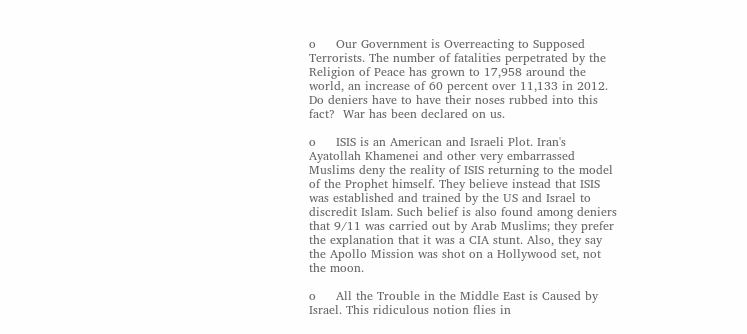o     Our Government is Overreacting to Supposed Terrorists. The number of fatalities perpetrated by the Religion of Peace has grown to 17,958 around the world, an increase of 60 percent over 11,133 in 2012. Do deniers have to have their noses rubbed into this fact?  War has been declared on us.

o     ISIS is an American and Israeli Plot. Iran's Ayatollah Khamenei and other very embarrassed Muslims deny the reality of ISIS returning to the model of the Prophet himself. They believe instead that ISIS was established and trained by the US and Israel to discredit Islam. Such belief is also found among deniers that 9/11 was carried out by Arab Muslims; they prefer the explanation that it was a CIA stunt. Also, they say the Apollo Mission was shot on a Hollywood set, not the moon.

o     All the Trouble in the Middle East is Caused by Israel. This ridiculous notion flies in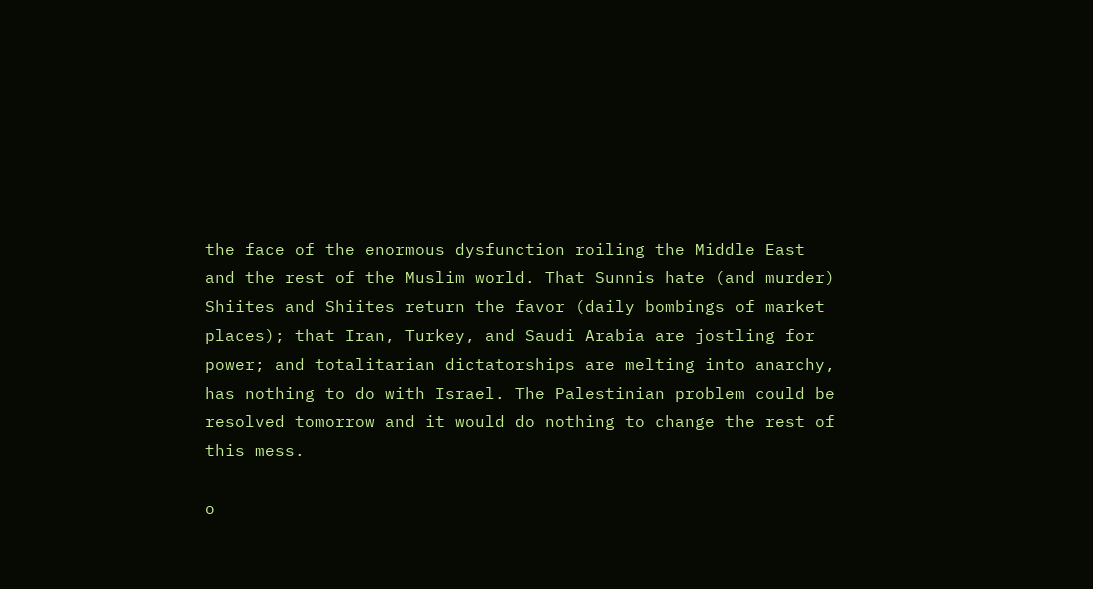the face of the enormous dysfunction roiling the Middle East and the rest of the Muslim world. That Sunnis hate (and murder) Shiites and Shiites return the favor (daily bombings of market places); that Iran, Turkey, and Saudi Arabia are jostling for power; and totalitarian dictatorships are melting into anarchy, has nothing to do with Israel. The Palestinian problem could be resolved tomorrow and it would do nothing to change the rest of this mess.

o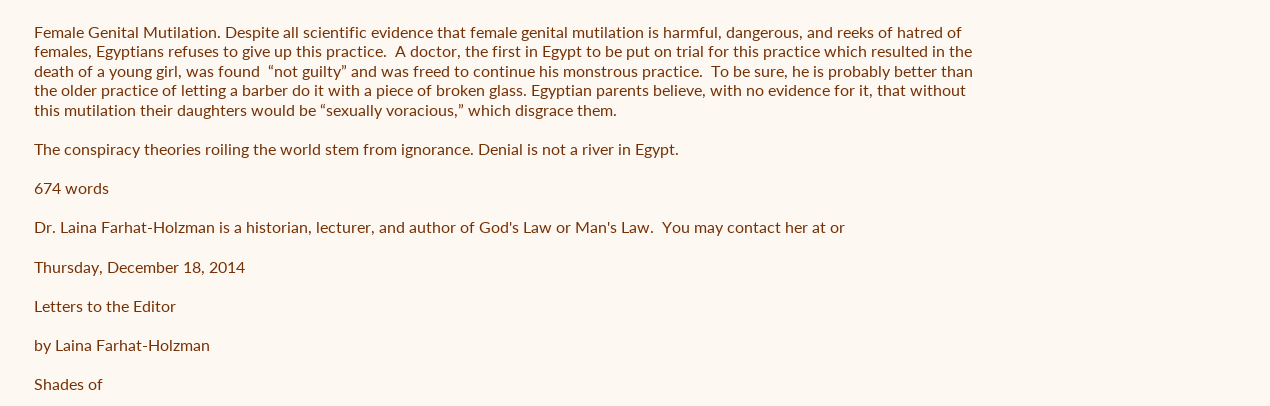Female Genital Mutilation. Despite all scientific evidence that female genital mutilation is harmful, dangerous, and reeks of hatred of females, Egyptians refuses to give up this practice.  A doctor, the first in Egypt to be put on trial for this practice which resulted in the death of a young girl, was found  “not guilty” and was freed to continue his monstrous practice.  To be sure, he is probably better than the older practice of letting a barber do it with a piece of broken glass. Egyptian parents believe, with no evidence for it, that without this mutilation their daughters would be “sexually voracious,” which disgrace them.

The conspiracy theories roiling the world stem from ignorance. Denial is not a river in Egypt.

674 words

Dr. Laina Farhat-Holzman is a historian, lecturer, and author of God's Law or Man's Law.  You may contact her at or

Thursday, December 18, 2014

Letters to the Editor

by Laina Farhat-Holzman

Shades of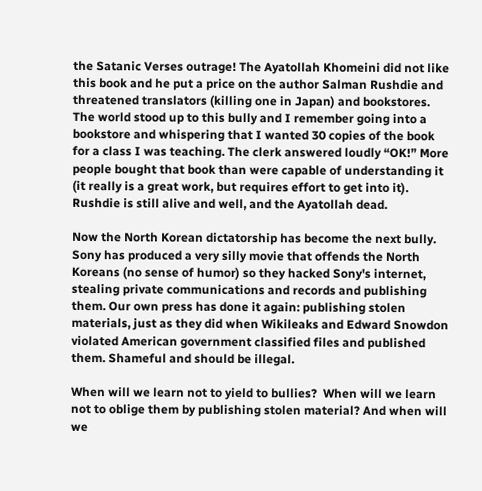the Satanic Verses outrage! The Ayatollah Khomeini did not like this book and he put a price on the author Salman Rushdie and threatened translators (killing one in Japan) and bookstores. The world stood up to this bully and I remember going into a bookstore and whispering that I wanted 30 copies of the book for a class I was teaching. The clerk answered loudly “OK!” More people bought that book than were capable of understanding it (it really is a great work, but requires effort to get into it).  Rushdie is still alive and well, and the Ayatollah dead.

Now the North Korean dictatorship has become the next bully. Sony has produced a very silly movie that offends the North Koreans (no sense of humor) so they hacked Sony's internet, stealing private communications and records and publishing them. Our own press has done it again: publishing stolen materials, just as they did when Wikileaks and Edward Snowdon violated American government classified files and published them. Shameful and should be illegal.

When will we learn not to yield to bullies?  When will we learn not to oblige them by publishing stolen material? And when will we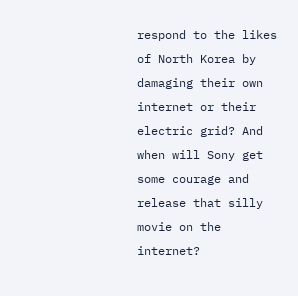respond to the likes of North Korea by damaging their own internet or their electric grid? And when will Sony get some courage and release that silly movie on the internet?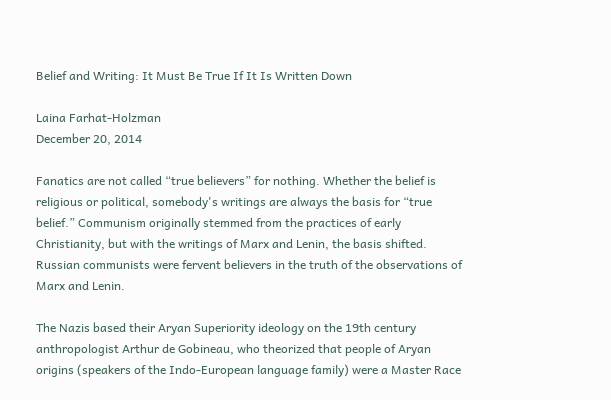Belief and Writing: It Must Be True If It Is Written Down

Laina Farhat-Holzman
December 20, 2014

Fanatics are not called “true believers” for nothing. Whether the belief is religious or political, somebody's writings are always the basis for “true belief.” Communism originally stemmed from the practices of early Christianity, but with the writings of Marx and Lenin, the basis shifted. Russian communists were fervent believers in the truth of the observations of Marx and Lenin.

The Nazis based their Aryan Superiority ideology on the 19th century anthropologist Arthur de Gobineau, who theorized that people of Aryan origins (speakers of the Indo-European language family) were a Master Race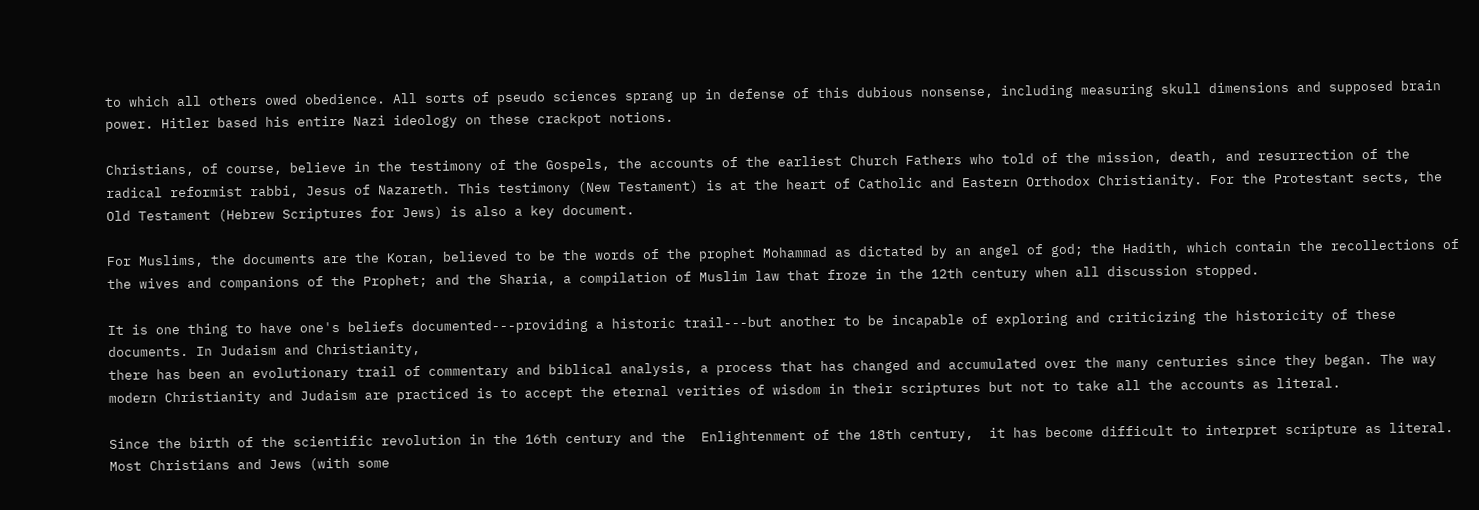to which all others owed obedience. All sorts of pseudo sciences sprang up in defense of this dubious nonsense, including measuring skull dimensions and supposed brain power. Hitler based his entire Nazi ideology on these crackpot notions.

Christians, of course, believe in the testimony of the Gospels, the accounts of the earliest Church Fathers who told of the mission, death, and resurrection of the radical reformist rabbi, Jesus of Nazareth. This testimony (New Testament) is at the heart of Catholic and Eastern Orthodox Christianity. For the Protestant sects, the Old Testament (Hebrew Scriptures for Jews) is also a key document.

For Muslims, the documents are the Koran, believed to be the words of the prophet Mohammad as dictated by an angel of god; the Hadith, which contain the recollections of the wives and companions of the Prophet; and the Sharia, a compilation of Muslim law that froze in the 12th century when all discussion stopped.

It is one thing to have one's beliefs documented---providing a historic trail---but another to be incapable of exploring and criticizing the historicity of these documents. In Judaism and Christianity,
there has been an evolutionary trail of commentary and biblical analysis, a process that has changed and accumulated over the many centuries since they began. The way modern Christianity and Judaism are practiced is to accept the eternal verities of wisdom in their scriptures but not to take all the accounts as literal.

Since the birth of the scientific revolution in the 16th century and the  Enlightenment of the 18th century,  it has become difficult to interpret scripture as literal. Most Christians and Jews (with some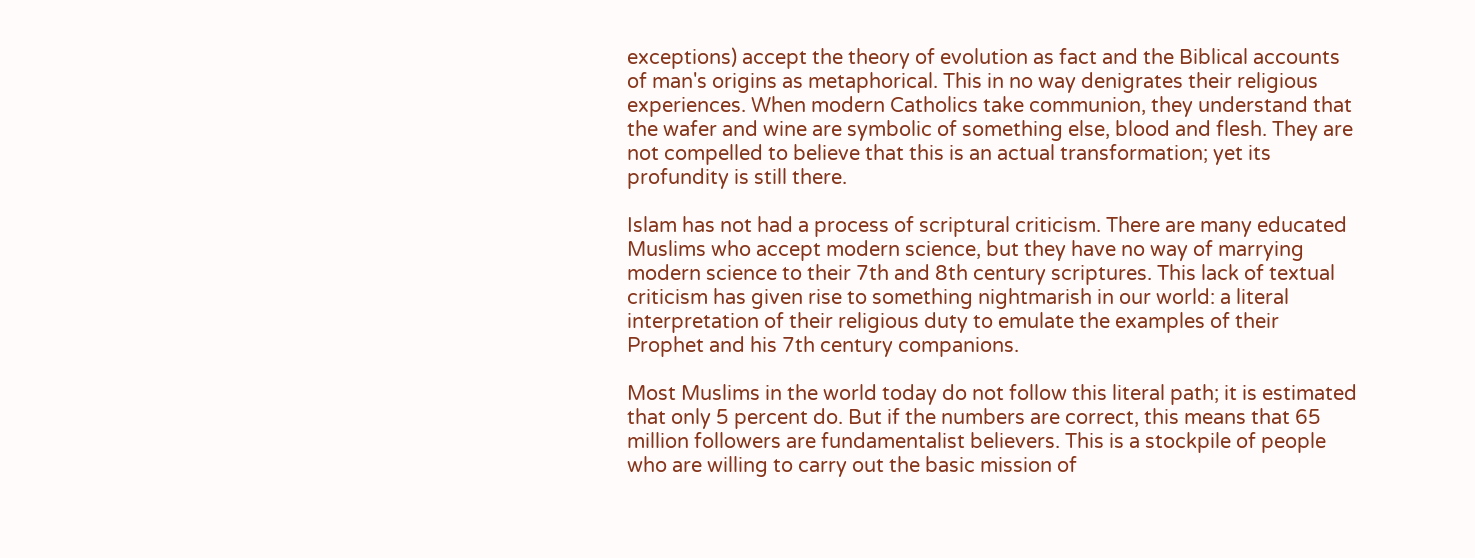exceptions) accept the theory of evolution as fact and the Biblical accounts of man's origins as metaphorical. This in no way denigrates their religious experiences. When modern Catholics take communion, they understand that the wafer and wine are symbolic of something else, blood and flesh. They are not compelled to believe that this is an actual transformation; yet its profundity is still there.

Islam has not had a process of scriptural criticism. There are many educated Muslims who accept modern science, but they have no way of marrying modern science to their 7th and 8th century scriptures. This lack of textual criticism has given rise to something nightmarish in our world: a literal interpretation of their religious duty to emulate the examples of their Prophet and his 7th century companions.

Most Muslims in the world today do not follow this literal path; it is estimated that only 5 percent do. But if the numbers are correct, this means that 65 million followers are fundamentalist believers. This is a stockpile of people who are willing to carry out the basic mission of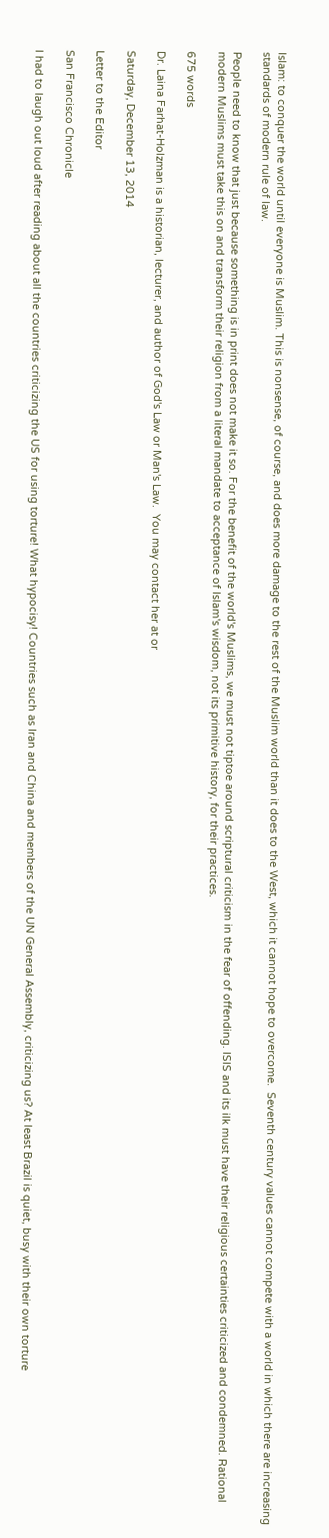Islam: to conquer the world until everyone is Muslim. This is nonsense, of course, and does more damage to the rest of the Muslim world than it does to the West, which it cannot hope to overcome.  Seventh century values cannot compete with a world in which there are increasing standards of modern rule of law.

People need to know that just because something is in print does not make it so. For the benefit of the world's Muslims, we must not tiptoe around scriptural criticism in the fear of offending. ISIS and its ilk must have their religious certainties criticized and condemned. Rational modern Muslims must take this on and transform their religion from a literal mandate to acceptance of Islam's wisdom, not its primitive history, for their practices.

675 words

Dr. Laina Farhat-Holzman is a historian, lecturer, and author of God's Law or Man's Law.  You may contact her at or

Saturday, December 13, 2014

Letter to the Editor

San Francisco Chronicle

I had to laugh out loud after reading about all the countries criticizing the US for using torture! What hypocisy! Countries such as Iran and China and members of the UN General Assembly, criticizing us? At least Brazil is quiet, busy with their own torture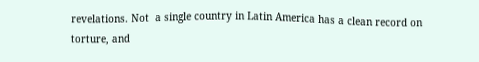revelations. Not  a single country in Latin America has a clean record on torture, and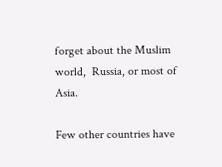forget about the Muslim world,  Russia, or most of Asia.

Few other countries have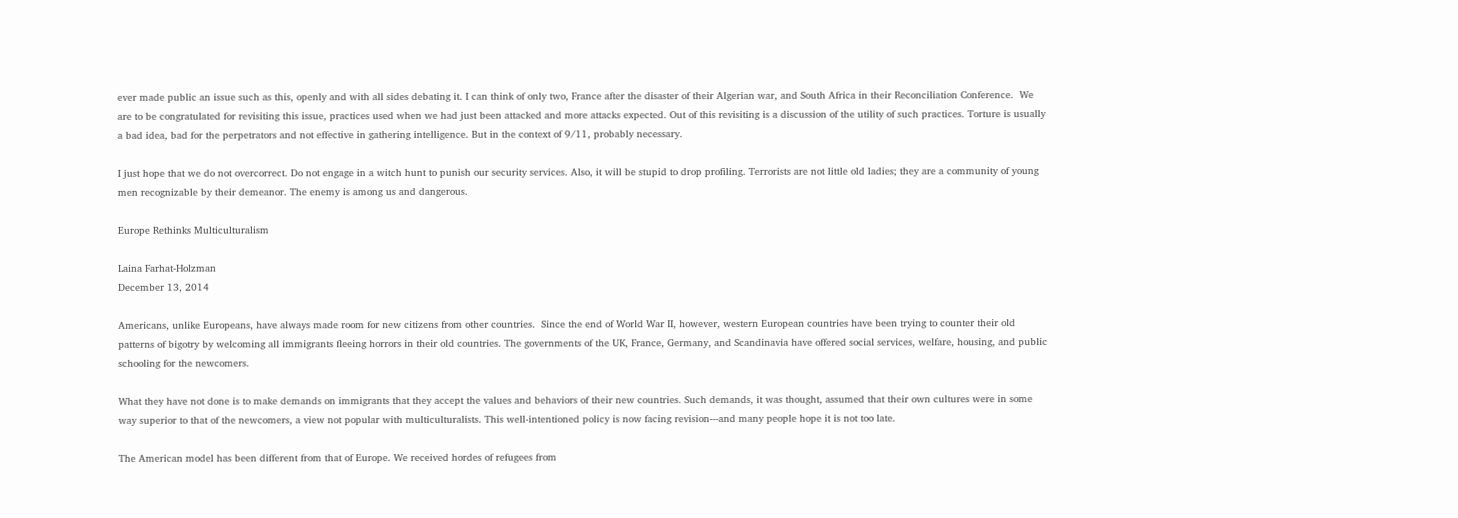ever made public an issue such as this, openly and with all sides debating it. I can think of only two, France after the disaster of their Algerian war, and South Africa in their Reconciliation Conference.  We are to be congratulated for revisiting this issue, practices used when we had just been attacked and more attacks expected. Out of this revisiting is a discussion of the utility of such practices. Torture is usually a bad idea, bad for the perpetrators and not effective in gathering intelligence. But in the context of 9/11, probably necessary.

I just hope that we do not overcorrect. Do not engage in a witch hunt to punish our security services. Also, it will be stupid to drop profiling. Terrorists are not little old ladies; they are a community of young men recognizable by their demeanor. The enemy is among us and dangerous.

Europe Rethinks Multiculturalism

Laina Farhat-Holzman
December 13, 2014

Americans, unlike Europeans, have always made room for new citizens from other countries.  Since the end of World War II, however, western European countries have been trying to counter their old patterns of bigotry by welcoming all immigrants fleeing horrors in their old countries. The governments of the UK, France, Germany, and Scandinavia have offered social services, welfare, housing, and public schooling for the newcomers.

What they have not done is to make demands on immigrants that they accept the values and behaviors of their new countries. Such demands, it was thought, assumed that their own cultures were in some way superior to that of the newcomers, a view not popular with multiculturalists. This well-intentioned policy is now facing revision---and many people hope it is not too late.

The American model has been different from that of Europe. We received hordes of refugees from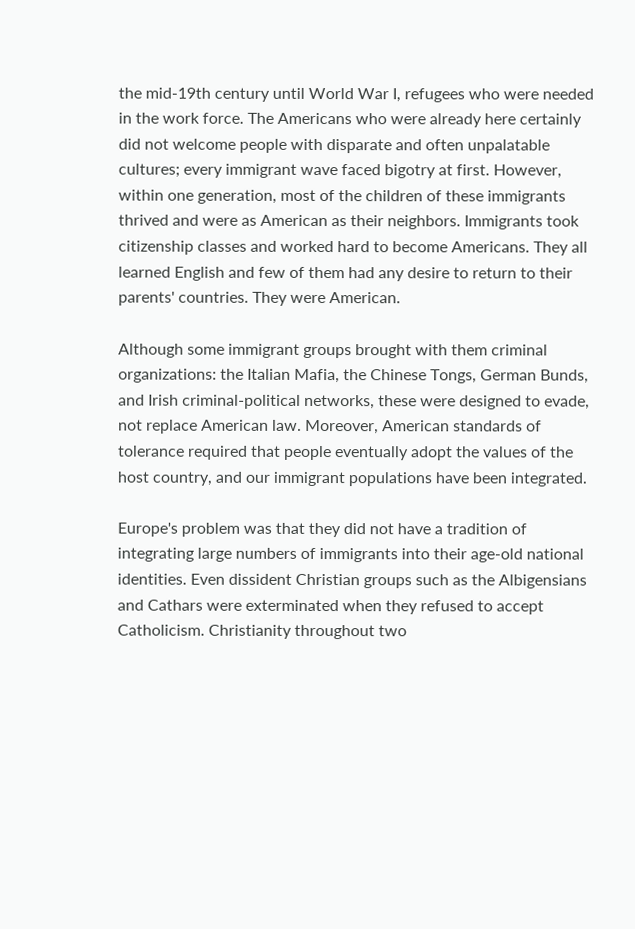the mid-19th century until World War I, refugees who were needed in the work force. The Americans who were already here certainly did not welcome people with disparate and often unpalatable cultures; every immigrant wave faced bigotry at first. However, within one generation, most of the children of these immigrants thrived and were as American as their neighbors. Immigrants took citizenship classes and worked hard to become Americans. They all learned English and few of them had any desire to return to their parents' countries. They were American.

Although some immigrant groups brought with them criminal organizations: the Italian Mafia, the Chinese Tongs, German Bunds, and Irish criminal-political networks, these were designed to evade, not replace American law. Moreover, American standards of tolerance required that people eventually adopt the values of the host country, and our immigrant populations have been integrated.

Europe's problem was that they did not have a tradition of integrating large numbers of immigrants into their age-old national identities. Even dissident Christian groups such as the Albigensians and Cathars were exterminated when they refused to accept Catholicism. Christianity throughout two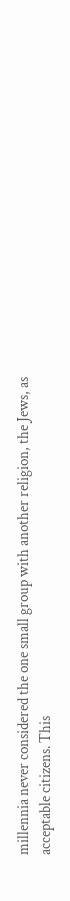millennia never considered the one small group with another religion, the Jews, as acceptable citizens. This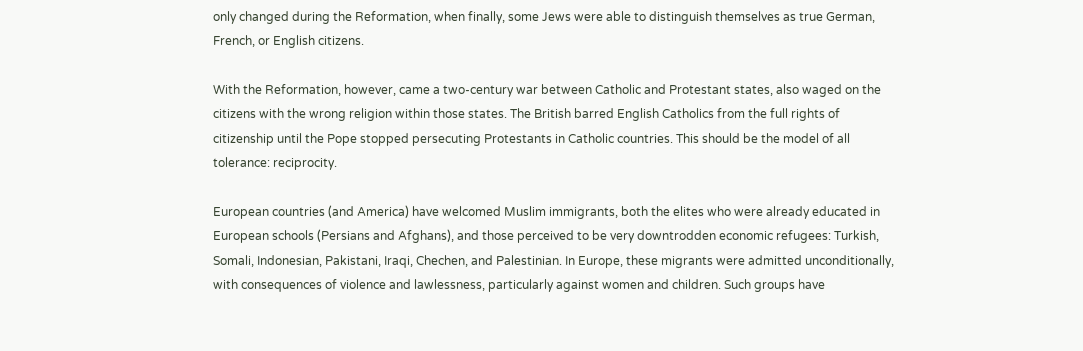only changed during the Reformation, when finally, some Jews were able to distinguish themselves as true German, French, or English citizens.

With the Reformation, however, came a two-century war between Catholic and Protestant states, also waged on the citizens with the wrong religion within those states. The British barred English Catholics from the full rights of citizenship until the Pope stopped persecuting Protestants in Catholic countries. This should be the model of all tolerance: reciprocity.

European countries (and America) have welcomed Muslim immigrants, both the elites who were already educated in European schools (Persians and Afghans), and those perceived to be very downtrodden economic refugees: Turkish, Somali, Indonesian, Pakistani, Iraqi, Chechen, and Palestinian. In Europe, these migrants were admitted unconditionally, with consequences of violence and lawlessness, particularly against women and children. Such groups have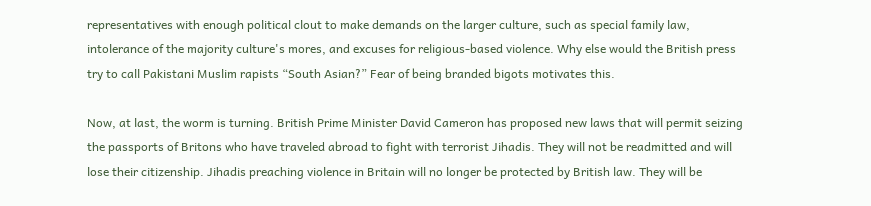representatives with enough political clout to make demands on the larger culture, such as special family law, intolerance of the majority culture's mores, and excuses for religious-based violence. Why else would the British press try to call Pakistani Muslim rapists “South Asian?” Fear of being branded bigots motivates this.

Now, at last, the worm is turning. British Prime Minister David Cameron has proposed new laws that will permit seizing the passports of Britons who have traveled abroad to fight with terrorist Jihadis. They will not be readmitted and will lose their citizenship. Jihadis preaching violence in Britain will no longer be protected by British law. They will be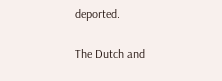deported.

The Dutch and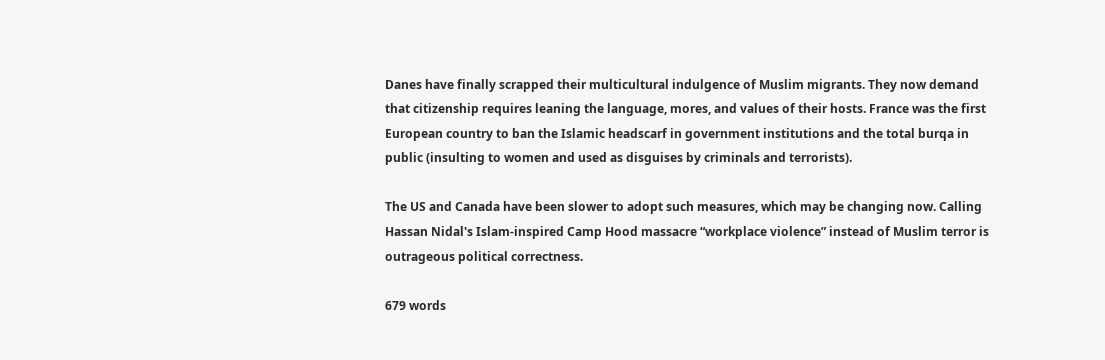Danes have finally scrapped their multicultural indulgence of Muslim migrants. They now demand that citizenship requires leaning the language, mores, and values of their hosts. France was the first European country to ban the Islamic headscarf in government institutions and the total burqa in public (insulting to women and used as disguises by criminals and terrorists).

The US and Canada have been slower to adopt such measures, which may be changing now. Calling Hassan Nidal's Islam-inspired Camp Hood massacre “workplace violence” instead of Muslim terror is outrageous political correctness.

679 words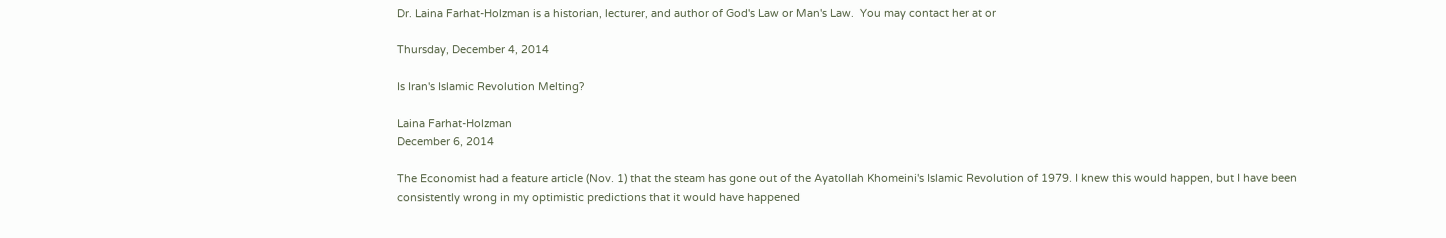Dr. Laina Farhat-Holzman is a historian, lecturer, and author of God's Law or Man's Law.  You may contact her at or

Thursday, December 4, 2014

Is Iran's Islamic Revolution Melting?

Laina Farhat-Holzman
December 6, 2014

The Economist had a feature article (Nov. 1) that the steam has gone out of the Ayatollah Khomeini's Islamic Revolution of 1979. I knew this would happen, but I have been consistently wrong in my optimistic predictions that it would have happened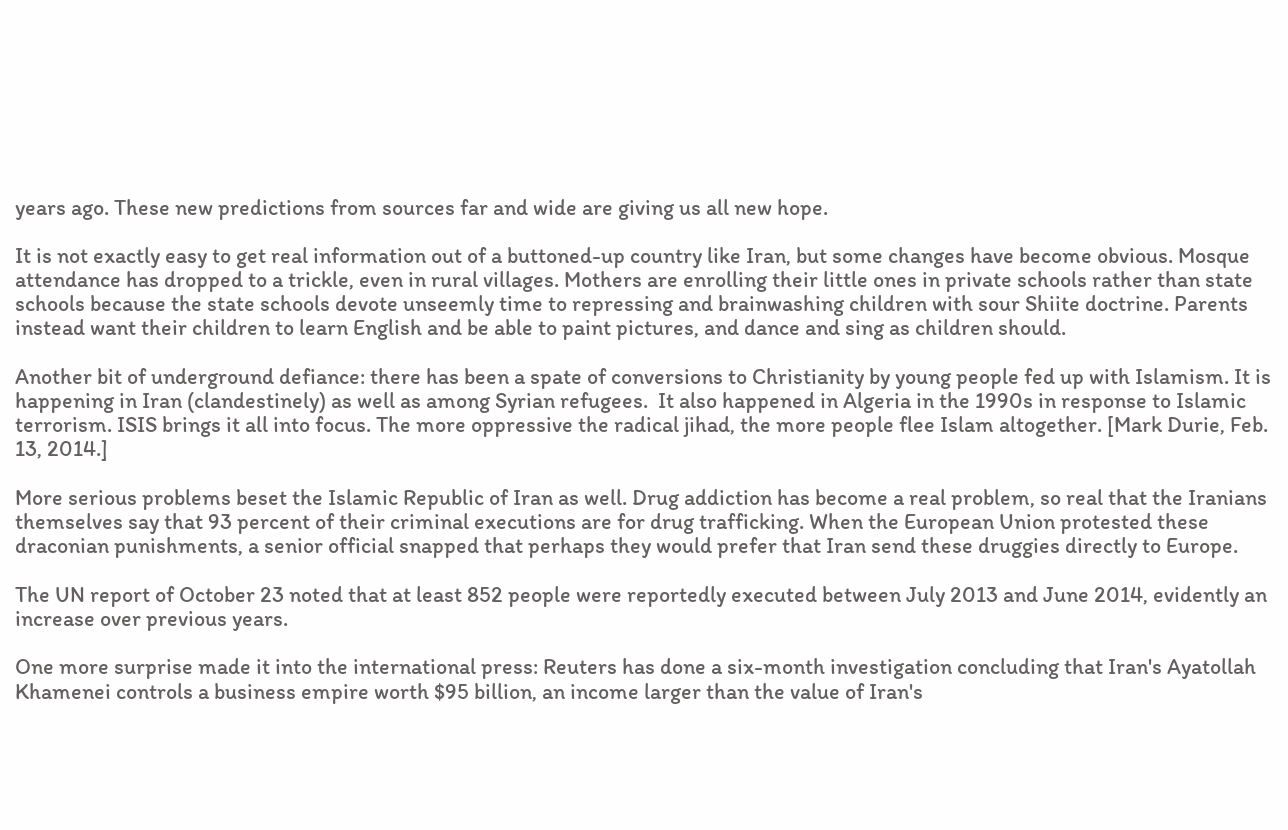years ago. These new predictions from sources far and wide are giving us all new hope.

It is not exactly easy to get real information out of a buttoned-up country like Iran, but some changes have become obvious. Mosque attendance has dropped to a trickle, even in rural villages. Mothers are enrolling their little ones in private schools rather than state schools because the state schools devote unseemly time to repressing and brainwashing children with sour Shiite doctrine. Parents instead want their children to learn English and be able to paint pictures, and dance and sing as children should.

Another bit of underground defiance: there has been a spate of conversions to Christianity by young people fed up with Islamism. It is happening in Iran (clandestinely) as well as among Syrian refugees.  It also happened in Algeria in the 1990s in response to Islamic terrorism. ISIS brings it all into focus. The more oppressive the radical jihad, the more people flee Islam altogether. [Mark Durie, Feb.  13, 2014.]

More serious problems beset the Islamic Republic of Iran as well. Drug addiction has become a real problem, so real that the Iranians themselves say that 93 percent of their criminal executions are for drug trafficking. When the European Union protested these draconian punishments, a senior official snapped that perhaps they would prefer that Iran send these druggies directly to Europe.

The UN report of October 23 noted that at least 852 people were reportedly executed between July 2013 and June 2014, evidently an increase over previous years.

One more surprise made it into the international press: Reuters has done a six-month investigation concluding that Iran's Ayatollah Khamenei controls a business empire worth $95 billion, an income larger than the value of Iran's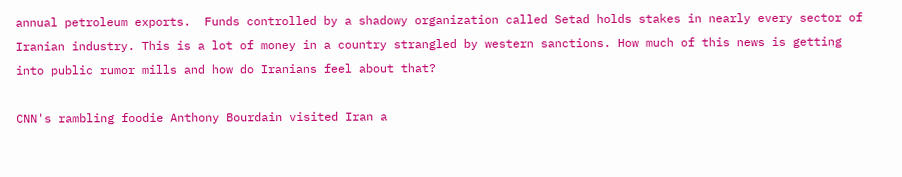annual petroleum exports.  Funds controlled by a shadowy organization called Setad holds stakes in nearly every sector of Iranian industry. This is a lot of money in a country strangled by western sanctions. How much of this news is getting into public rumor mills and how do Iranians feel about that?

CNN's rambling foodie Anthony Bourdain visited Iran a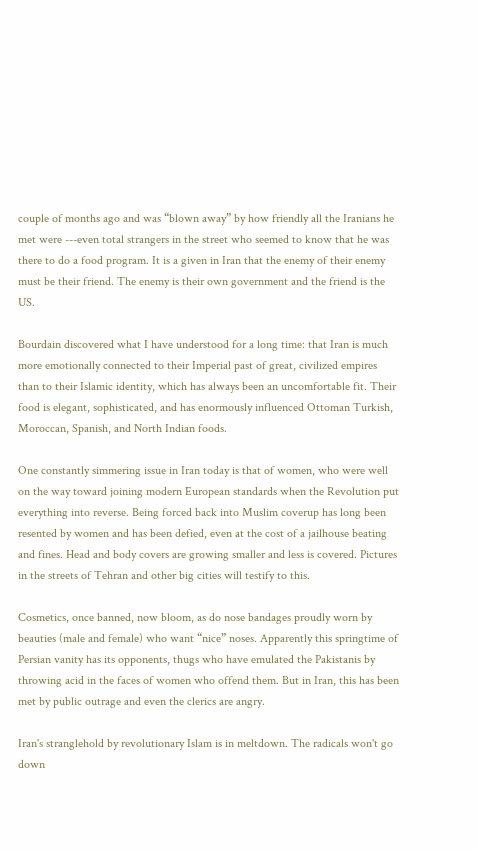couple of months ago and was “blown away” by how friendly all the Iranians he met were ---even total strangers in the street who seemed to know that he was there to do a food program. It is a given in Iran that the enemy of their enemy must be their friend. The enemy is their own government and the friend is the US.

Bourdain discovered what I have understood for a long time: that Iran is much more emotionally connected to their Imperial past of great, civilized empires than to their Islamic identity, which has always been an uncomfortable fit. Their food is elegant, sophisticated, and has enormously influenced Ottoman Turkish, Moroccan, Spanish, and North Indian foods.

One constantly simmering issue in Iran today is that of women, who were well on the way toward joining modern European standards when the Revolution put everything into reverse. Being forced back into Muslim coverup has long been resented by women and has been defied, even at the cost of a jailhouse beating and fines. Head and body covers are growing smaller and less is covered. Pictures in the streets of Tehran and other big cities will testify to this.

Cosmetics, once banned, now bloom, as do nose bandages proudly worn by beauties (male and female) who want “nice” noses. Apparently this springtime of Persian vanity has its opponents, thugs who have emulated the Pakistanis by throwing acid in the faces of women who offend them. But in Iran, this has been met by public outrage and even the clerics are angry.

Iran's stranglehold by revolutionary Islam is in meltdown. The radicals won't go down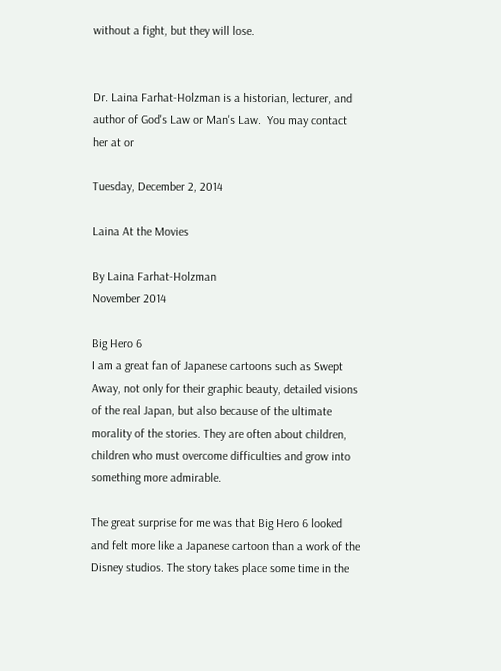without a fight, but they will lose.


Dr. Laina Farhat-Holzman is a historian, lecturer, and author of God's Law or Man's Law.  You may contact her at or

Tuesday, December 2, 2014

Laina At the Movies

By Laina Farhat-Holzman
November 2014

Big Hero 6
I am a great fan of Japanese cartoons such as Swept Away, not only for their graphic beauty, detailed visions of the real Japan, but also because of the ultimate morality of the stories. They are often about children, children who must overcome difficulties and grow into something more admirable.

The great surprise for me was that Big Hero 6 looked and felt more like a Japanese cartoon than a work of the Disney studios. The story takes place some time in the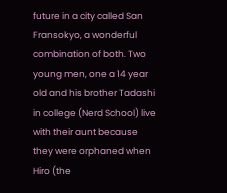future in a city called San Fransokyo, a wonderful combination of both. Two young men, one a 14 year old and his brother Tadashi in college (Nerd School) live with their aunt because they were orphaned when Hiro (the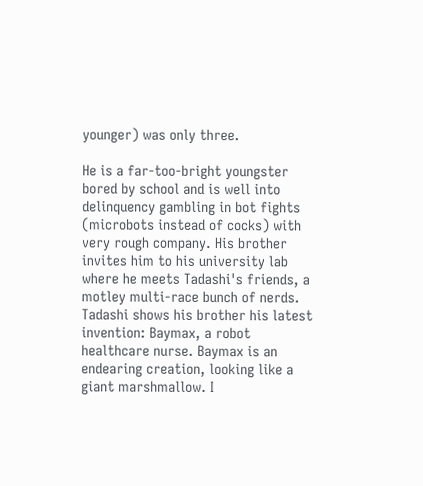younger) was only three.

He is a far-too-bright youngster bored by school and is well into delinquency gambling in bot fights (microbots instead of cocks) with very rough company. His brother invites him to his university lab where he meets Tadashi's friends, a motley multi-race bunch of nerds. Tadashi shows his brother his latest invention: Baymax, a robot healthcare nurse. Baymax is an endearing creation, looking like a giant marshmallow. I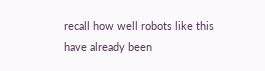recall how well robots like this have already been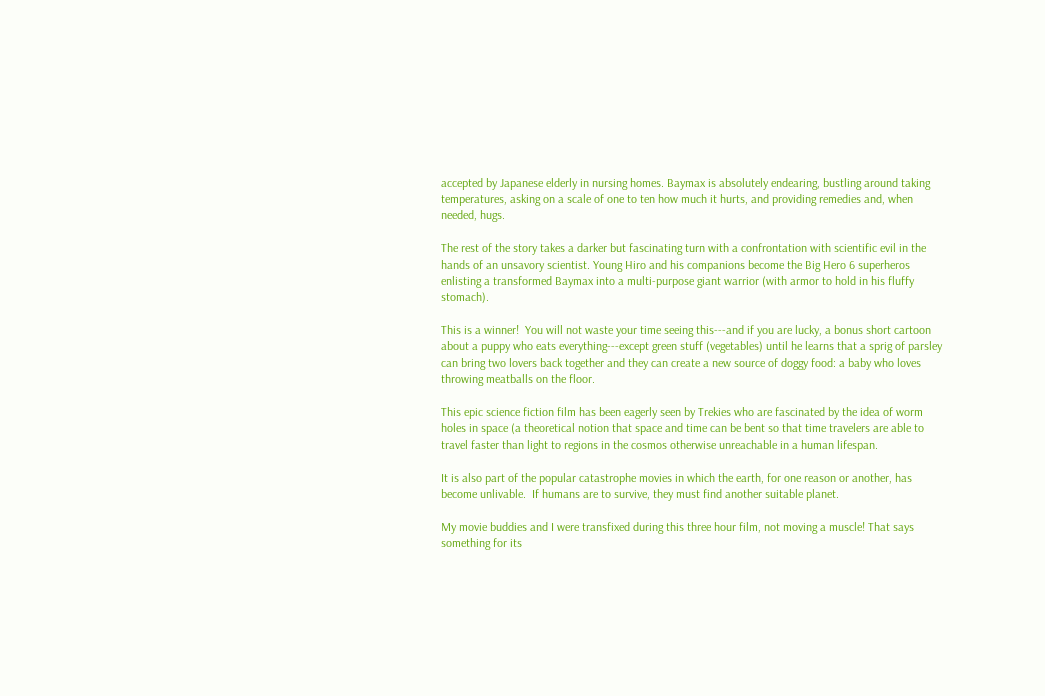accepted by Japanese elderly in nursing homes. Baymax is absolutely endearing, bustling around taking temperatures, asking on a scale of one to ten how much it hurts, and providing remedies and, when needed, hugs.

The rest of the story takes a darker but fascinating turn with a confrontation with scientific evil in the hands of an unsavory scientist. Young Hiro and his companions become the Big Hero 6 superheros enlisting a transformed Baymax into a multi-purpose giant warrior (with armor to hold in his fluffy stomach).

This is a winner!  You will not waste your time seeing this---and if you are lucky, a bonus short cartoon about a puppy who eats everything---except green stuff (vegetables) until he learns that a sprig of parsley can bring two lovers back together and they can create a new source of doggy food: a baby who loves throwing meatballs on the floor.

This epic science fiction film has been eagerly seen by Trekies who are fascinated by the idea of worm holes in space (a theoretical notion that space and time can be bent so that time travelers are able to travel faster than light to regions in the cosmos otherwise unreachable in a human lifespan.

It is also part of the popular catastrophe movies in which the earth, for one reason or another, has become unlivable.  If humans are to survive, they must find another suitable planet.

My movie buddies and I were transfixed during this three hour film, not moving a muscle! That says something for its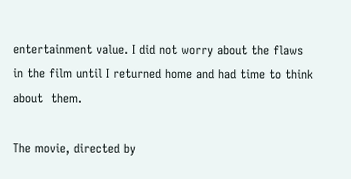entertainment value. I did not worry about the flaws in the film until I returned home and had time to think about  them.

The movie, directed by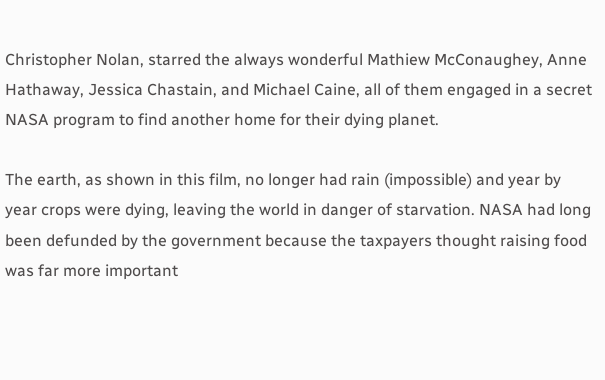Christopher Nolan, starred the always wonderful Mathiew McConaughey, Anne Hathaway, Jessica Chastain, and Michael Caine, all of them engaged in a secret NASA program to find another home for their dying planet.

The earth, as shown in this film, no longer had rain (impossible) and year by year crops were dying, leaving the world in danger of starvation. NASA had long been defunded by the government because the taxpayers thought raising food was far more important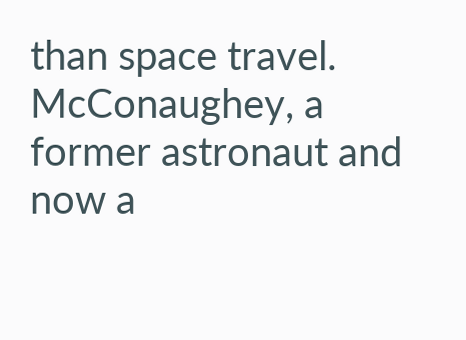than space travel. McConaughey, a former astronaut and now a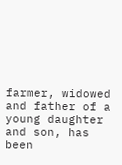farmer, widowed and father of a young daughter and son, has been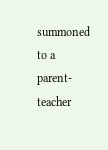summoned to a parent-teacher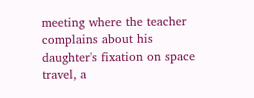meeting where the teacher complains about his daughter's fixation on space travel, a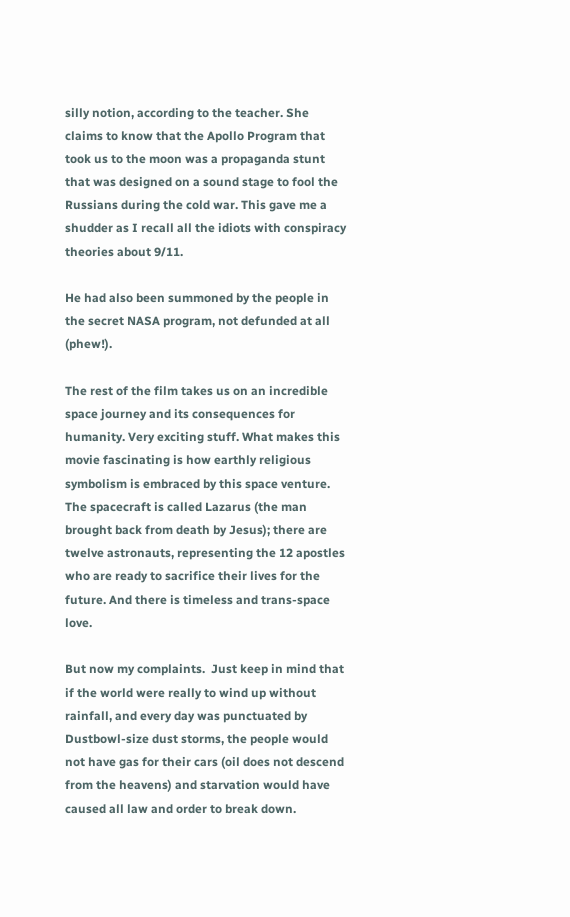silly notion, according to the teacher. She claims to know that the Apollo Program that took us to the moon was a propaganda stunt that was designed on a sound stage to fool the Russians during the cold war. This gave me a shudder as I recall all the idiots with conspiracy theories about 9/11.

He had also been summoned by the people in the secret NASA program, not defunded at all (phew!).

The rest of the film takes us on an incredible space journey and its consequences for humanity. Very exciting stuff. What makes this movie fascinating is how earthly religious symbolism is embraced by this space venture. The spacecraft is called Lazarus (the man brought back from death by Jesus); there are twelve astronauts, representing the 12 apostles who are ready to sacrifice their lives for the future. And there is timeless and trans-space love.

But now my complaints.  Just keep in mind that if the world were really to wind up without rainfall, and every day was punctuated by Dustbowl-size dust storms, the people would not have gas for their cars (oil does not descend from the heavens) and starvation would have caused all law and order to break down.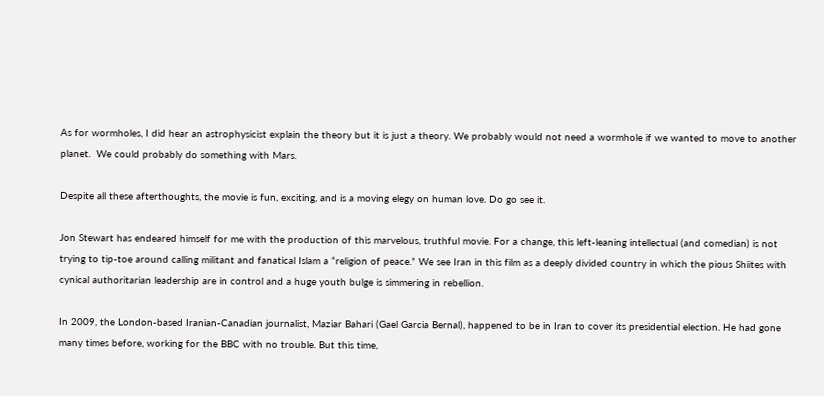As for wormholes, I did hear an astrophysicist explain the theory but it is just a theory. We probably would not need a wormhole if we wanted to move to another planet.  We could probably do something with Mars.

Despite all these afterthoughts, the movie is fun, exciting, and is a moving elegy on human love. Do go see it.

Jon Stewart has endeared himself for me with the production of this marvelous, truthful movie. For a change, this left-leaning intellectual (and comedian) is not trying to tip-toe around calling militant and fanatical Islam a “religion of peace.” We see Iran in this film as a deeply divided country in which the pious Shiites with cynical authoritarian leadership are in control and a huge youth bulge is simmering in rebellion.

In 2009, the London-based Iranian-Canadian journalist, Maziar Bahari (Gael Garcia Bernal), happened to be in Iran to cover its presidential election. He had gone many times before, working for the BBC with no trouble. But this time,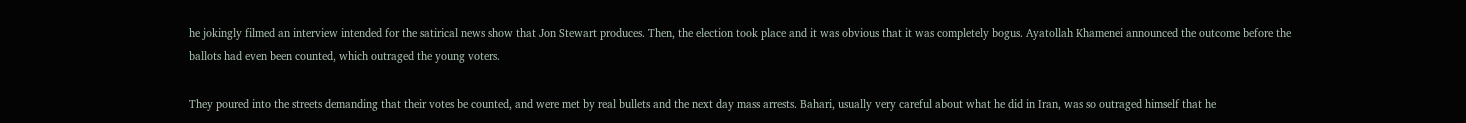he jokingly filmed an interview intended for the satirical news show that Jon Stewart produces. Then, the election took place and it was obvious that it was completely bogus. Ayatollah Khamenei announced the outcome before the ballots had even been counted, which outraged the young voters.

They poured into the streets demanding that their votes be counted, and were met by real bullets and the next day mass arrests. Bahari, usually very careful about what he did in Iran, was so outraged himself that he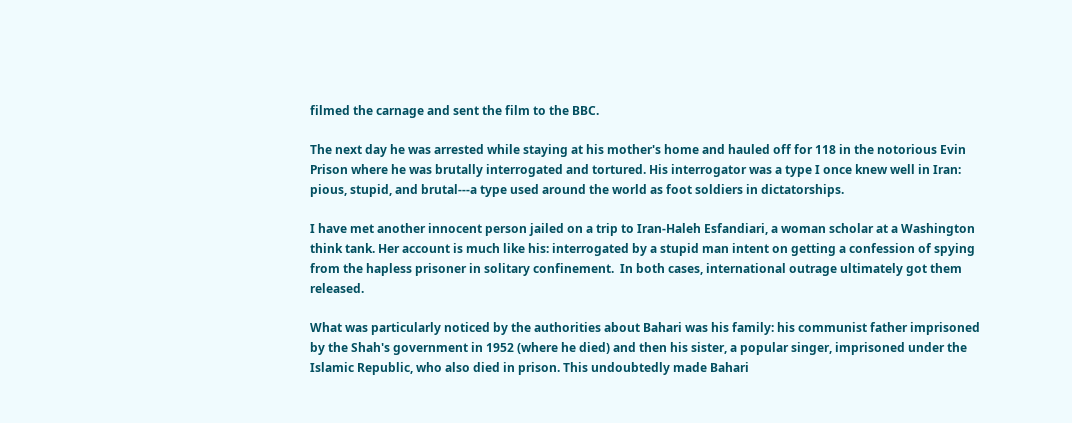filmed the carnage and sent the film to the BBC.

The next day he was arrested while staying at his mother's home and hauled off for 118 in the notorious Evin Prison where he was brutally interrogated and tortured. His interrogator was a type I once knew well in Iran: pious, stupid, and brutal---a type used around the world as foot soldiers in dictatorships.

I have met another innocent person jailed on a trip to Iran-Haleh Esfandiari, a woman scholar at a Washington think tank. Her account is much like his: interrogated by a stupid man intent on getting a confession of spying from the hapless prisoner in solitary confinement.  In both cases, international outrage ultimately got them released.

What was particularly noticed by the authorities about Bahari was his family: his communist father imprisoned by the Shah's government in 1952 (where he died) and then his sister, a popular singer, imprisoned under the Islamic Republic, who also died in prison. This undoubtedly made Bahari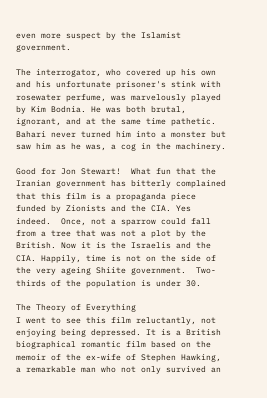even more suspect by the Islamist government.

The interrogator, who covered up his own and his unfortunate prisoner's stink with rosewater perfume, was marvelously played by Kim Bodnia. He was both brutal, ignorant, and at the same time pathetic. Bahari never turned him into a monster but saw him as he was, a cog in the machinery.

Good for Jon Stewart!  What fun that the Iranian government has bitterly complained that this film is a propaganda piece funded by Zionists and the CIA. Yes indeed.  Once, not a sparrow could fall from a tree that was not a plot by the British. Now it is the Israelis and the CIA. Happily, time is not on the side of the very ageing Shiite government.  Two-thirds of the population is under 30.

The Theory of Everything
I went to see this film reluctantly, not enjoying being depressed. It is a British biographical romantic film based on the memoir of the ex-wife of Stephen Hawking, a remarkable man who not only survived an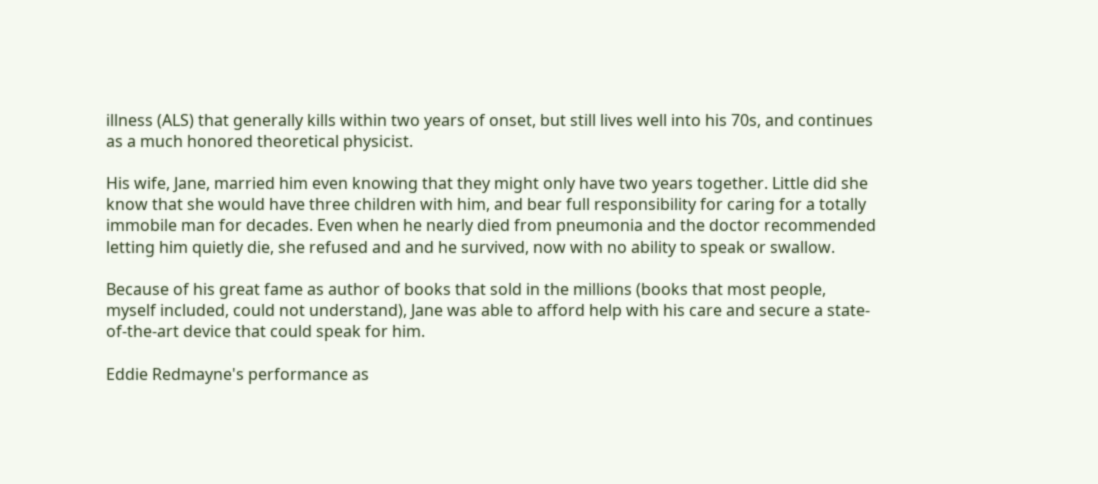illness (ALS) that generally kills within two years of onset, but still lives well into his 70s, and continues as a much honored theoretical physicist.

His wife, Jane, married him even knowing that they might only have two years together. Little did she know that she would have three children with him, and bear full responsibility for caring for a totally immobile man for decades. Even when he nearly died from pneumonia and the doctor recommended letting him quietly die, she refused and and he survived, now with no ability to speak or swallow.

Because of his great fame as author of books that sold in the millions (books that most people, myself included, could not understand), Jane was able to afford help with his care and secure a state-of-the-art device that could speak for him.

Eddie Redmayne's performance as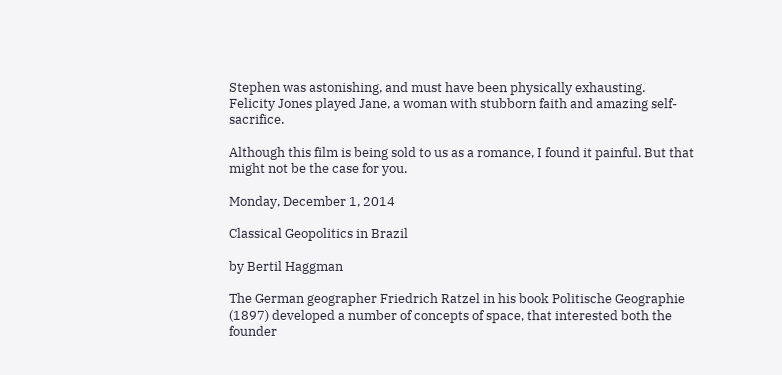Stephen was astonishing, and must have been physically exhausting.  Felicity Jones played Jane, a woman with stubborn faith and amazing self-sacrifice.

Although this film is being sold to us as a romance, I found it painful. But that might not be the case for you.

Monday, December 1, 2014

Classical Geopolitics in Brazil

by Bertil Haggman

The German geographer Friedrich Ratzel in his book Politische Geographie (1897) developed a number of concepts of space, that interested both the founder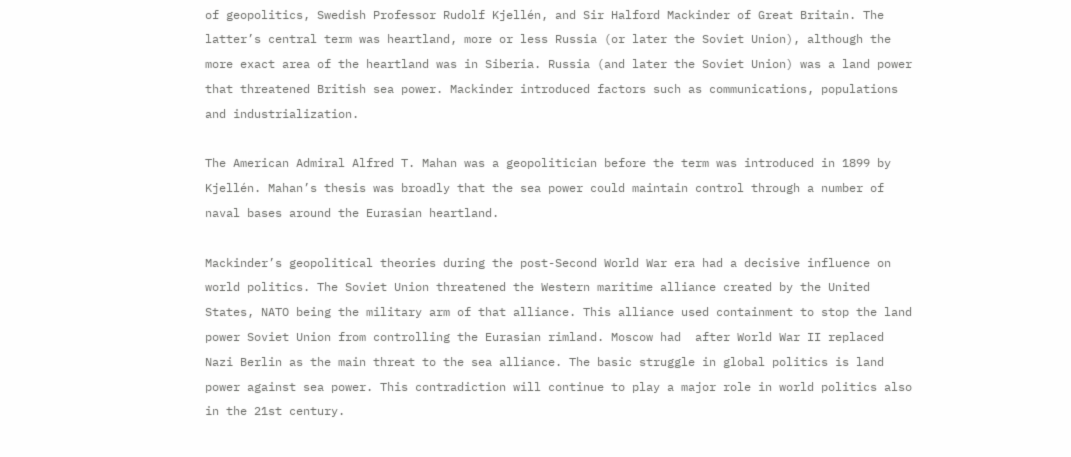of geopolitics, Swedish Professor Rudolf Kjellén, and Sir Halford Mackinder of Great Britain. The latter’s central term was heartland, more or less Russia (or later the Soviet Union), although the more exact area of the heartland was in Siberia. Russia (and later the Soviet Union) was a land power that threatened British sea power. Mackinder introduced factors such as communications, populations and industrialization.

The American Admiral Alfred T. Mahan was a geopolitician before the term was introduced in 1899 by Kjellén. Mahan’s thesis was broadly that the sea power could maintain control through a number of naval bases around the Eurasian heartland.

Mackinder’s geopolitical theories during the post-Second World War era had a decisive influence on world politics. The Soviet Union threatened the Western maritime alliance created by the United States, NATO being the military arm of that alliance. This alliance used containment to stop the land power Soviet Union from controlling the Eurasian rimland. Moscow had  after World War II replaced Nazi Berlin as the main threat to the sea alliance. The basic struggle in global politics is land power against sea power. This contradiction will continue to play a major role in world politics also in the 21st century.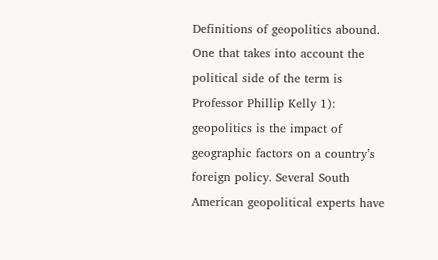Definitions of geopolitics abound. One that takes into account the political side of the term is Professor Phillip Kelly 1): geopolitics is the impact of geographic factors on a country’s foreign policy. Several South American geopolitical experts have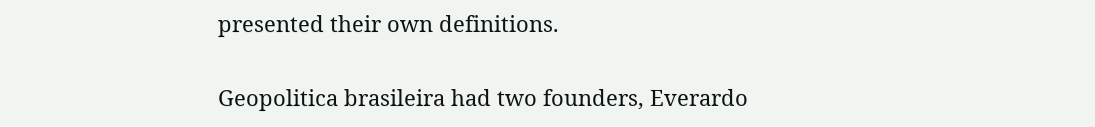presented their own definitions.

Geopolitica brasileira had two founders, Everardo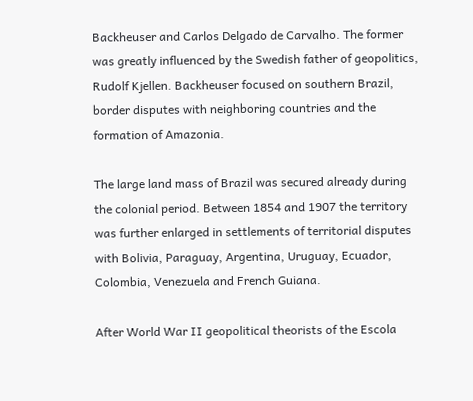Backheuser and Carlos Delgado de Carvalho. The former was greatly influenced by the Swedish father of geopolitics, Rudolf Kjellen. Backheuser focused on southern Brazil, border disputes with neighboring countries and the formation of Amazonia.

The large land mass of Brazil was secured already during the colonial period. Between 1854 and 1907 the territory was further enlarged in settlements of territorial disputes with Bolivia, Paraguay, Argentina, Uruguay, Ecuador, Colombia, Venezuela and French Guiana.

After World War II geopolitical theorists of the Escola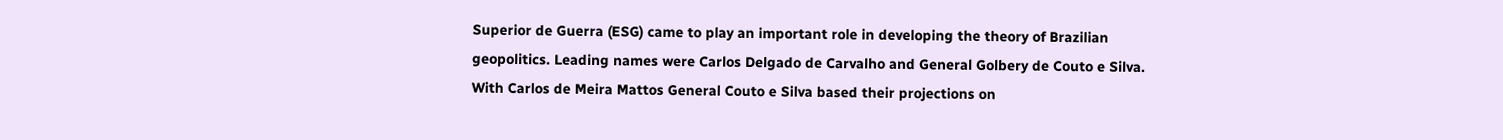Superior de Guerra (ESG) came to play an important role in developing the theory of Brazilian geopolitics. Leading names were Carlos Delgado de Carvalho and General Golbery de Couto e Silva. With Carlos de Meira Mattos General Couto e Silva based their projections on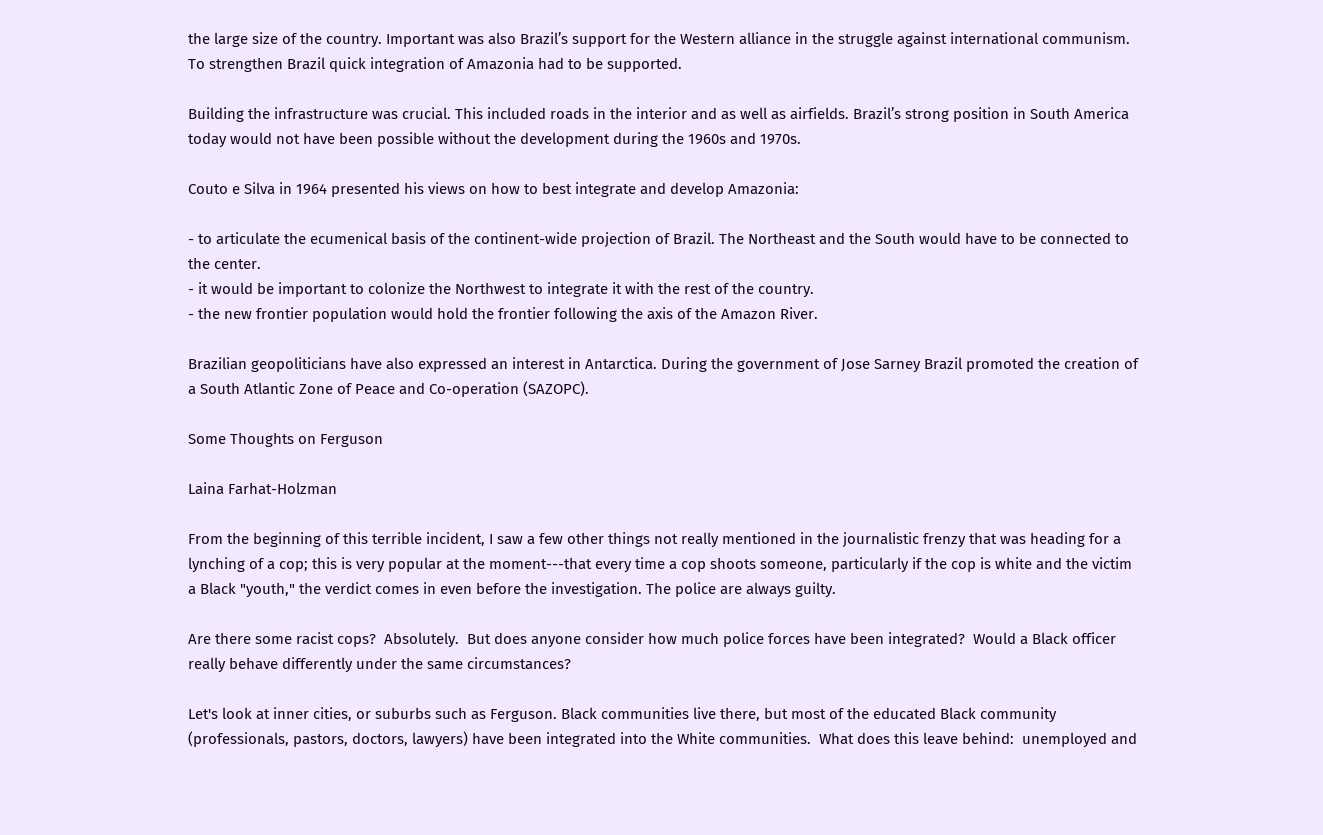the large size of the country. Important was also Brazil’s support for the Western alliance in the struggle against international communism. To strengthen Brazil quick integration of Amazonia had to be supported.

Building the infrastructure was crucial. This included roads in the interior and as well as airfields. Brazil’s strong position in South America today would not have been possible without the development during the 1960s and 1970s.

Couto e Silva in 1964 presented his views on how to best integrate and develop Amazonia:

- to articulate the ecumenical basis of the continent-wide projection of Brazil. The Northeast and the South would have to be connected to the center.
- it would be important to colonize the Northwest to integrate it with the rest of the country.
- the new frontier population would hold the frontier following the axis of the Amazon River.

Brazilian geopoliticians have also expressed an interest in Antarctica. During the government of Jose Sarney Brazil promoted the creation of a South Atlantic Zone of Peace and Co-operation (SAZOPC).

Some Thoughts on Ferguson

Laina Farhat-Holzman

From the beginning of this terrible incident, I saw a few other things not really mentioned in the journalistic frenzy that was heading for a lynching of a cop; this is very popular at the moment---that every time a cop shoots someone, particularly if the cop is white and the victim a Black "youth," the verdict comes in even before the investigation. The police are always guilty.

Are there some racist cops?  Absolutely.  But does anyone consider how much police forces have been integrated?  Would a Black officer really behave differently under the same circumstances?

Let's look at inner cities, or suburbs such as Ferguson. Black communities live there, but most of the educated Black community (professionals, pastors, doctors, lawyers) have been integrated into the White communities.  What does this leave behind:  unemployed and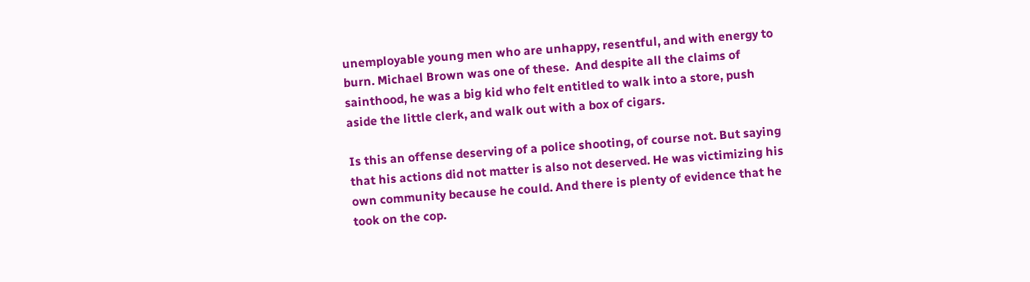unemployable young men who are unhappy, resentful, and with energy to burn. Michael Brown was one of these.  And despite all the claims of sainthood, he was a big kid who felt entitled to walk into a store, push aside the little clerk, and walk out with a box of cigars.

Is this an offense deserving of a police shooting, of course not. But saying that his actions did not matter is also not deserved. He was victimizing his own community because he could. And there is plenty of evidence that he took on the cop.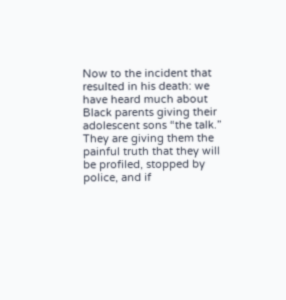Now to the incident that resulted in his death: we have heard much about Black parents giving their adolescent sons “the talk.” They are giving them the painful truth that they will be profiled, stopped by police, and if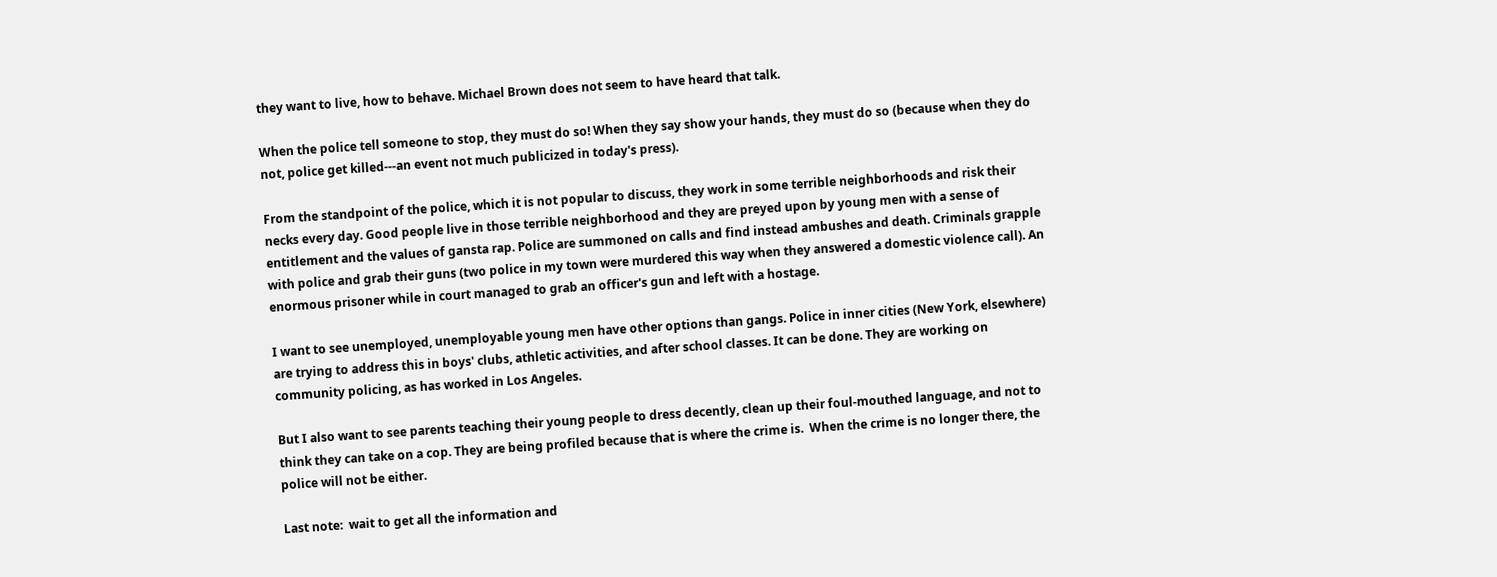they want to live, how to behave. Michael Brown does not seem to have heard that talk.

When the police tell someone to stop, they must do so! When they say show your hands, they must do so (because when they do not, police get killed---an event not much publicized in today's press).

From the standpoint of the police, which it is not popular to discuss, they work in some terrible neighborhoods and risk their necks every day. Good people live in those terrible neighborhood and they are preyed upon by young men with a sense of entitlement and the values of gansta rap. Police are summoned on calls and find instead ambushes and death. Criminals grapple with police and grab their guns (two police in my town were murdered this way when they answered a domestic violence call). An enormous prisoner while in court managed to grab an officer's gun and left with a hostage.

I want to see unemployed, unemployable young men have other options than gangs. Police in inner cities (New York, elsewhere) are trying to address this in boys' clubs, athletic activities, and after school classes. It can be done. They are working on community policing, as has worked in Los Angeles.

But I also want to see parents teaching their young people to dress decently, clean up their foul-mouthed language, and not to think they can take on a cop. They are being profiled because that is where the crime is.  When the crime is no longer there, the police will not be either.

Last note:  wait to get all the information and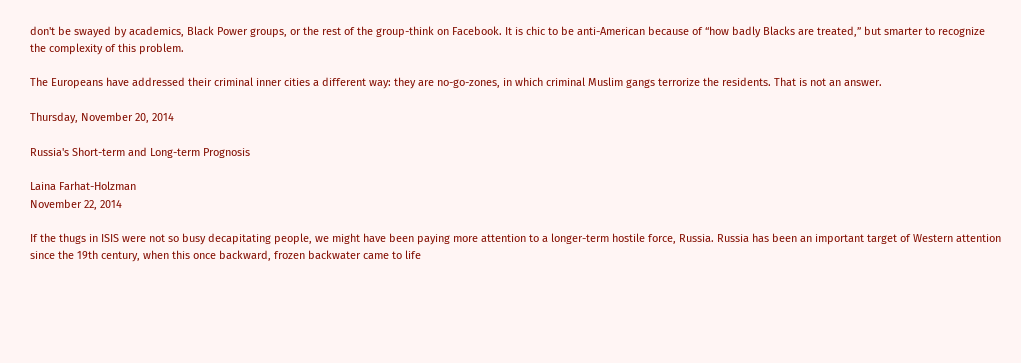don't be swayed by academics, Black Power groups, or the rest of the group-think on Facebook. It is chic to be anti-American because of “how badly Blacks are treated,” but smarter to recognize the complexity of this problem.

The Europeans have addressed their criminal inner cities a different way: they are no-go-zones, in which criminal Muslim gangs terrorize the residents. That is not an answer.

Thursday, November 20, 2014

Russia's Short-term and Long-term Prognosis

Laina Farhat-Holzman
November 22, 2014

If the thugs in ISIS were not so busy decapitating people, we might have been paying more attention to a longer-term hostile force, Russia. Russia has been an important target of Western attention since the 19th century, when this once backward, frozen backwater came to life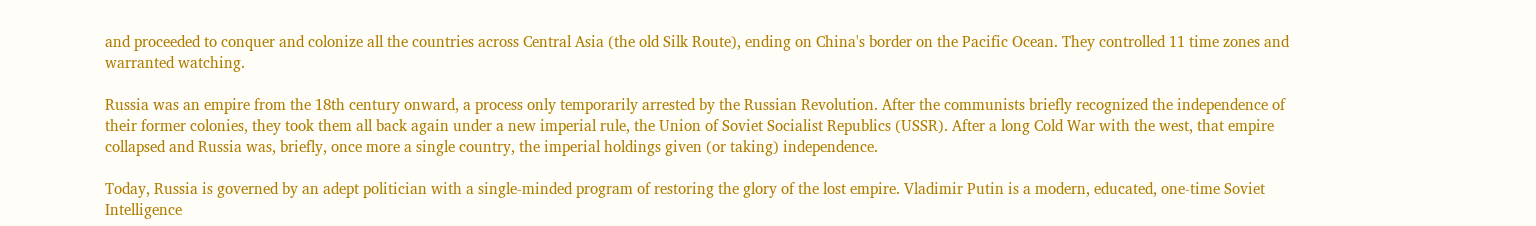and proceeded to conquer and colonize all the countries across Central Asia (the old Silk Route), ending on China's border on the Pacific Ocean. They controlled 11 time zones and warranted watching.

Russia was an empire from the 18th century onward, a process only temporarily arrested by the Russian Revolution. After the communists briefly recognized the independence of their former colonies, they took them all back again under a new imperial rule, the Union of Soviet Socialist Republics (USSR). After a long Cold War with the west, that empire collapsed and Russia was, briefly, once more a single country, the imperial holdings given (or taking) independence.

Today, Russia is governed by an adept politician with a single-minded program of restoring the glory of the lost empire. Vladimir Putin is a modern, educated, one-time Soviet Intelligence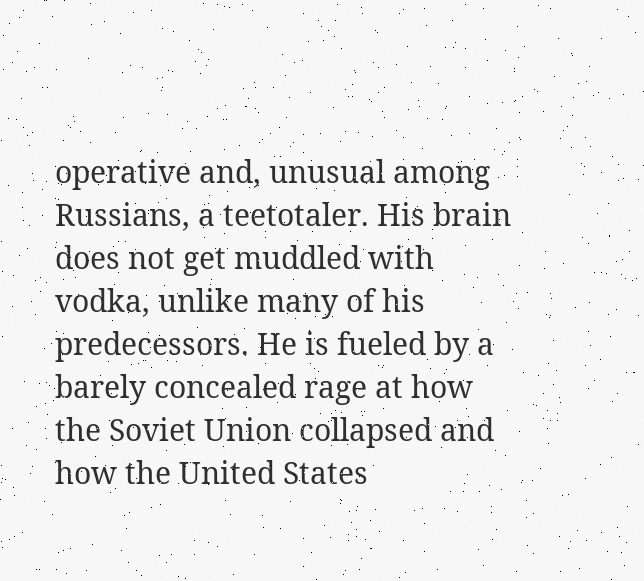operative and, unusual among Russians, a teetotaler. His brain does not get muddled with vodka, unlike many of his predecessors. He is fueled by a barely concealed rage at how the Soviet Union collapsed and how the United States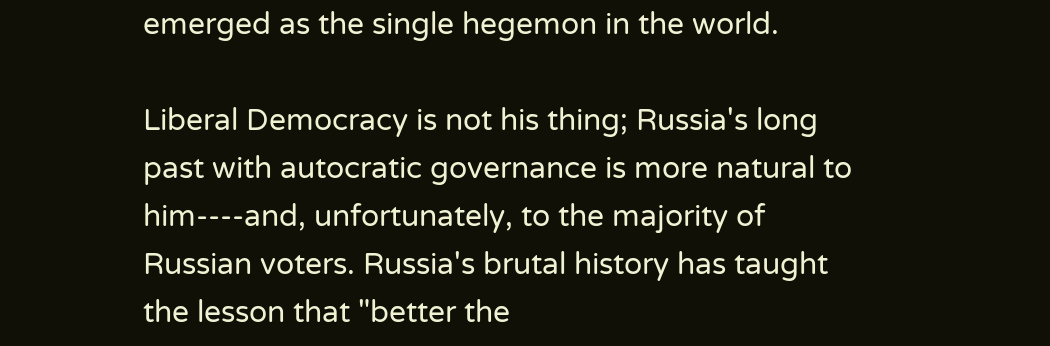emerged as the single hegemon in the world.

Liberal Democracy is not his thing; Russia's long past with autocratic governance is more natural to him----and, unfortunately, to the majority of Russian voters. Russia's brutal history has taught the lesson that "better the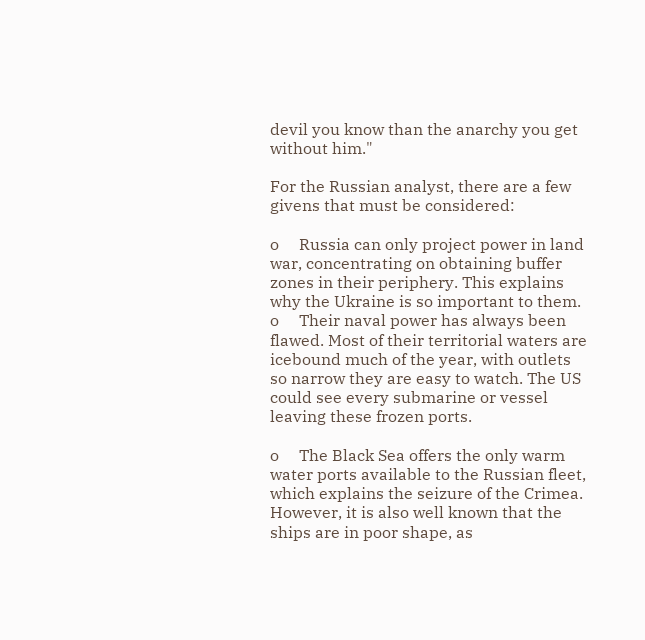devil you know than the anarchy you get without him."

For the Russian analyst, there are a few givens that must be considered:

o     Russia can only project power in land war, concentrating on obtaining buffer zones in their periphery. This explains why the Ukraine is so important to them.
o     Their naval power has always been flawed. Most of their territorial waters are icebound much of the year, with outlets so narrow they are easy to watch. The US could see every submarine or vessel leaving these frozen ports.

o     The Black Sea offers the only warm water ports available to the Russian fleet, which explains the seizure of the Crimea. However, it is also well known that the ships are in poor shape, as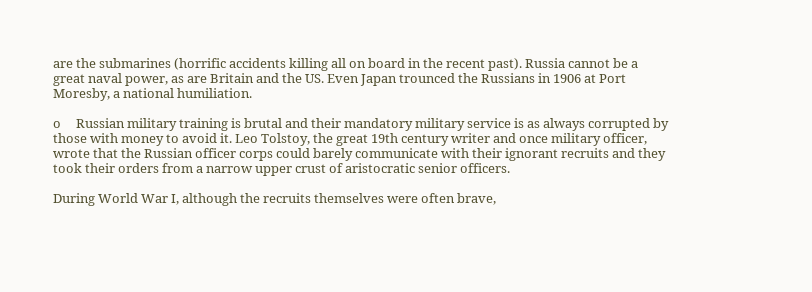are the submarines (horrific accidents killing all on board in the recent past). Russia cannot be a great naval power, as are Britain and the US. Even Japan trounced the Russians in 1906 at Port Moresby, a national humiliation.

o     Russian military training is brutal and their mandatory military service is as always corrupted by those with money to avoid it. Leo Tolstoy, the great 19th century writer and once military officer, wrote that the Russian officer corps could barely communicate with their ignorant recruits and they took their orders from a narrow upper crust of aristocratic senior officers.

During World War I, although the recruits themselves were often brave,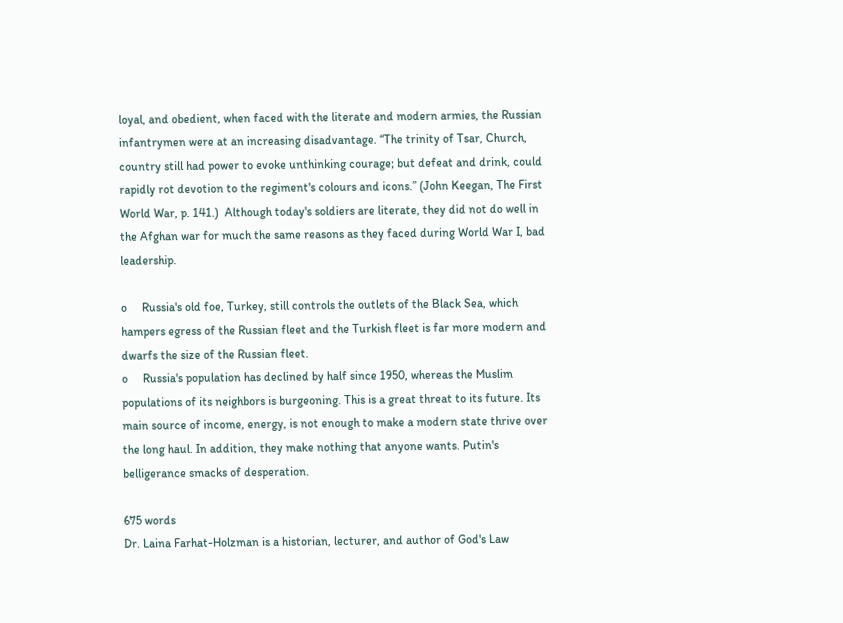loyal, and obedient, when faced with the literate and modern armies, the Russian infantrymen were at an increasing disadvantage. “The trinity of Tsar, Church, country still had power to evoke unthinking courage; but defeat and drink, could rapidly rot devotion to the regiment's colours and icons.” (John Keegan, The First World War, p. 141.)  Although today's soldiers are literate, they did not do well in the Afghan war for much the same reasons as they faced during World War I, bad leadership.

o     Russia's old foe, Turkey, still controls the outlets of the Black Sea, which hampers egress of the Russian fleet and the Turkish fleet is far more modern and dwarfs the size of the Russian fleet.
o     Russia's population has declined by half since 1950, whereas the Muslim populations of its neighbors is burgeoning. This is a great threat to its future. Its main source of income, energy, is not enough to make a modern state thrive over the long haul. In addition, they make nothing that anyone wants. Putin's belligerance smacks of desperation.

675 words
Dr. Laina Farhat-Holzman is a historian, lecturer, and author of God's Law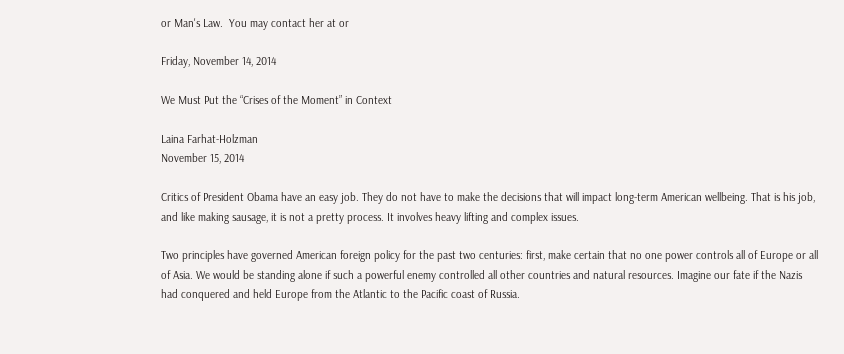or Man's Law.  You may contact her at or

Friday, November 14, 2014

We Must Put the “Crises of the Moment” in Context

Laina Farhat-Holzman
November 15, 2014

Critics of President Obama have an easy job. They do not have to make the decisions that will impact long-term American wellbeing. That is his job, and like making sausage, it is not a pretty process. It involves heavy lifting and complex issues.

Two principles have governed American foreign policy for the past two centuries: first, make certain that no one power controls all of Europe or all of Asia. We would be standing alone if such a powerful enemy controlled all other countries and natural resources. Imagine our fate if the Nazis had conquered and held Europe from the Atlantic to the Pacific coast of Russia.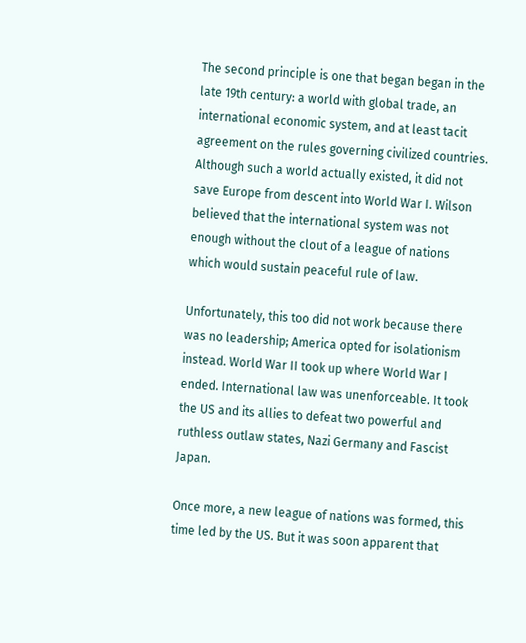The second principle is one that began began in the late 19th century: a world with global trade, an international economic system, and at least tacit agreement on the rules governing civilized countries. Although such a world actually existed, it did not save Europe from descent into World War I. Wilson believed that the international system was not enough without the clout of a league of nations which would sustain peaceful rule of law.

Unfortunately, this too did not work because there was no leadership; America opted for isolationism instead. World War II took up where World War I ended. International law was unenforceable. It took the US and its allies to defeat two powerful and ruthless outlaw states, Nazi Germany and Fascist Japan.

Once more, a new league of nations was formed, this time led by the US. But it was soon apparent that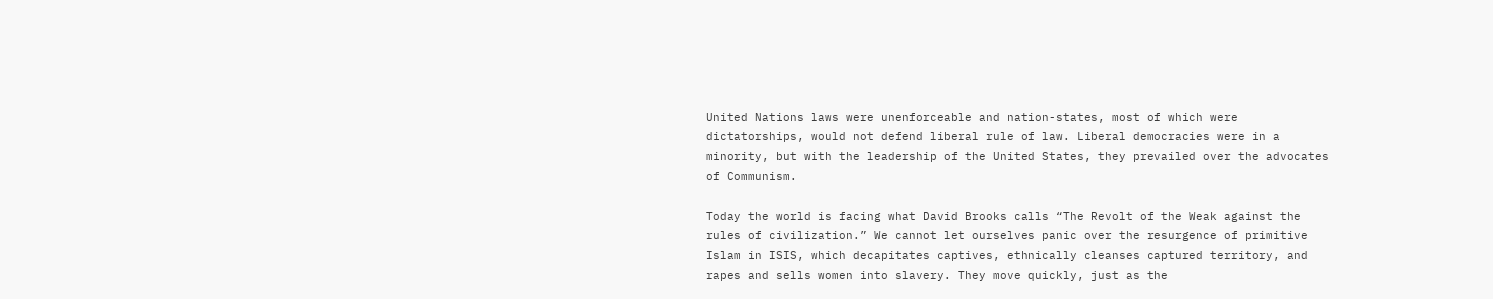United Nations laws were unenforceable and nation-states, most of which were dictatorships, would not defend liberal rule of law. Liberal democracies were in a minority, but with the leadership of the United States, they prevailed over the advocates of Communism.

Today the world is facing what David Brooks calls “The Revolt of the Weak against the rules of civilization.” We cannot let ourselves panic over the resurgence of primitive Islam in ISIS, which decapitates captives, ethnically cleanses captured territory, and rapes and sells women into slavery. They move quickly, just as the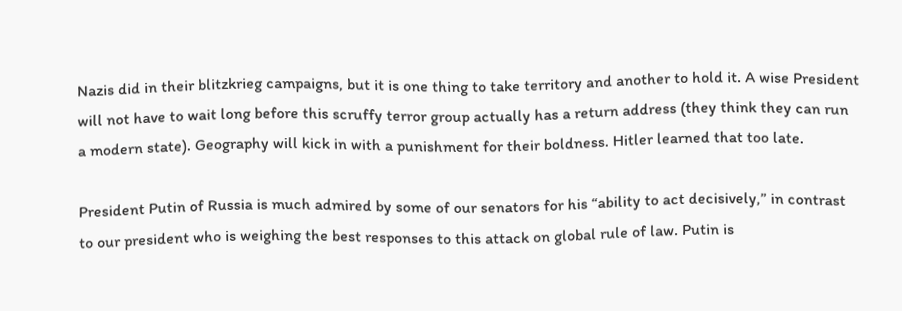Nazis did in their blitzkrieg campaigns, but it is one thing to take territory and another to hold it. A wise President will not have to wait long before this scruffy terror group actually has a return address (they think they can run a modern state). Geography will kick in with a punishment for their boldness. Hitler learned that too late.

President Putin of Russia is much admired by some of our senators for his “ability to act decisively,” in contrast to our president who is weighing the best responses to this attack on global rule of law. Putin is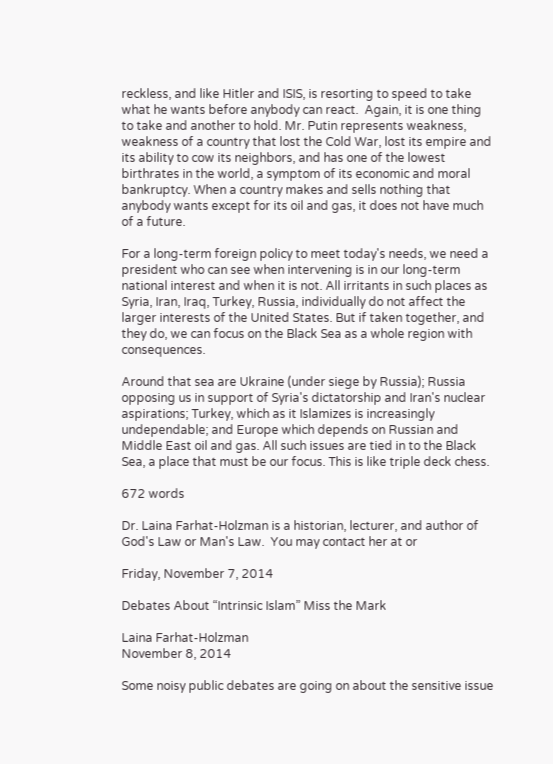reckless, and like Hitler and ISIS, is resorting to speed to take what he wants before anybody can react.  Again, it is one thing to take and another to hold. Mr. Putin represents weakness, weakness of a country that lost the Cold War, lost its empire and its ability to cow its neighbors, and has one of the lowest birthrates in the world, a symptom of its economic and moral bankruptcy. When a country makes and sells nothing that anybody wants except for its oil and gas, it does not have much of a future.

For a long-term foreign policy to meet today's needs, we need a president who can see when intervening is in our long-term national interest and when it is not. All irritants in such places as Syria, Iran, Iraq, Turkey, Russia, individually do not affect the larger interests of the United States. But if taken together, and they do, we can focus on the Black Sea as a whole region with consequences.

Around that sea are Ukraine (under siege by Russia); Russia opposing us in support of Syria's dictatorship and Iran's nuclear aspirations; Turkey, which as it Islamizes is increasingly undependable; and Europe which depends on Russian and Middle East oil and gas. All such issues are tied in to the Black Sea, a place that must be our focus. This is like triple deck chess.

672 words

Dr. Laina Farhat-Holzman is a historian, lecturer, and author of God's Law or Man's Law.  You may contact her at or

Friday, November 7, 2014

Debates About “Intrinsic Islam” Miss the Mark

Laina Farhat-Holzman
November 8, 2014

Some noisy public debates are going on about the sensitive issue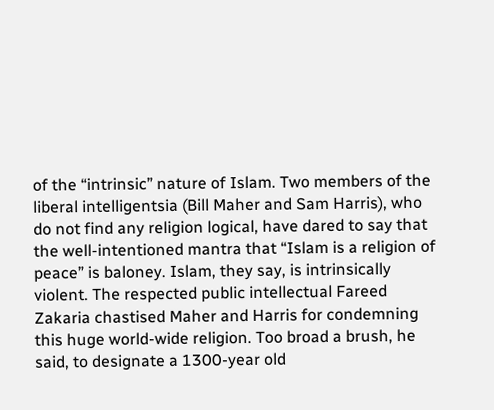of the “intrinsic” nature of Islam. Two members of the liberal intelligentsia (Bill Maher and Sam Harris), who do not find any religion logical, have dared to say that the well-intentioned mantra that “Islam is a religion of peace” is baloney. Islam, they say, is intrinsically violent. The respected public intellectual Fareed Zakaria chastised Maher and Harris for condemning this huge world-wide religion. Too broad a brush, he said, to designate a 1300-year old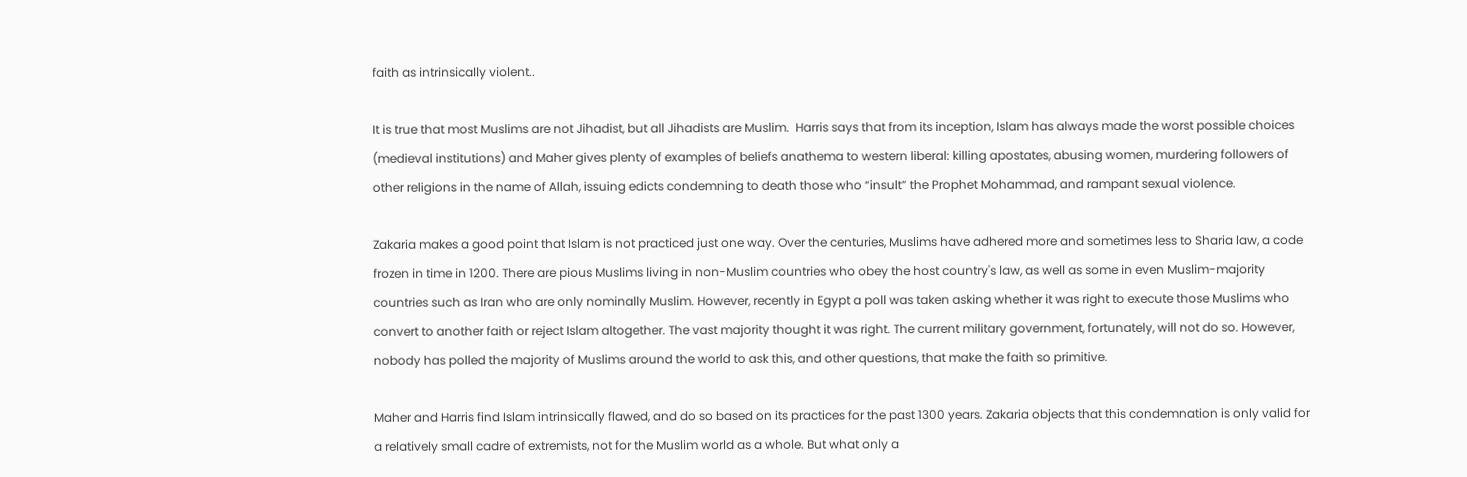faith as intrinsically violent..

It is true that most Muslims are not Jihadist, but all Jihadists are Muslim.  Harris says that from its inception, Islam has always made the worst possible choices (medieval institutions) and Maher gives plenty of examples of beliefs anathema to western liberal: killing apostates, abusing women, murdering followers of other religions in the name of Allah, issuing edicts condemning to death those who “insult” the Prophet Mohammad, and rampant sexual violence.

Zakaria makes a good point that Islam is not practiced just one way. Over the centuries, Muslims have adhered more and sometimes less to Sharia law, a code frozen in time in 1200. There are pious Muslims living in non-Muslim countries who obey the host country's law, as well as some in even Muslim-majority countries such as Iran who are only nominally Muslim. However, recently in Egypt a poll was taken asking whether it was right to execute those Muslims who convert to another faith or reject Islam altogether. The vast majority thought it was right. The current military government, fortunately, will not do so. However, nobody has polled the majority of Muslims around the world to ask this, and other questions, that make the faith so primitive.

Maher and Harris find Islam intrinsically flawed, and do so based on its practices for the past 1300 years. Zakaria objects that this condemnation is only valid for a relatively small cadre of extremists, not for the Muslim world as a whole. But what only a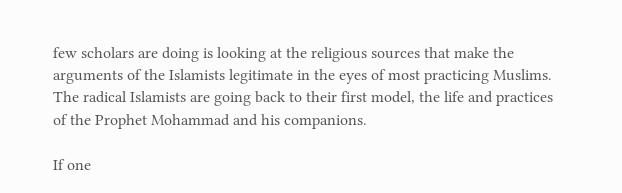few scholars are doing is looking at the religious sources that make the arguments of the Islamists legitimate in the eyes of most practicing Muslims. The radical Islamists are going back to their first model, the life and practices of the Prophet Mohammad and his companions.

If one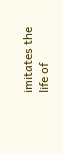imitates the life of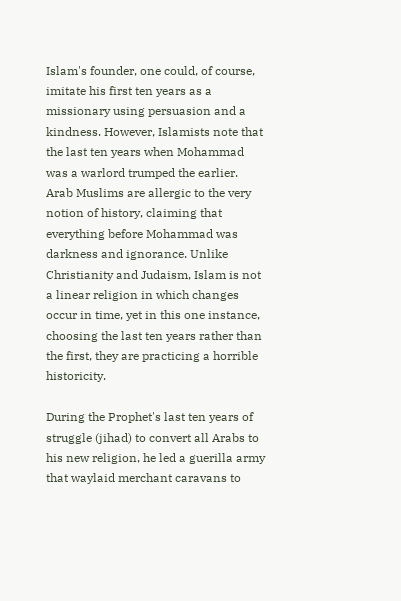Islam's founder, one could, of course, imitate his first ten years as a missionary using persuasion and a kindness. However, Islamists note that the last ten years when Mohammad was a warlord trumped the earlier. Arab Muslims are allergic to the very notion of history, claiming that everything before Mohammad was darkness and ignorance. Unlike Christianity and Judaism, Islam is not a linear religion in which changes occur in time, yet in this one instance, choosing the last ten years rather than the first, they are practicing a horrible historicity.

During the Prophet's last ten years of struggle (jihad) to convert all Arabs to his new religion, he led a guerilla army that waylaid merchant caravans to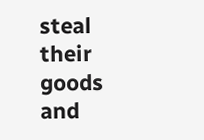steal their goods and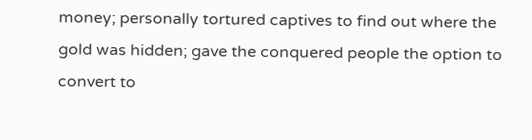money; personally tortured captives to find out where the gold was hidden; gave the conquered people the option to convert to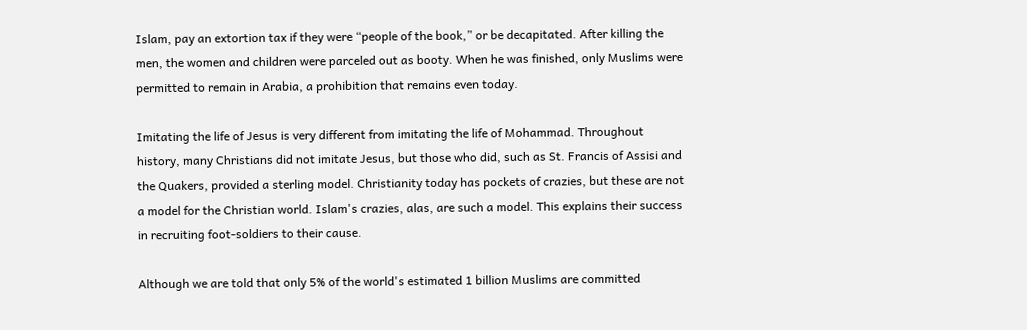Islam, pay an extortion tax if they were “people of the book,” or be decapitated. After killing the men, the women and children were parceled out as booty. When he was finished, only Muslims were permitted to remain in Arabia, a prohibition that remains even today.

Imitating the life of Jesus is very different from imitating the life of Mohammad. Throughout history, many Christians did not imitate Jesus, but those who did, such as St. Francis of Assisi and the Quakers, provided a sterling model. Christianity today has pockets of crazies, but these are not a model for the Christian world. Islam's crazies, alas, are such a model. This explains their success in recruiting foot-soldiers to their cause.

Although we are told that only 5% of the world's estimated 1 billion Muslims are committed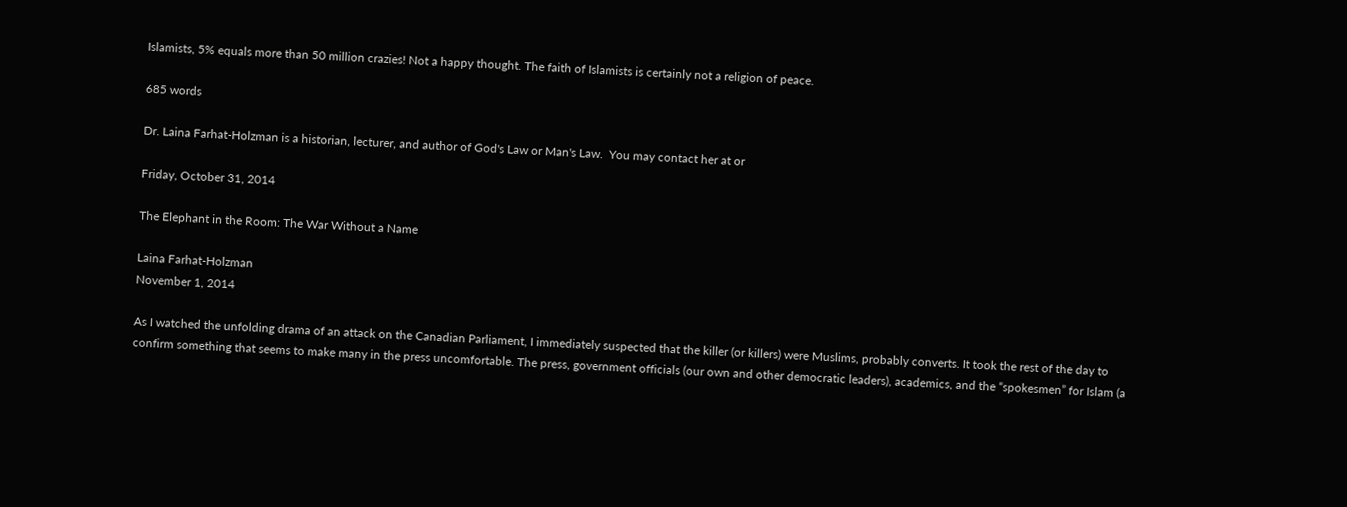Islamists, 5% equals more than 50 million crazies! Not a happy thought. The faith of Islamists is certainly not a religion of peace.

685 words

Dr. Laina Farhat-Holzman is a historian, lecturer, and author of God's Law or Man's Law.  You may contact her at or

Friday, October 31, 2014

The Elephant in the Room: The War Without a Name

Laina Farhat-Holzman
November 1, 2014

As I watched the unfolding drama of an attack on the Canadian Parliament, I immediately suspected that the killer (or killers) were Muslims, probably converts. It took the rest of the day to confirm something that seems to make many in the press uncomfortable. The press, government officials (our own and other democratic leaders), academics, and the “spokesmen” for Islam (a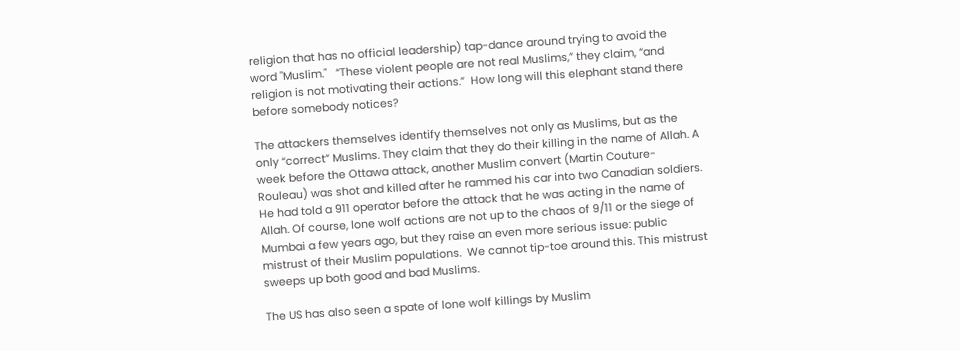religion that has no official leadership) tap-dance around trying to avoid the word "Muslim."   “These violent people are not real Muslims,” they claim, “and religion is not motivating their actions.”  How long will this elephant stand there before somebody notices?

The attackers themselves identify themselves not only as Muslims, but as the only “correct” Muslims. They claim that they do their killing in the name of Allah. A week before the Ottawa attack, another Muslim convert (Martin Couture-Rouleau) was shot and killed after he rammed his car into two Canadian soldiers. He had told a 911 operator before the attack that he was acting in the name of Allah. Of course, lone wolf actions are not up to the chaos of 9/11 or the siege of Mumbai a few years ago, but they raise an even more serious issue: public mistrust of their Muslim populations.  We cannot tip-toe around this. This mistrust sweeps up both good and bad Muslims.

The US has also seen a spate of lone wolf killings by Muslim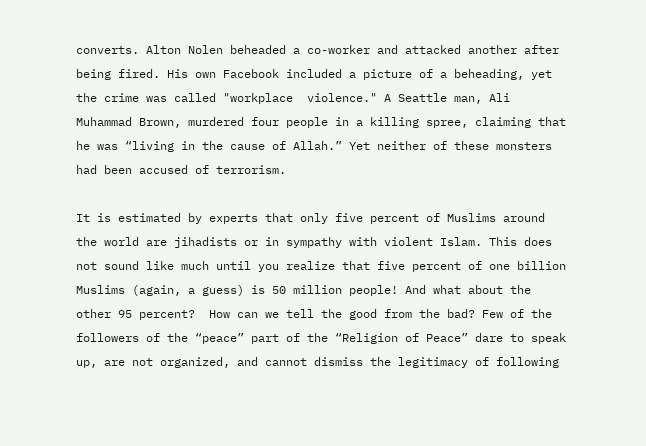converts. Alton Nolen beheaded a co-worker and attacked another after being fired. His own Facebook included a picture of a beheading, yet the crime was called "workplace  violence." A Seattle man, Ali Muhammad Brown, murdered four people in a killing spree, claiming that he was “living in the cause of Allah.” Yet neither of these monsters had been accused of terrorism.

It is estimated by experts that only five percent of Muslims around the world are jihadists or in sympathy with violent Islam. This does not sound like much until you realize that five percent of one billion Muslims (again, a guess) is 50 million people! And what about the other 95 percent?  How can we tell the good from the bad? Few of the followers of the “peace” part of the “Religion of Peace” dare to speak up, are not organized, and cannot dismiss the legitimacy of following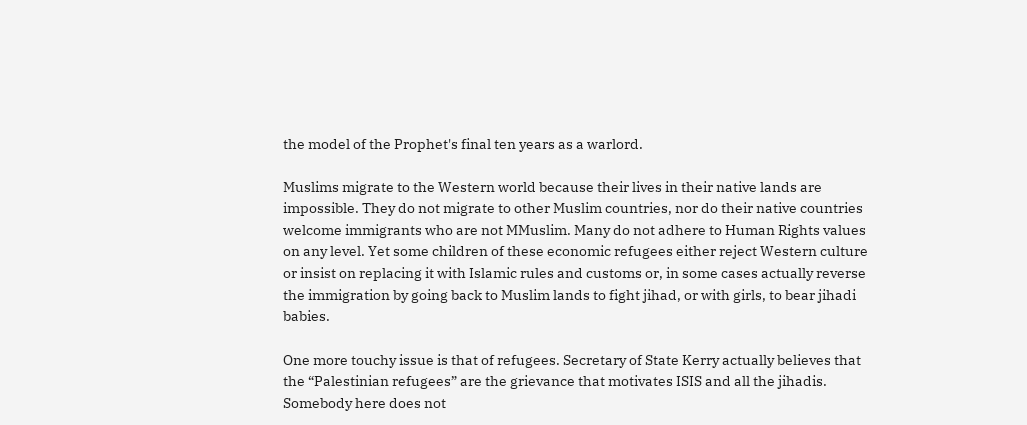the model of the Prophet's final ten years as a warlord.

Muslims migrate to the Western world because their lives in their native lands are impossible. They do not migrate to other Muslim countries, nor do their native countries welcome immigrants who are not MMuslim. Many do not adhere to Human Rights values on any level. Yet some children of these economic refugees either reject Western culture or insist on replacing it with Islamic rules and customs or, in some cases actually reverse the immigration by going back to Muslim lands to fight jihad, or with girls, to bear jihadi babies.

One more touchy issue is that of refugees. Secretary of State Kerry actually believes that the “Palestinian refugees” are the grievance that motivates ISIS and all the jihadis. Somebody here does not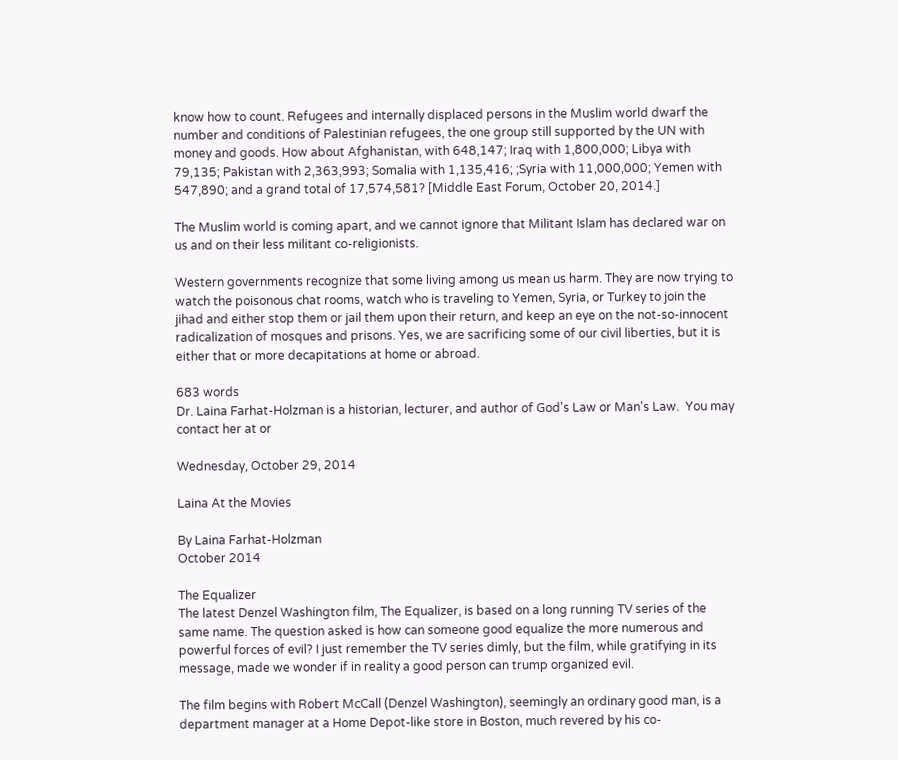know how to count. Refugees and internally displaced persons in the Muslim world dwarf the number and conditions of Palestinian refugees, the one group still supported by the UN with money and goods. How about Afghanistan, with 648,147; Iraq with 1,800,000; Libya with 79,135; Pakistan with 2,363,993; Somalia with 1,135,416; ;Syria with 11,000,000; Yemen with 547,890; and a grand total of 17,574,581? [Middle East Forum, October 20, 2014.]

The Muslim world is coming apart, and we cannot ignore that Militant Islam has declared war on us and on their less militant co-religionists.

Western governments recognize that some living among us mean us harm. They are now trying to watch the poisonous chat rooms, watch who is traveling to Yemen, Syria, or Turkey to join the jihad and either stop them or jail them upon their return, and keep an eye on the not-so-innocent radicalization of mosques and prisons. Yes, we are sacrificing some of our civil liberties, but it is either that or more decapitations at home or abroad.

683 words
Dr. Laina Farhat-Holzman is a historian, lecturer, and author of God's Law or Man's Law.  You may contact her at or

Wednesday, October 29, 2014

Laina At the Movies

By Laina Farhat-Holzman
October 2014

The Equalizer
The latest Denzel Washington film, The Equalizer, is based on a long running TV series of the same name. The question asked is how can someone good equalize the more numerous and powerful forces of evil? I just remember the TV series dimly, but the film, while gratifying in its message, made we wonder if in reality a good person can trump organized evil.

The film begins with Robert McCall (Denzel Washington), seemingly an ordinary good man, is a department manager at a Home Depot-like store in Boston, much revered by his co-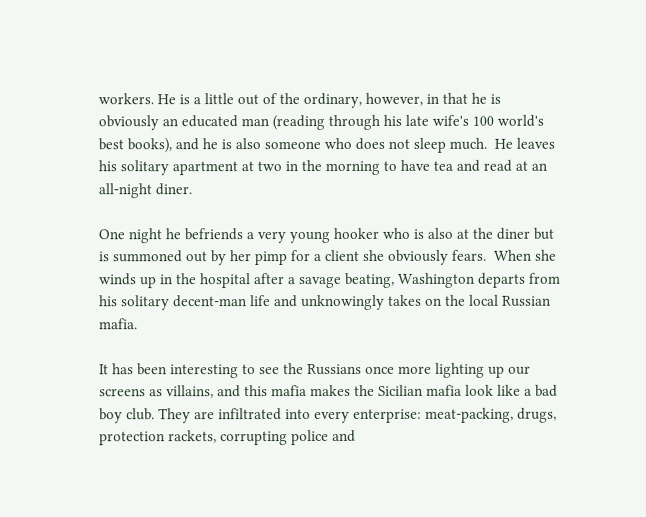workers. He is a little out of the ordinary, however, in that he is obviously an educated man (reading through his late wife's 100 world's best books), and he is also someone who does not sleep much.  He leaves his solitary apartment at two in the morning to have tea and read at an all-night diner.

One night he befriends a very young hooker who is also at the diner but is summoned out by her pimp for a client she obviously fears.  When she winds up in the hospital after a savage beating, Washington departs from his solitary decent-man life and unknowingly takes on the local Russian mafia.

It has been interesting to see the Russians once more lighting up our screens as villains, and this mafia makes the Sicilian mafia look like a bad boy club. They are infiltrated into every enterprise: meat-packing, drugs, protection rackets, corrupting police and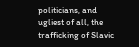politicians, and ugliest of all, the trafficking of Slavic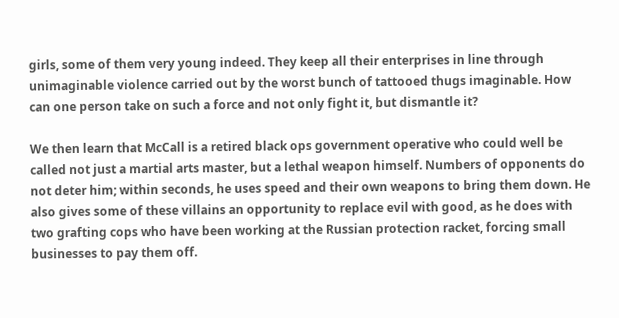girls, some of them very young indeed. They keep all their enterprises in line through unimaginable violence carried out by the worst bunch of tattooed thugs imaginable. How can one person take on such a force and not only fight it, but dismantle it?

We then learn that McCall is a retired black ops government operative who could well be called not just a martial arts master, but a lethal weapon himself. Numbers of opponents do not deter him; within seconds, he uses speed and their own weapons to bring them down. He also gives some of these villains an opportunity to replace evil with good, as he does with two grafting cops who have been working at the Russian protection racket, forcing small businesses to pay them off.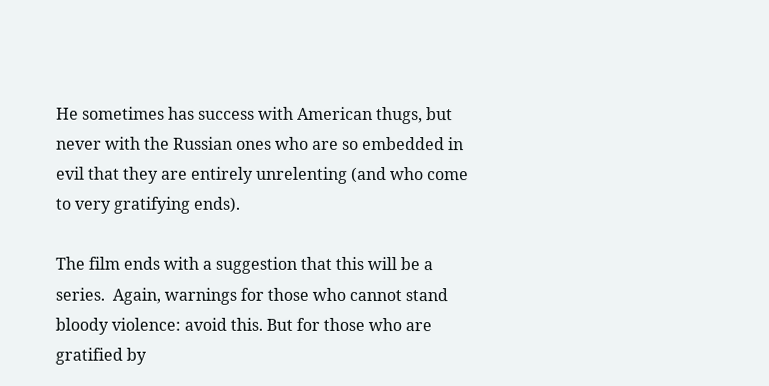He sometimes has success with American thugs, but never with the Russian ones who are so embedded in evil that they are entirely unrelenting (and who come to very gratifying ends).

The film ends with a suggestion that this will be a series.  Again, warnings for those who cannot stand bloody violence: avoid this. But for those who are gratified by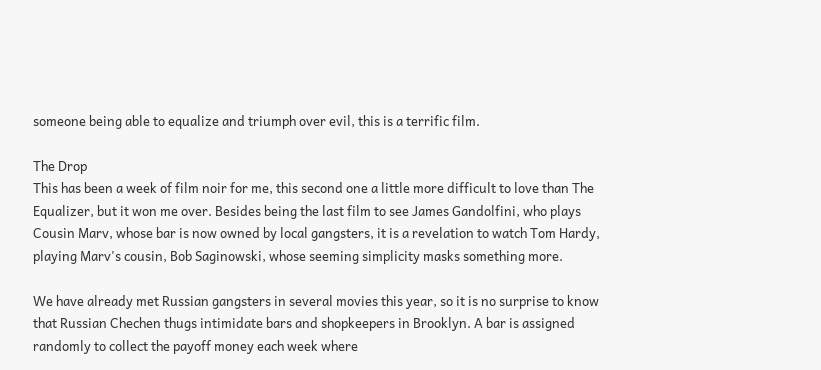someone being able to equalize and triumph over evil, this is a terrific film.

The Drop
This has been a week of film noir for me, this second one a little more difficult to love than The Equalizer, but it won me over. Besides being the last film to see James Gandolfini, who plays Cousin Marv, whose bar is now owned by local gangsters, it is a revelation to watch Tom Hardy, playing Marv's cousin, Bob Saginowski, whose seeming simplicity masks something more.

We have already met Russian gangsters in several movies this year, so it is no surprise to know that Russian Chechen thugs intimidate bars and shopkeepers in Brooklyn. A bar is assigned randomly to collect the payoff money each week where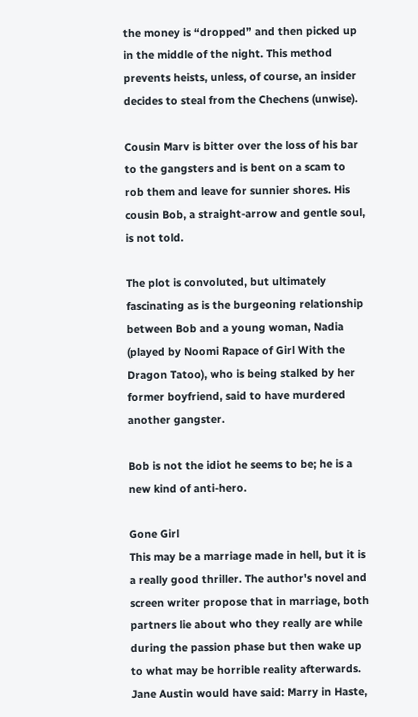the money is “dropped” and then picked up in the middle of the night. This method prevents heists, unless, of course, an insider decides to steal from the Chechens (unwise).

Cousin Marv is bitter over the loss of his bar to the gangsters and is bent on a scam to rob them and leave for sunnier shores. His cousin Bob, a straight-arrow and gentle soul, is not told.

The plot is convoluted, but ultimately fascinating as is the burgeoning relationship between Bob and a young woman, Nadia (played by Noomi Rapace of Girl With the Dragon Tatoo), who is being stalked by her former boyfriend, said to have murdered another gangster.

Bob is not the idiot he seems to be; he is a new kind of anti-hero.

Gone Girl
This may be a marriage made in hell, but it is a really good thriller. The author's novel and screen writer propose that in marriage, both partners lie about who they really are while during the passion phase but then wake up to what may be horrible reality afterwards.  Jane Austin would have said: Marry in Haste,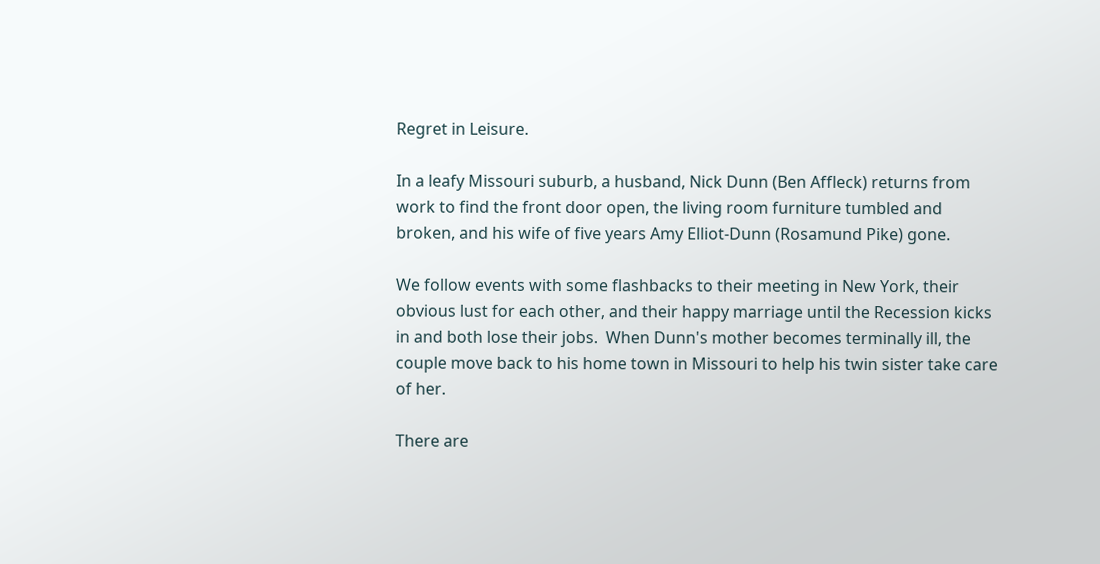Regret in Leisure.

In a leafy Missouri suburb, a husband, Nick Dunn (Ben Affleck) returns from work to find the front door open, the living room furniture tumbled and broken, and his wife of five years Amy Elliot-Dunn (Rosamund Pike) gone.

We follow events with some flashbacks to their meeting in New York, their obvious lust for each other, and their happy marriage until the Recession kicks in and both lose their jobs.  When Dunn's mother becomes terminally ill, the couple move back to his home town in Missouri to help his twin sister take care of her.

There are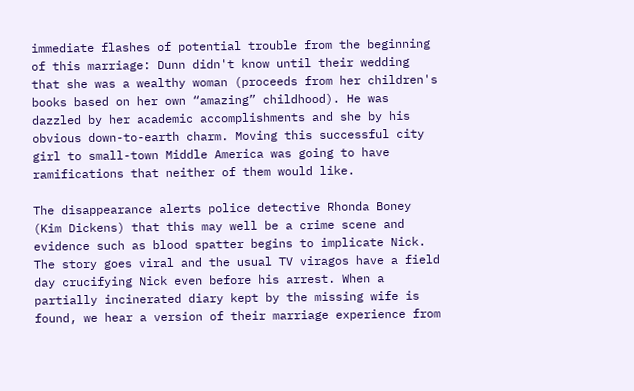immediate flashes of potential trouble from the beginning of this marriage: Dunn didn't know until their wedding that she was a wealthy woman (proceeds from her children's books based on her own “amazing” childhood). He was dazzled by her academic accomplishments and she by his obvious down-to-earth charm. Moving this successful city girl to small-town Middle America was going to have ramifications that neither of them would like.

The disappearance alerts police detective Rhonda Boney (Kim Dickens) that this may well be a crime scene and evidence such as blood spatter begins to implicate Nick. The story goes viral and the usual TV viragos have a field day crucifying Nick even before his arrest. When a partially incinerated diary kept by the missing wife is found, we hear a version of their marriage experience from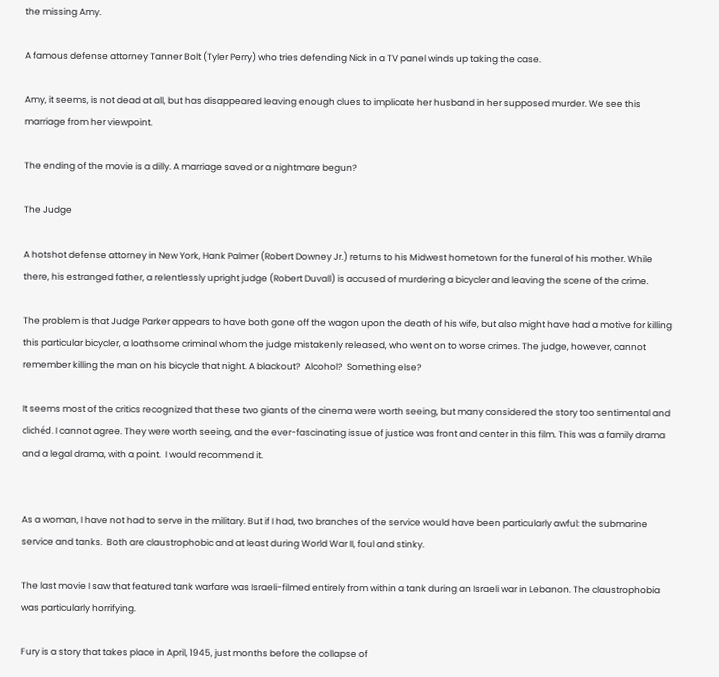the missing Amy.

A famous defense attorney Tanner Bolt (Tyler Perry) who tries defending Nick in a TV panel winds up taking the case.

Amy, it seems, is not dead at all, but has disappeared leaving enough clues to implicate her husband in her supposed murder. We see this marriage from her viewpoint.

The ending of the movie is a dilly. A marriage saved or a nightmare begun?

The Judge

A hotshot defense attorney in New York, Hank Palmer (Robert Downey Jr.) returns to his Midwest hometown for the funeral of his mother. While there, his estranged father, a relentlessly upright judge (Robert Duvall) is accused of murdering a bicycler and leaving the scene of the crime.

The problem is that Judge Parker appears to have both gone off the wagon upon the death of his wife, but also might have had a motive for killing this particular bicycler, a loathsome criminal whom the judge mistakenly released, who went on to worse crimes. The judge, however, cannot remember killing the man on his bicycle that night. A blackout?  Alcohol?  Something else?

It seems most of the critics recognized that these two giants of the cinema were worth seeing, but many considered the story too sentimental and clichéd. I cannot agree. They were worth seeing, and the ever-fascinating issue of justice was front and center in this film. This was a family drama and a legal drama, with a point.  I would recommend it.


As a woman, I have not had to serve in the military. But if I had, two branches of the service would have been particularly awful: the submarine service and tanks.  Both are claustrophobic and at least during World War II, foul and stinky.

The last movie I saw that featured tank warfare was Israeli-filmed entirely from within a tank during an Israeli war in Lebanon. The claustrophobia was particularly horrifying.

Fury is a story that takes place in April, 1945, just months before the collapse of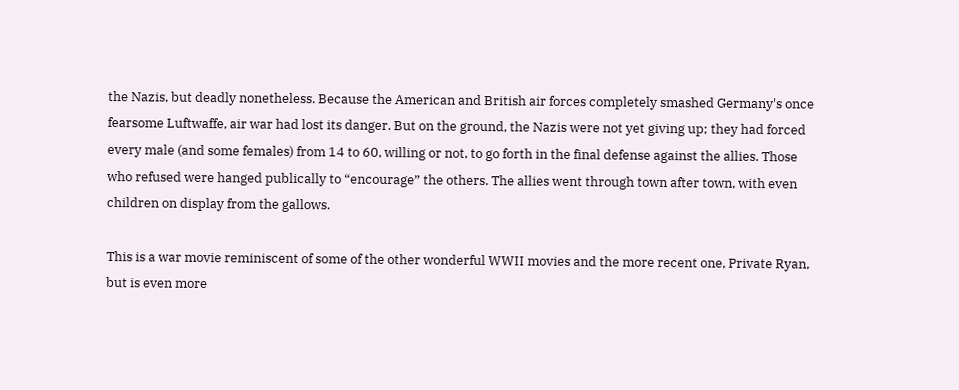the Nazis, but deadly nonetheless. Because the American and British air forces completely smashed Germany's once fearsome Luftwaffe, air war had lost its danger. But on the ground, the Nazis were not yet giving up; they had forced every male (and some females) from 14 to 60, willing or not, to go forth in the final defense against the allies. Those who refused were hanged publically to “encourage” the others. The allies went through town after town, with even children on display from the gallows.

This is a war movie reminiscent of some of the other wonderful WWII movies and the more recent one, Private Ryan, but is even more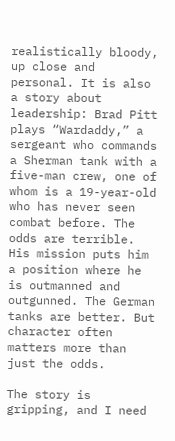realistically bloody, up close and personal. It is also a story about leadership: Brad Pitt plays “Wardaddy,” a sergeant who commands a Sherman tank with a five-man crew, one of whom is a 19-year-old who has never seen combat before. The odds are terrible. His mission puts him a position where he is outmanned and outgunned. The German tanks are better. But character often matters more than just the odds.

The story is gripping, and I need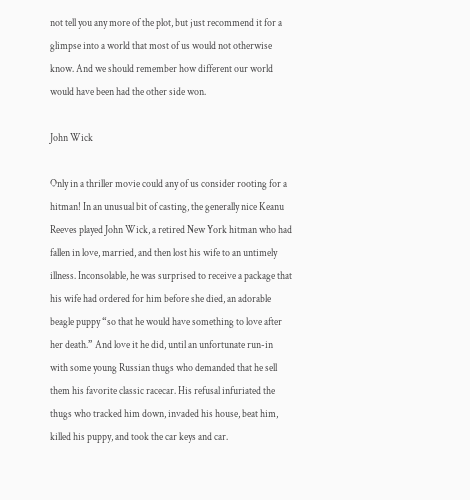not tell you any more of the plot, but just recommend it for a glimpse into a world that most of us would not otherwise know. And we should remember how different our world would have been had the other side won.

John Wick

Only in a thriller movie could any of us consider rooting for a hitman! In an unusual bit of casting, the generally nice Keanu Reeves played John Wick, a retired New York hitman who had fallen in love, married, and then lost his wife to an untimely illness. Inconsolable, he was surprised to receive a package that his wife had ordered for him before she died, an adorable beagle puppy “so that he would have something to love after her death.” And love it he did, until an unfortunate run-in with some young Russian thugs who demanded that he sell them his favorite classic racecar. His refusal infuriated the thugs who tracked him down, invaded his house, beat him, killed his puppy, and took the car keys and car.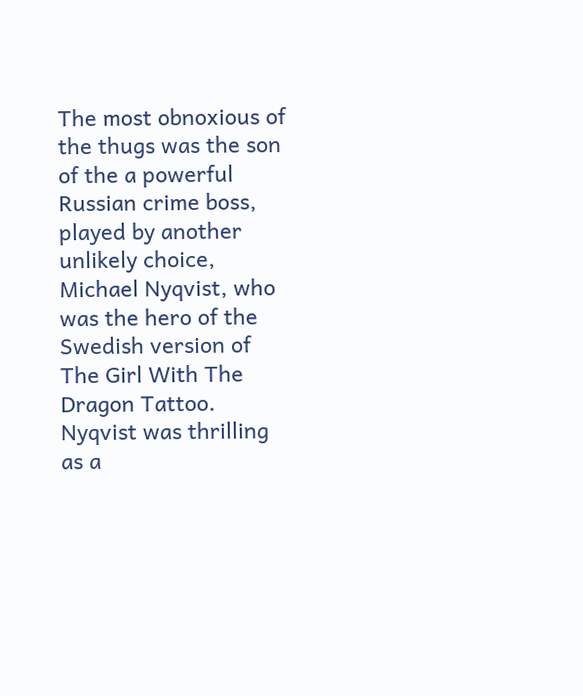The most obnoxious of the thugs was the son of the a powerful Russian crime boss, played by another unlikely choice, Michael Nyqvist, who was the hero of the Swedish version of The Girl With The Dragon Tattoo. Nyqvist was thrilling as a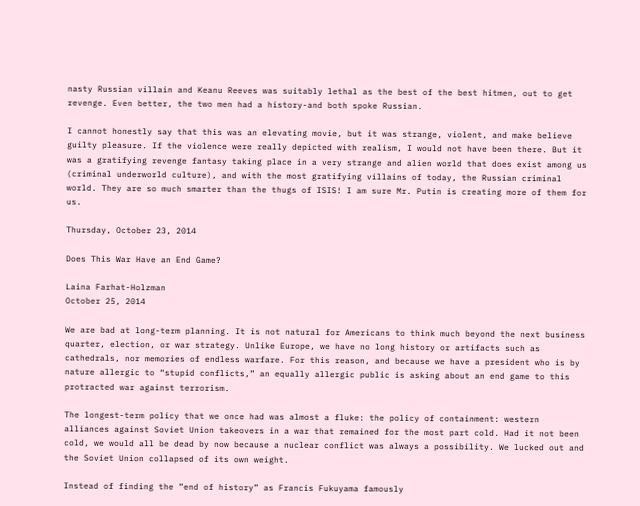nasty Russian villain and Keanu Reeves was suitably lethal as the best of the best hitmen, out to get revenge. Even better, the two men had a history-and both spoke Russian.

I cannot honestly say that this was an elevating movie, but it was strange, violent, and make believe guilty pleasure. If the violence were really depicted with realism, I would not have been there. But it was a gratifying revenge fantasy taking place in a very strange and alien world that does exist among us (criminal underworld culture), and with the most gratifying villains of today, the Russian criminal world. They are so much smarter than the thugs of ISIS! I am sure Mr. Putin is creating more of them for us.

Thursday, October 23, 2014

Does This War Have an End Game?

Laina Farhat-Holzman
October 25, 2014

We are bad at long-term planning. It is not natural for Americans to think much beyond the next business quarter, election, or war strategy. Unlike Europe, we have no long history or artifacts such as cathedrals, nor memories of endless warfare. For this reason, and because we have a president who is by nature allergic to “stupid conflicts,” an equally allergic public is asking about an end game to this protracted war against terrorism.

The longest-term policy that we once had was almost a fluke: the policy of containment: western alliances against Soviet Union takeovers in a war that remained for the most part cold. Had it not been cold, we would all be dead by now because a nuclear conflict was always a possibility. We lucked out and the Soviet Union collapsed of its own weight.

Instead of finding the ”end of history” as Francis Fukuyama famously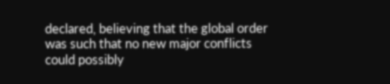declared, believing that the global order was such that no new major conflicts could possibly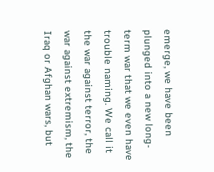emerge, we have been plunged into a new long-term war that we even have trouble naming. We call it the war against terror, the war against extremism, the Iraq or Afghan wars, but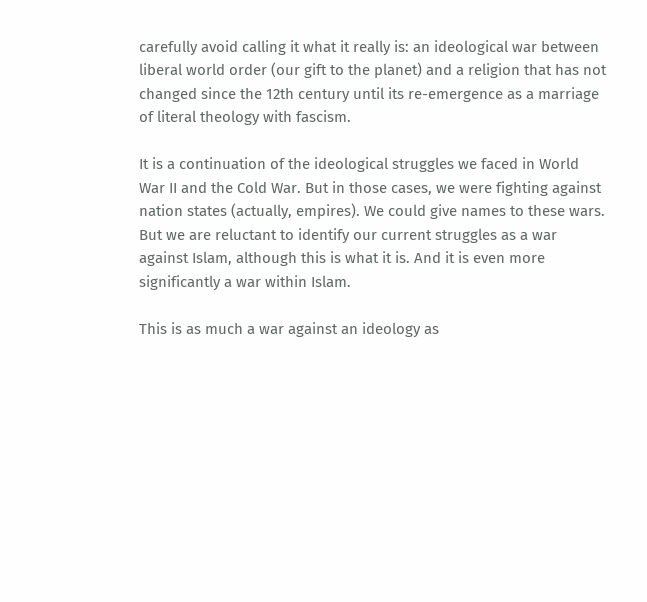carefully avoid calling it what it really is: an ideological war between liberal world order (our gift to the planet) and a religion that has not changed since the 12th century until its re-emergence as a marriage of literal theology with fascism.

It is a continuation of the ideological struggles we faced in World War II and the Cold War. But in those cases, we were fighting against nation states (actually, empires). We could give names to these wars. But we are reluctant to identify our current struggles as a war against Islam, although this is what it is. And it is even more significantly a war within Islam.

This is as much a war against an ideology as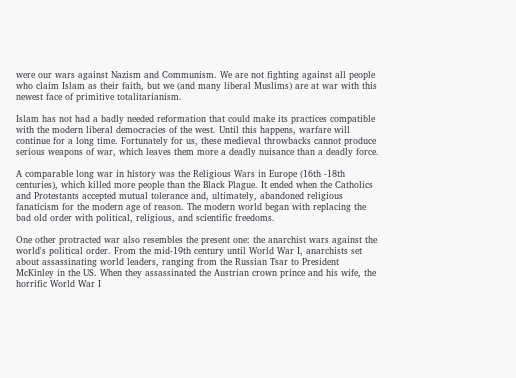were our wars against Nazism and Communism. We are not fighting against all people who claim Islam as their faith, but we (and many liberal Muslims) are at war with this newest face of primitive totalitarianism.

Islam has not had a badly needed reformation that could make its practices compatible with the modern liberal democracies of the west. Until this happens, warfare will continue for a long time. Fortunately for us, these medieval throwbacks cannot produce serious weapons of war, which leaves them more a deadly nuisance than a deadly force.

A comparable long war in history was the Religious Wars in Europe (16th -18th centuries), which killed more people than the Black Plague. It ended when the Catholics and Protestants accepted mutual tolerance and, ultimately, abandoned religious fanaticism for the modern age of reason. The modern world began with replacing the bad old order with political, religious, and scientific freedoms.

One other protracted war also resembles the present one: the anarchist wars against the world's political order. From the mid-19th century until World War I, anarchists set about assassinating world leaders, ranging from the Russian Tsar to President McKinley in the US. When they assassinated the Austrian crown prince and his wife, the horrific World War I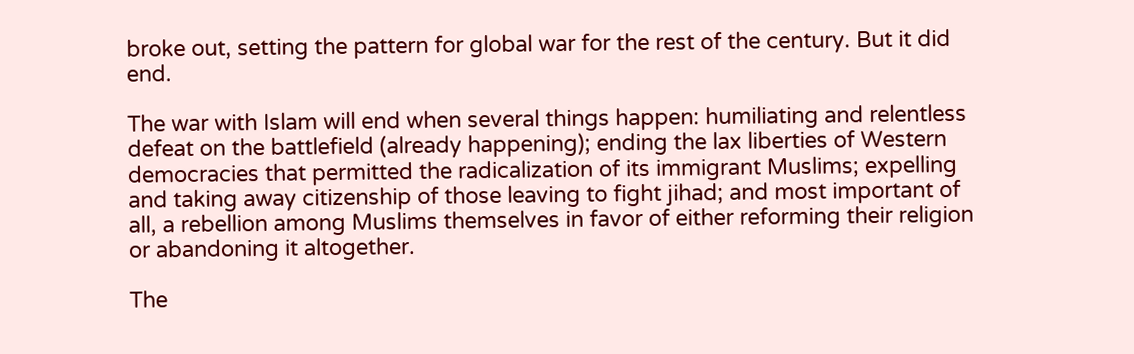broke out, setting the pattern for global war for the rest of the century. But it did end.

The war with Islam will end when several things happen: humiliating and relentless defeat on the battlefield (already happening); ending the lax liberties of Western democracies that permitted the radicalization of its immigrant Muslims; expelling and taking away citizenship of those leaving to fight jihad; and most important of all, a rebellion among Muslims themselves in favor of either reforming their religion or abandoning it altogether.

The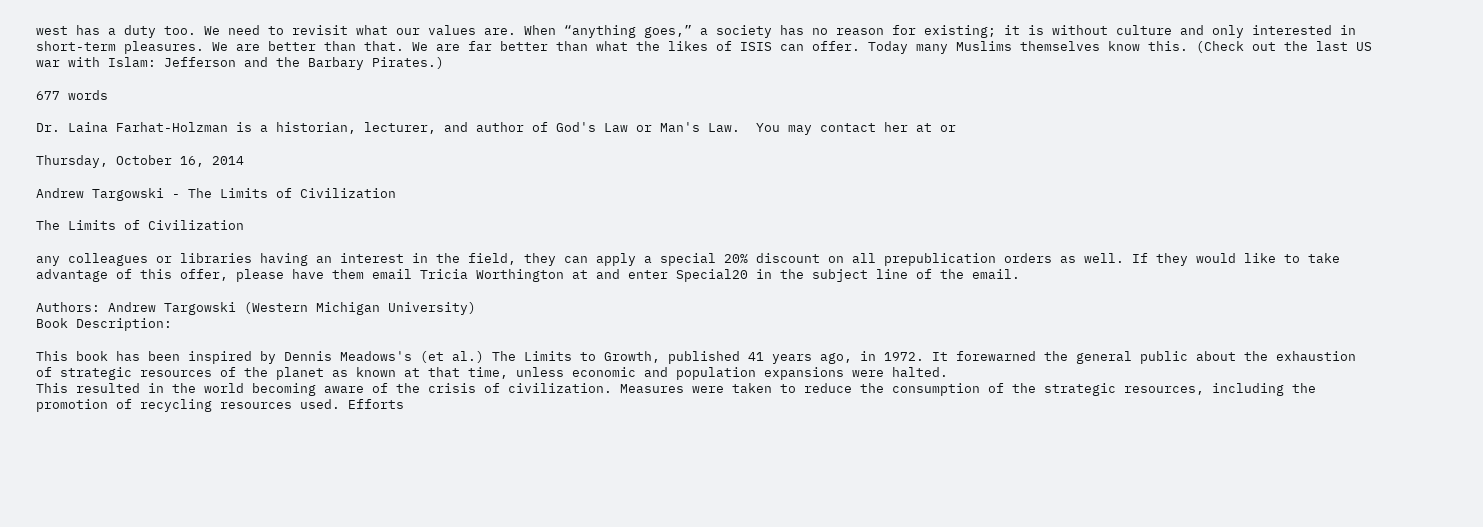west has a duty too. We need to revisit what our values are. When “anything goes,” a society has no reason for existing; it is without culture and only interested in short-term pleasures. We are better than that. We are far better than what the likes of ISIS can offer. Today many Muslims themselves know this. (Check out the last US war with Islam: Jefferson and the Barbary Pirates.)

677 words

Dr. Laina Farhat-Holzman is a historian, lecturer, and author of God's Law or Man's Law.  You may contact her at or

Thursday, October 16, 2014

Andrew Targowski - The Limits of Civilization

The Limits of Civilization

any colleagues or libraries having an interest in the field, they can apply a special 20% discount on all prepublication orders as well. If they would like to take advantage of this offer, please have them email Tricia Worthington at and enter Special20 in the subject line of the email.

Authors: Andrew Targowski (Western Michigan University)
Book Description:

This book has been inspired by Dennis Meadows's (et al.) The Limits to Growth, published 41 years ago, in 1972. It forewarned the general public about the exhaustion of strategic resources of the planet as known at that time, unless economic and population expansions were halted.
This resulted in the world becoming aware of the crisis of civilization. Measures were taken to reduce the consumption of the strategic resources, including the promotion of recycling resources used. Efforts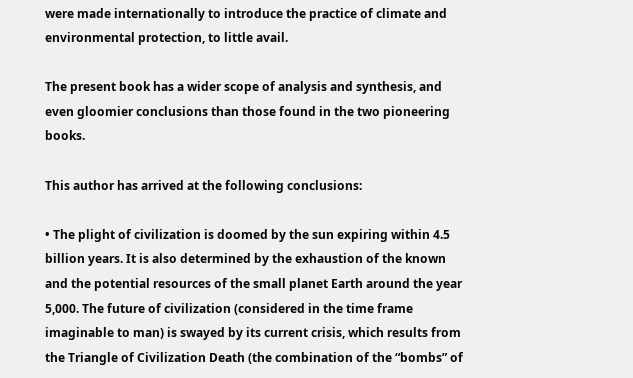were made internationally to introduce the practice of climate and environmental protection, to little avail.

The present book has a wider scope of analysis and synthesis, and even gloomier conclusions than those found in the two pioneering books.

This author has arrived at the following conclusions:

• The plight of civilization is doomed by the sun expiring within 4.5 billion years. It is also determined by the exhaustion of the known and the potential resources of the small planet Earth around the year 5,000. The future of civilization (considered in the time frame imaginable to man) is swayed by its current crisis, which results from the Triangle of Civilization Death (the combination of the “bombs” of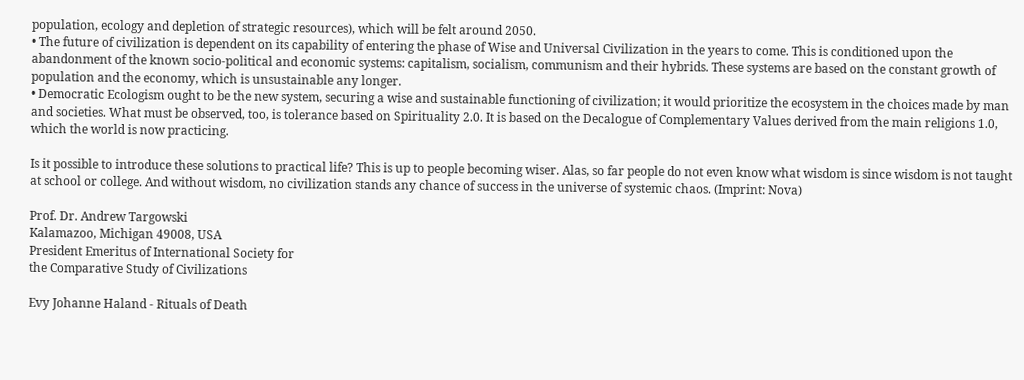population, ecology and depletion of strategic resources), which will be felt around 2050.
• The future of civilization is dependent on its capability of entering the phase of Wise and Universal Civilization in the years to come. This is conditioned upon the abandonment of the known socio-political and economic systems: capitalism, socialism, communism and their hybrids. These systems are based on the constant growth of population and the economy, which is unsustainable any longer.
• Democratic Ecologism ought to be the new system, securing a wise and sustainable functioning of civilization; it would prioritize the ecosystem in the choices made by man and societies. What must be observed, too, is tolerance based on Spirituality 2.0. It is based on the Decalogue of Complementary Values derived from the main religions 1.0, which the world is now practicing.

Is it possible to introduce these solutions to practical life? This is up to people becoming wiser. Alas, so far people do not even know what wisdom is since wisdom is not taught at school or college. And without wisdom, no civilization stands any chance of success in the universe of systemic chaos. (Imprint: Nova)

Prof. Dr. Andrew Targowski
Kalamazoo, Michigan 49008, USA
President Emeritus of International Society for
the Comparative Study of Civilizations

Evy Johanne Haland - Rituals of Death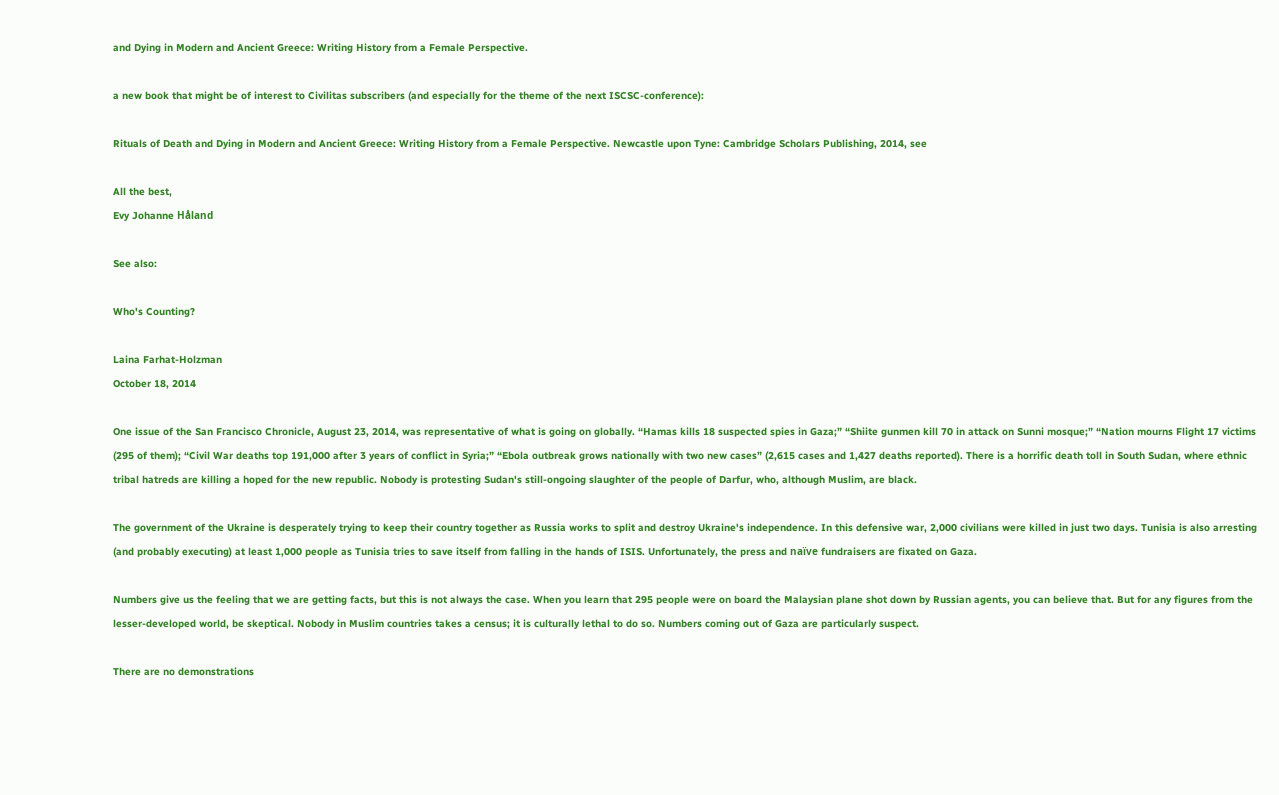and Dying in Modern and Ancient Greece: Writing History from a Female Perspective.

a new book that might be of interest to Civilitas subscribers (and especially for the theme of the next ISCSC-conference):

Rituals of Death and Dying in Modern and Ancient Greece: Writing History from a Female Perspective. Newcastle upon Tyne: Cambridge Scholars Publishing, 2014, see

All the best,
Evy Johanne Håland

See also:

Who's Counting?

Laina Farhat-Holzman
October 18, 2014

One issue of the San Francisco Chronicle, August 23, 2014, was representative of what is going on globally. “Hamas kills 18 suspected spies in Gaza;” “Shiite gunmen kill 70 in attack on Sunni mosque;” “Nation mourns Flight 17 victims (295 of them); “Civil War deaths top 191,000 after 3 years of conflict in Syria;” “Ebola outbreak grows nationally with two new cases” (2,615 cases and 1,427 deaths reported). There is a horrific death toll in South Sudan, where ethnic tribal hatreds are killing a hoped for the new republic. Nobody is protesting Sudan's still-ongoing slaughter of the people of Darfur, who, although Muslim, are black.

The government of the Ukraine is desperately trying to keep their country together as Russia works to split and destroy Ukraine's independence. In this defensive war, 2,000 civilians were killed in just two days. Tunisia is also arresting (and probably executing) at least 1,000 people as Tunisia tries to save itself from falling in the hands of ISIS. Unfortunately, the press and naïve fundraisers are fixated on Gaza.

Numbers give us the feeling that we are getting facts, but this is not always the case. When you learn that 295 people were on board the Malaysian plane shot down by Russian agents, you can believe that. But for any figures from the lesser-developed world, be skeptical. Nobody in Muslim countries takes a census; it is culturally lethal to do so. Numbers coming out of Gaza are particularly suspect.

There are no demonstrations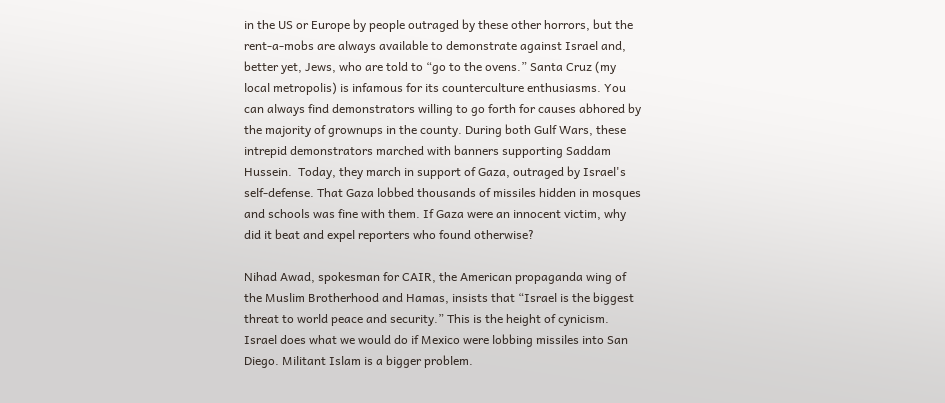in the US or Europe by people outraged by these other horrors, but the rent-a-mobs are always available to demonstrate against Israel and, better yet, Jews, who are told to “go to the ovens.” Santa Cruz (my local metropolis) is infamous for its counterculture enthusiasms. You can always find demonstrators willing to go forth for causes abhored by the majority of grownups in the county. During both Gulf Wars, these intrepid demonstrators marched with banners supporting Saddam Hussein.  Today, they march in support of Gaza, outraged by Israel's self-defense. That Gaza lobbed thousands of missiles hidden in mosques and schools was fine with them. If Gaza were an innocent victim, why did it beat and expel reporters who found otherwise?

Nihad Awad, spokesman for CAIR, the American propaganda wing of the Muslim Brotherhood and Hamas, insists that “Israel is the biggest threat to world peace and security.” This is the height of cynicism. Israel does what we would do if Mexico were lobbing missiles into San Diego. Militant Islam is a bigger problem.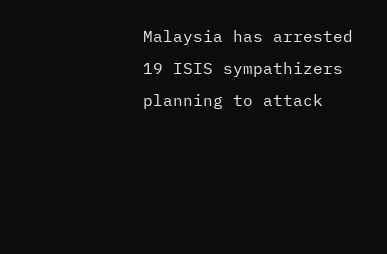Malaysia has arrested 19 ISIS sympathizers planning to attack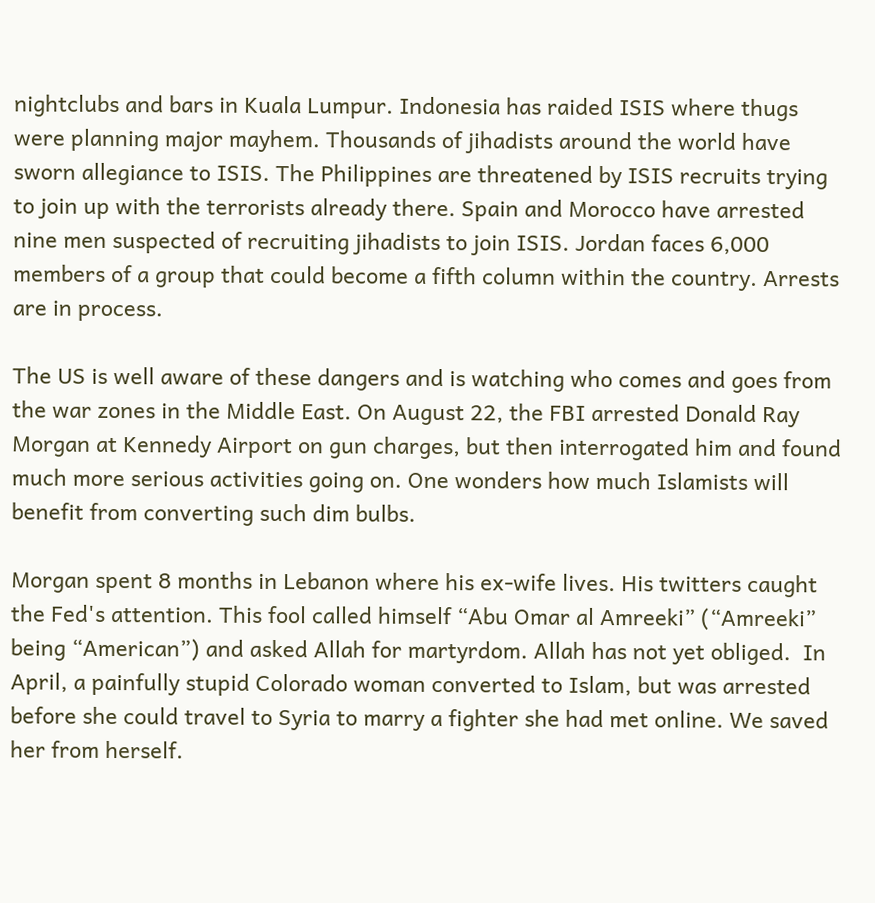nightclubs and bars in Kuala Lumpur. Indonesia has raided ISIS where thugs were planning major mayhem. Thousands of jihadists around the world have sworn allegiance to ISIS. The Philippines are threatened by ISIS recruits trying to join up with the terrorists already there. Spain and Morocco have arrested nine men suspected of recruiting jihadists to join ISIS. Jordan faces 6,000 members of a group that could become a fifth column within the country. Arrests are in process.

The US is well aware of these dangers and is watching who comes and goes from the war zones in the Middle East. On August 22, the FBI arrested Donald Ray Morgan at Kennedy Airport on gun charges, but then interrogated him and found much more serious activities going on. One wonders how much Islamists will benefit from converting such dim bulbs.

Morgan spent 8 months in Lebanon where his ex-wife lives. His twitters caught the Fed's attention. This fool called himself “Abu Omar al Amreeki” (“Amreeki” being “American”) and asked Allah for martyrdom. Allah has not yet obliged.  In April, a painfully stupid Colorado woman converted to Islam, but was arrested before she could travel to Syria to marry a fighter she had met online. We saved her from herself.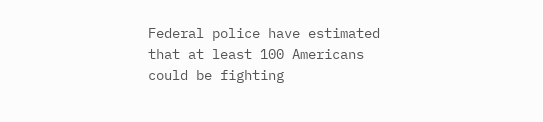Federal police have estimated that at least 100 Americans could be fighting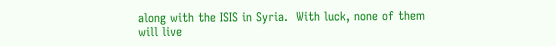along with the ISIS in Syria.  With luck, none of them will live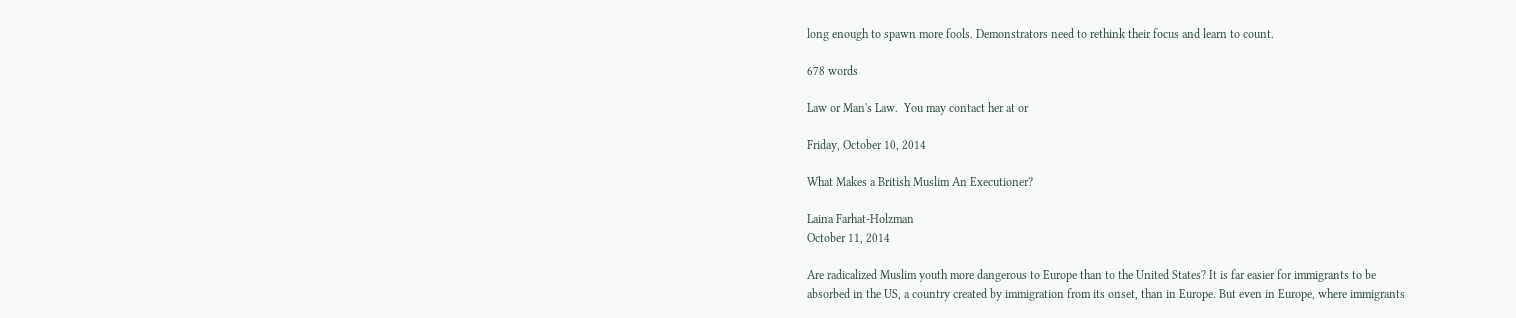long enough to spawn more fools. Demonstrators need to rethink their focus and learn to count.

678 words

Law or Man's Law.  You may contact her at or

Friday, October 10, 2014

What Makes a British Muslim An Executioner?

Laina Farhat-Holzman
October 11, 2014

Are radicalized Muslim youth more dangerous to Europe than to the United States? It is far easier for immigrants to be absorbed in the US, a country created by immigration from its onset, than in Europe. But even in Europe, where immigrants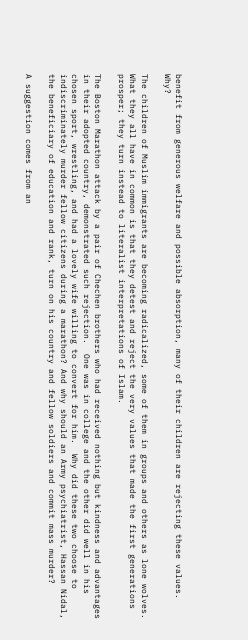benefit from generous welfare and possible absorption, many of their children are rejecting these values. Why?

The children of Muslim immigrants are becoming radicalized, some of them in groups and others as lone wolves. What they all have in common is that they detest and reject the very values that made the first generations prosper; they turn instead to literalist interpretations of Islam.

The Boston Marathon attack by a pair of Chechen brothers who had received nothing but kindness and advantages in their adopted country, demonstrated such rejection.  One was in college and the other did well in his chosen sport, wrestling, and had a lovely wife willing to convert for him.  Why did these two choose to indiscriminately murder fellow citizens during a marathon? And why should an Army psychiatrist, Hassan Nidal, the beneficiary of education and rank, turn on his country and fellow soldiers and commit mass murder?

A suggestion comes from an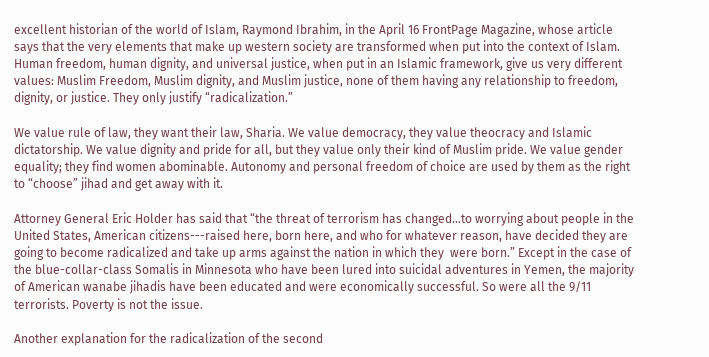excellent historian of the world of Islam, Raymond Ibrahim, in the April 16 FrontPage Magazine, whose article says that the very elements that make up western society are transformed when put into the context of Islam. Human freedom, human dignity, and universal justice, when put in an Islamic framework, give us very different values: Muslim Freedom, Muslim dignity, and Muslim justice, none of them having any relationship to freedom, dignity, or justice. They only justify “radicalization.”

We value rule of law, they want their law, Sharia. We value democracy, they value theocracy and Islamic dictatorship. We value dignity and pride for all, but they value only their kind of Muslim pride. We value gender equality; they find women abominable. Autonomy and personal freedom of choice are used by them as the right to “choose” jihad and get away with it.

Attorney General Eric Holder has said that “the threat of terrorism has changed…to worrying about people in the United States, American citizens---raised here, born here, and who for whatever reason, have decided they are going to become radicalized and take up arms against the nation in which they  were born.” Except in the case of the blue-collar-class Somalis in Minnesota who have been lured into suicidal adventures in Yemen, the majority of American wanabe jihadis have been educated and were economically successful. So were all the 9/11 terrorists. Poverty is not the issue.

Another explanation for the radicalization of the second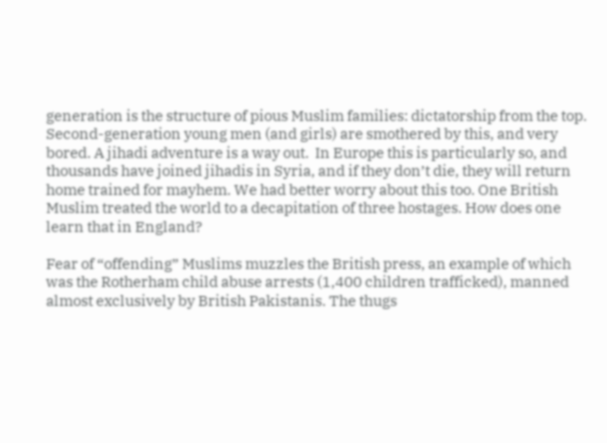generation is the structure of pious Muslim families: dictatorship from the top. Second-generation young men (and girls) are smothered by this, and very bored. A jihadi adventure is a way out.  In Europe this is particularly so, and thousands have joined jihadis in Syria, and if they don’t die, they will return home trained for mayhem. We had better worry about this too. One British Muslim treated the world to a decapitation of three hostages. How does one learn that in England?

Fear of “offending” Muslims muzzles the British press, an example of which was the Rotherham child abuse arrests (1,400 children trafficked), manned almost exclusively by British Pakistanis. The thugs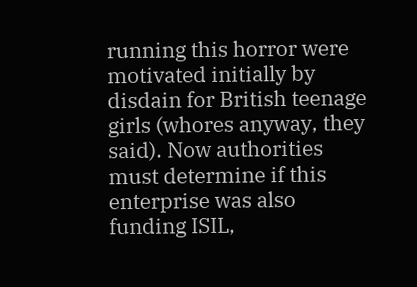running this horror were motivated initially by disdain for British teenage girls (whores anyway, they said). Now authorities must determine if this enterprise was also funding ISIL,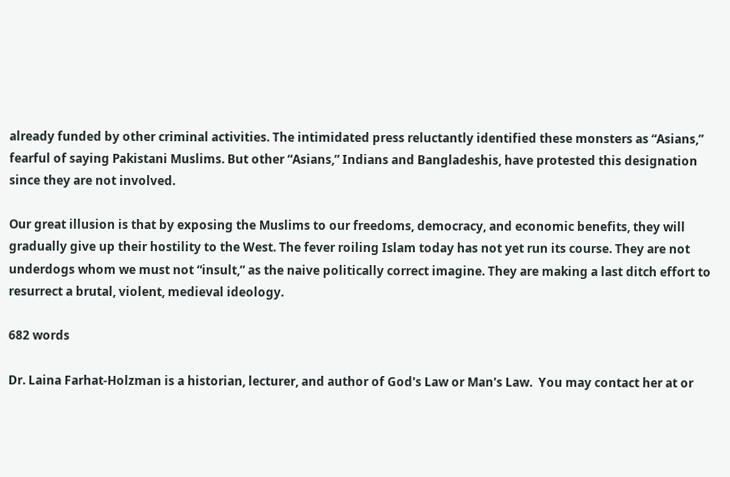already funded by other criminal activities. The intimidated press reluctantly identified these monsters as “Asians,” fearful of saying Pakistani Muslims. But other “Asians,” Indians and Bangladeshis, have protested this designation since they are not involved.

Our great illusion is that by exposing the Muslims to our freedoms, democracy, and economic benefits, they will gradually give up their hostility to the West. The fever roiling Islam today has not yet run its course. They are not underdogs whom we must not “insult,” as the naive politically correct imagine. They are making a last ditch effort to resurrect a brutal, violent, medieval ideology.

682 words

Dr. Laina Farhat-Holzman is a historian, lecturer, and author of God's Law or Man's Law.  You may contact her at or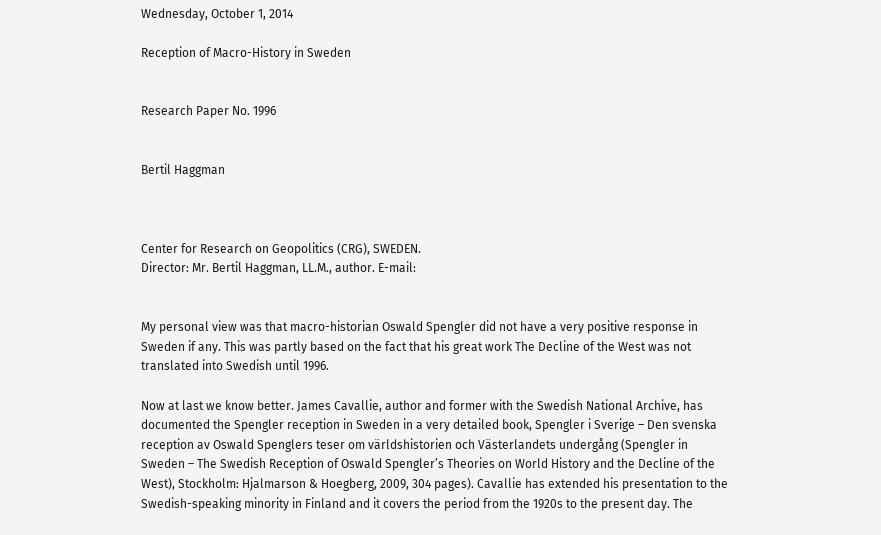Wednesday, October 1, 2014

Reception of Macro-History in Sweden


Research Paper No. 1996


Bertil Haggman



Center for Research on Geopolitics (CRG), SWEDEN.
Director: Mr. Bertil Haggman, LL.M., author. E-mail:


My personal view was that macro-historian Oswald Spengler did not have a very positive response in Sweden if any. This was partly based on the fact that his great work The Decline of the West was not translated into Swedish until 1996.

Now at last we know better. James Cavallie, author and former with the Swedish National Archive, has documented the Spengler reception in Sweden in a very detailed book, Spengler i Sverige – Den svenska reception av Oswald Spenglers teser om världshistorien och Västerlandets undergång (Spengler in Sweden – The Swedish Reception of Oswald Spengler’s Theories on World History and the Decline of the West), Stockholm: Hjalmarson & Hoegberg, 2009, 304 pages). Cavallie has extended his presentation to the Swedish-speaking minority in Finland and it covers the period from the 1920s to the present day. The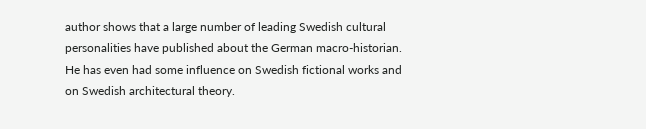author shows that a large number of leading Swedish cultural personalities have published about the German macro-historian. He has even had some influence on Swedish fictional works and on Swedish architectural theory.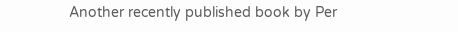Another recently published book by Per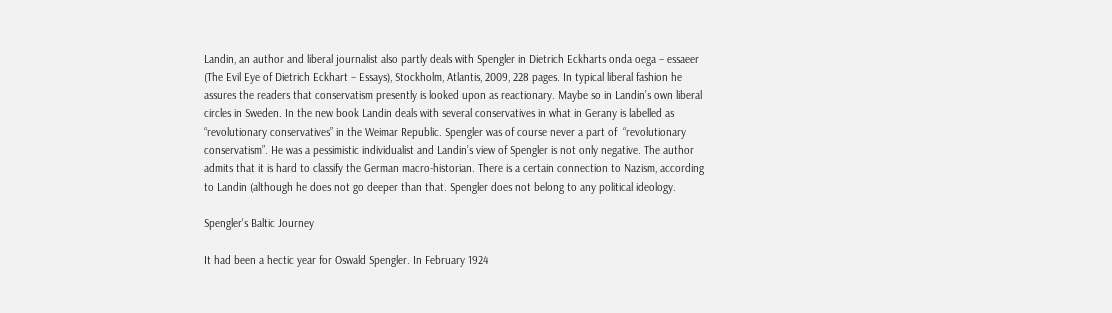Landin, an author and liberal journalist also partly deals with Spengler in Dietrich Eckharts onda oega – essaeer (The Evil Eye of Dietrich Eckhart – Essays), Stockholm, Atlantis, 2009, 228 pages. In typical liberal fashion he assures the readers that conservatism presently is looked upon as reactionary. Maybe so in Landin’s own liberal circles in Sweden. In the new book Landin deals with several conservatives in what in Gerany is labelled as “revolutionary conservatives” in the Weimar Republic. Spengler was of course never a part of  “revolutionary conservatism”. He was a pessimistic individualist and Landin’s view of Spengler is not only negative. The author admits that it is hard to classify the German macro-historian. There is a certain connection to Nazism, according to Landin (although he does not go deeper than that. Spengler does not belong to any political ideology.

Spengler's Baltic Journey

It had been a hectic year for Oswald Spengler. In February 1924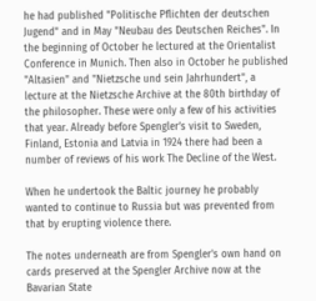he had published "Politische Pflichten der deutschen Jugend" and in May "Neubau des Deutschen Reiches". In the beginning of October he lectured at the Orientalist Conference in Munich. Then also in October he published "Altasien" and "Nietzsche und sein Jahrhundert", a lecture at the Nietzsche Archive at the 80th birthday of the philosopher. These were only a few of his activities that year. Already before Spengler’s visit to Sweden, Finland, Estonia and Latvia in 1924 there had been a number of reviews of his work The Decline of the West.

When he undertook the Baltic journey he probably wanted to continue to Russia but was prevented from that by erupting violence there.

The notes underneath are from Spengler's own hand on cards preserved at the Spengler Archive now at the Bavarian State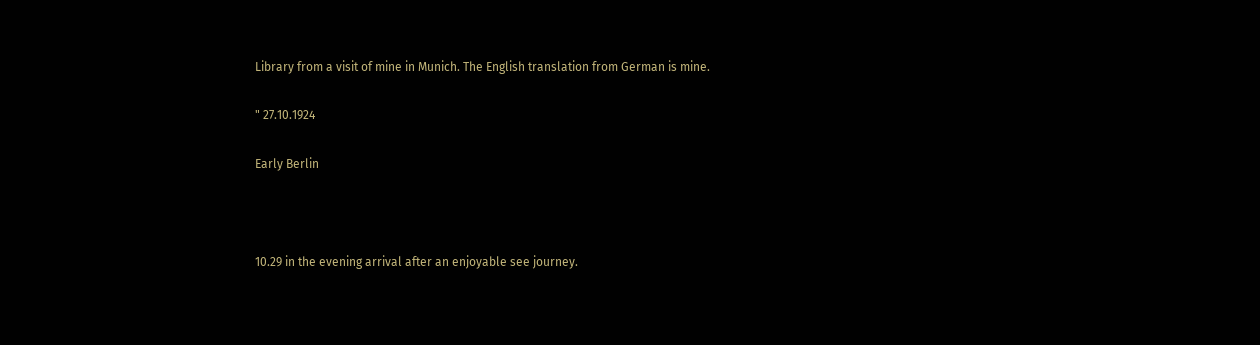Library from a visit of mine in Munich. The English translation from German is mine.

" 27.10.1924

Early Berlin



10.29 in the evening arrival after an enjoyable see journey.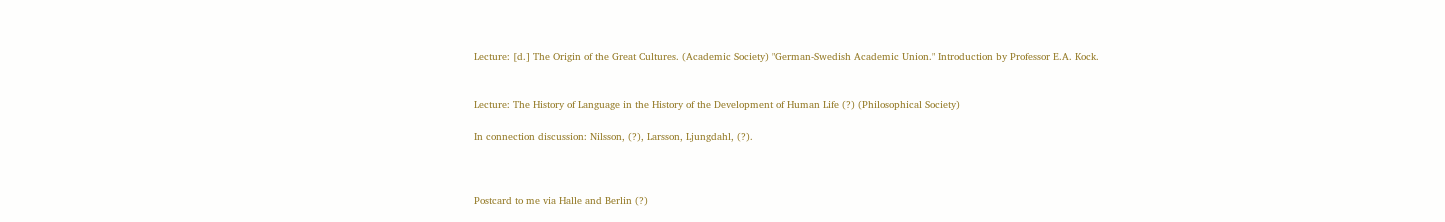Lecture: [d.] The Origin of the Great Cultures. (Academic Society) "German-Swedish Academic Union." Introduction by Professor E.A. Kock.


Lecture: The History of Language in the History of the Development of Human Life (?) (Philosophical Society)

In connection discussion: Nilsson, (?), Larsson, Ljungdahl, (?).



Postcard to me via Halle and Berlin (?)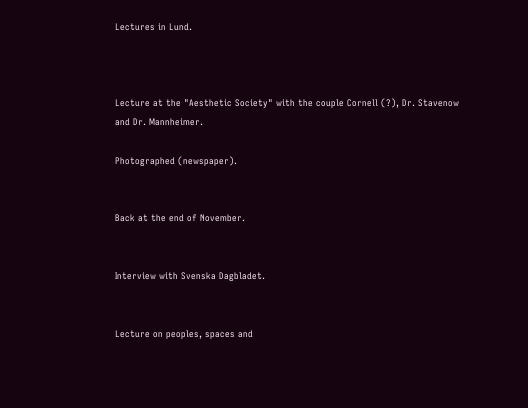Lectures in Lund.



Lecture at the "Aesthetic Society" with the couple Cornell (?), Dr. Stavenow and Dr. Mannheimer.

Photographed (newspaper).


Back at the end of November.


Interview with Svenska Dagbladet.


Lecture on peoples, spaces and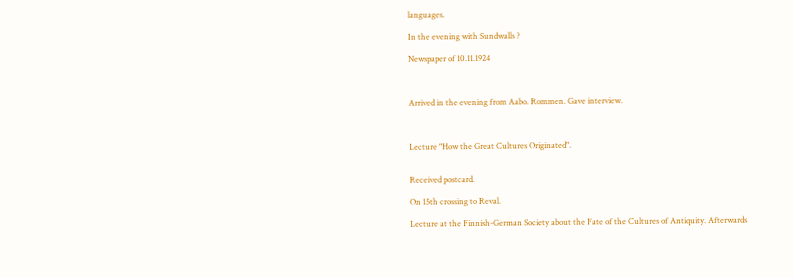languages.

In the evening with Sundwalls ?

Newspaper of 10.11.1924



Arrived in the evening from Aabo. Rommen. Gave interview.



Lecture "How the Great Cultures Originated".


Received postcard.

On 15th crossing to Reval.

Lecture at the Finnish-German Society about the Fate of the Cultures of Antiquity. Afterwards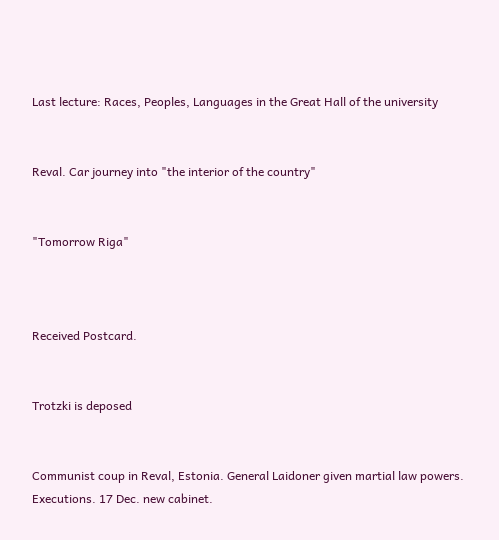Last lecture: Races, Peoples, Languages in the Great Hall of the university


Reval. Car journey into "the interior of the country"


"Tomorrow Riga"



Received Postcard.


Trotzki is deposed


Communist coup in Reval, Estonia. General Laidoner given martial law powers. Executions. 17 Dec. new cabinet.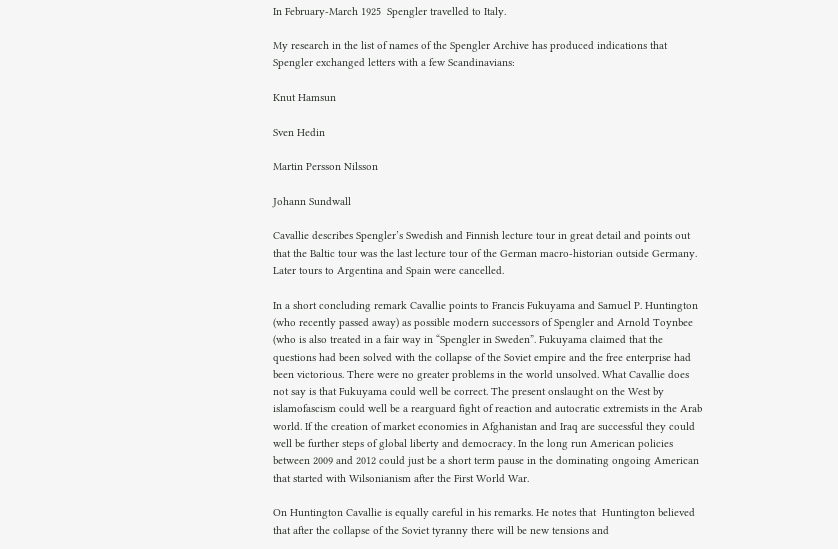In February-March 1925  Spengler travelled to Italy.

My research in the list of names of the Spengler Archive has produced indications that Spengler exchanged letters with a few Scandinavians:

Knut Hamsun

Sven Hedin

Martin Persson Nilsson

Johann Sundwall

Cavallie describes Spengler’s Swedish and Finnish lecture tour in great detail and points out that the Baltic tour was the last lecture tour of the German macro-historian outside Germany. Later tours to Argentina and Spain were cancelled.

In a short concluding remark Cavallie points to Francis Fukuyama and Samuel P. Huntington (who recently passed away) as possible modern successors of Spengler and Arnold Toynbee (who is also treated in a fair way in “Spengler in Sweden”. Fukuyama claimed that the questions had been solved with the collapse of the Soviet empire and the free enterprise had been victorious. There were no greater problems in the world unsolved. What Cavallie does not say is that Fukuyama could well be correct. The present onslaught on the West by islamofascism could well be a rearguard fight of reaction and autocratic extremists in the Arab world. If the creation of market economies in Afghanistan and Iraq are successful they could well be further steps of global liberty and democracy. In the long run American policies between 2009 and 2012 could just be a short term pause in the dominating ongoing American that started with Wilsonianism after the First World War.

On Huntington Cavallie is equally careful in his remarks. He notes that  Huntington believed that after the collapse of the Soviet tyranny there will be new tensions and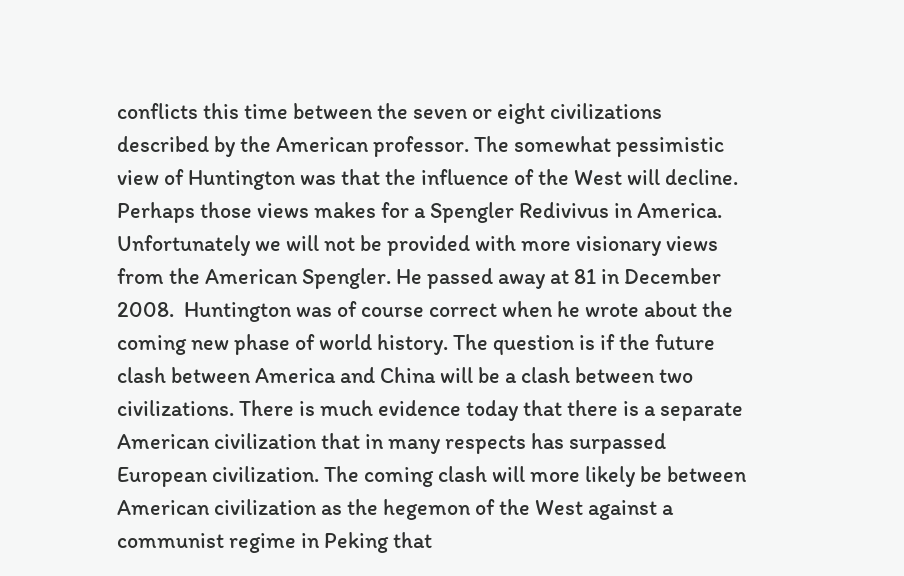conflicts this time between the seven or eight civilizations described by the American professor. The somewhat pessimistic view of Huntington was that the influence of the West will decline. Perhaps those views makes for a Spengler Redivivus in America. Unfortunately we will not be provided with more visionary views from the American Spengler. He passed away at 81 in December 2008.  Huntington was of course correct when he wrote about the coming new phase of world history. The question is if the future clash between America and China will be a clash between two civilizations. There is much evidence today that there is a separate American civilization that in many respects has surpassed European civilization. The coming clash will more likely be between American civilization as the hegemon of the West against a communist regime in Peking that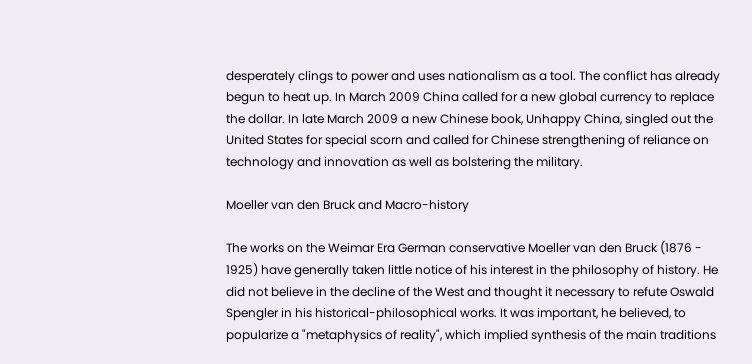desperately clings to power and uses nationalism as a tool. The conflict has already begun to heat up. In March 2009 China called for a new global currency to replace the dollar. In late March 2009 a new Chinese book, Unhappy China, singled out the United States for special scorn and called for Chinese strengthening of reliance on technology and innovation as well as bolstering the military.

Moeller van den Bruck and Macro-history

The works on the Weimar Era German conservative Moeller van den Bruck (1876 - 1925) have generally taken little notice of his interest in the philosophy of history. He did not believe in the decline of the West and thought it necessary to refute Oswald Spengler in his historical-philosophical works. It was important, he believed, to popularize a "metaphysics of reality", which implied synthesis of the main traditions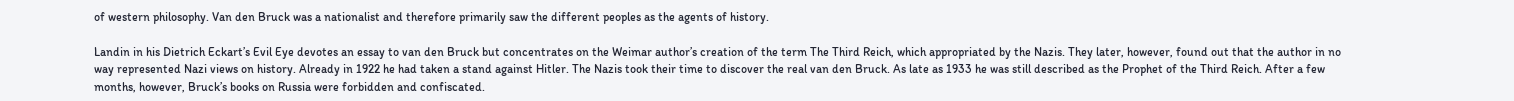of western philosophy. Van den Bruck was a nationalist and therefore primarily saw the different peoples as the agents of history.

Landin in his Dietrich Eckart’s Evil Eye devotes an essay to van den Bruck but concentrates on the Weimar author’s creation of the term The Third Reich, which appropriated by the Nazis. They later, however, found out that the author in no way represented Nazi views on history. Already in 1922 he had taken a stand against Hitler. The Nazis took their time to discover the real van den Bruck. As late as 1933 he was still described as the Prophet of the Third Reich. After a few months, however, Bruck’s books on Russia were forbidden and confiscated.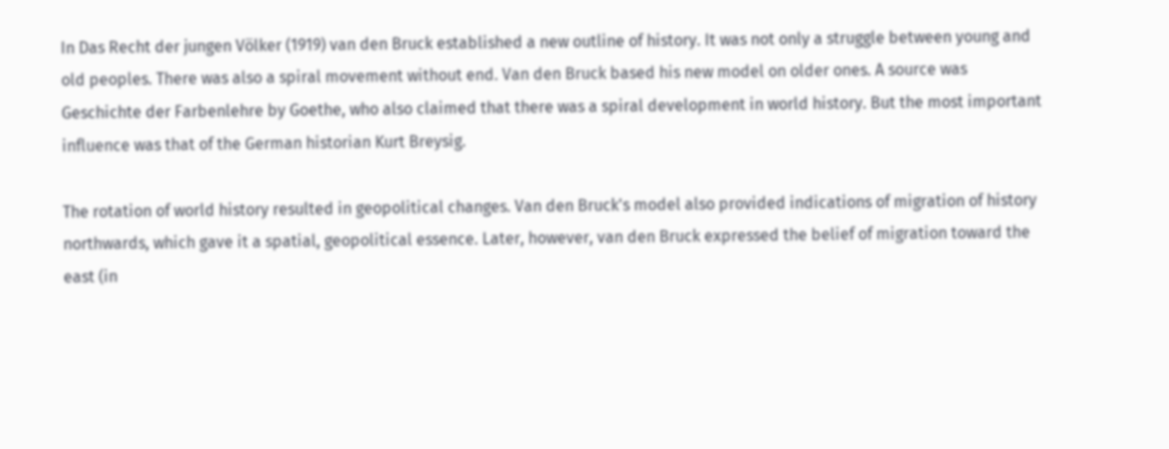In Das Recht der jungen Völker (1919) van den Bruck established a new outline of history. It was not only a struggle between young and old peoples. There was also a spiral movement without end. Van den Bruck based his new model on older ones. A source was Geschichte der Farbenlehre by Goethe, who also claimed that there was a spiral development in world history. But the most important influence was that of the German historian Kurt Breysig.

The rotation of world history resulted in geopolitical changes. Van den Bruck's model also provided indications of migration of history northwards, which gave it a spatial, geopolitical essence. Later, however, van den Bruck expressed the belief of migration toward the east (in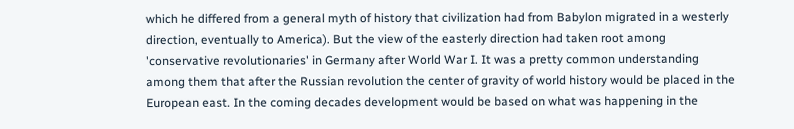which he differed from a general myth of history that civilization had from Babylon migrated in a westerly direction, eventually to America). But the view of the easterly direction had taken root among 'conservative revolutionaries' in Germany after World War I. It was a pretty common understanding among them that after the Russian revolution the center of gravity of world history would be placed in the European east. In the coming decades development would be based on what was happening in the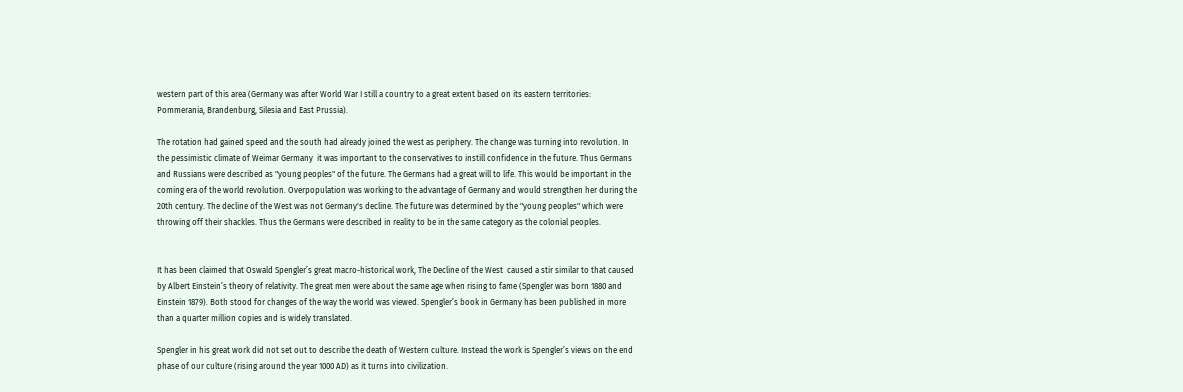western part of this area (Germany was after World War I still a country to a great extent based on its eastern territories: Pommerania, Brandenburg, Silesia and East Prussia).

The rotation had gained speed and the south had already joined the west as periphery. The change was turning into revolution. In the pessimistic climate of Weimar Germany  it was important to the conservatives to instill confidence in the future. Thus Germans and Russians were described as "young peoples" of the future. The Germans had a great will to life. This would be important in the coming era of the world revolution. Overpopulation was working to the advantage of Germany and would strengthen her during the 20th century. The decline of the West was not Germany's decline. The future was determined by the "young peoples" which were throwing off their shackles. Thus the Germans were described in reality to be in the same category as the colonial peoples.


It has been claimed that Oswald Spengler’s great macro-historical work, The Decline of the West  caused a stir similar to that caused by Albert Einstein’s theory of relativity. The great men were about the same age when rising to fame (Spengler was born 1880 and Einstein 1879). Both stood for changes of the way the world was viewed. Spengler’s book in Germany has been published in more than a quarter million copies and is widely translated.

Spengler in his great work did not set out to describe the death of Western culture. Instead the work is Spengler’s views on the end phase of our culture (rising around the year 1000 AD) as it turns into civilization.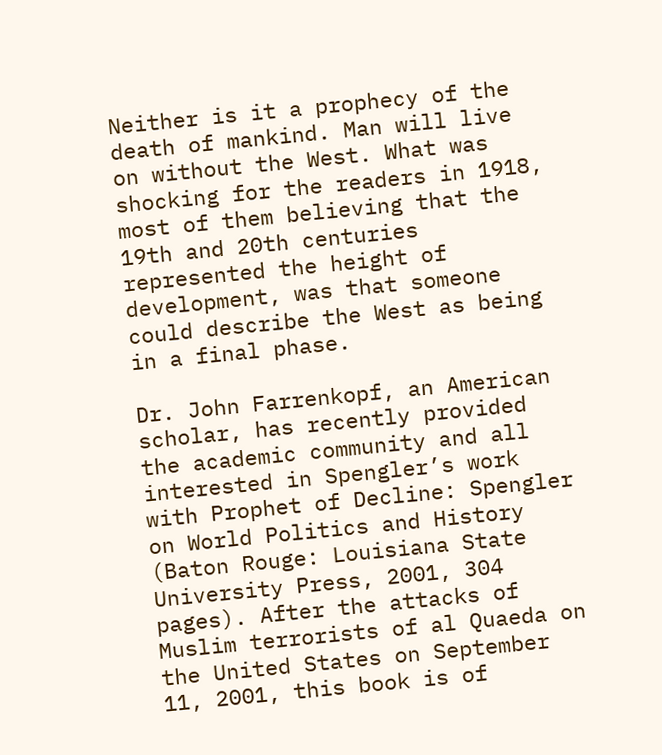Neither is it a prophecy of the death of mankind. Man will live on without the West. What was shocking for the readers in 1918, most of them believing that the 19th and 20th centuries represented the height of development, was that someone could describe the West as being in a final phase.

Dr. John Farrenkopf, an American scholar, has recently provided the academic community and all interested in Spengler’s work with Prophet of Decline: Spengler on World Politics and History (Baton Rouge: Louisiana State University Press, 2001, 304 pages). After the attacks of Muslim terrorists of al Quaeda on the United States on September 11, 2001, this book is of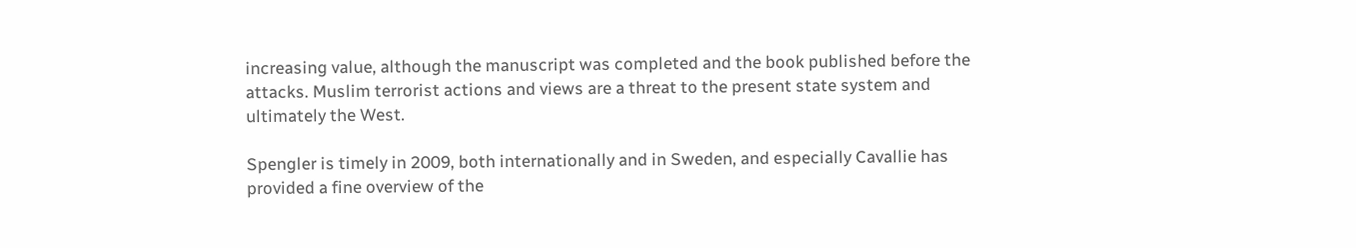increasing value, although the manuscript was completed and the book published before the attacks. Muslim terrorist actions and views are a threat to the present state system and ultimately the West.

Spengler is timely in 2009, both internationally and in Sweden, and especially Cavallie has provided a fine overview of the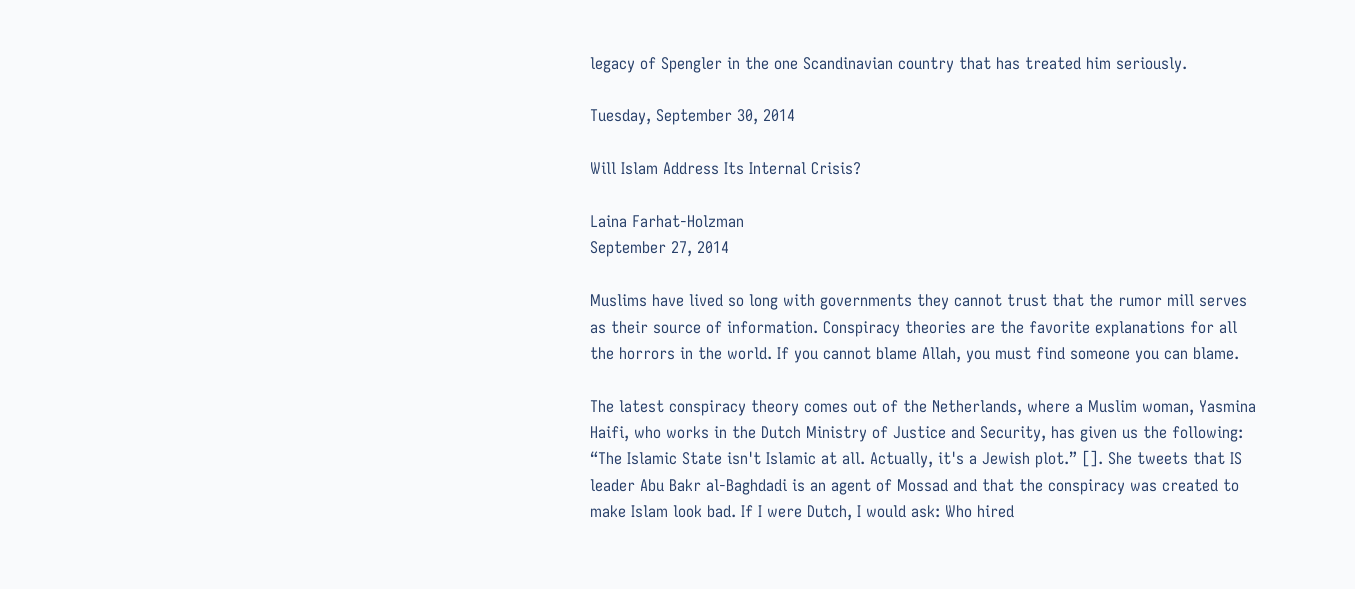legacy of Spengler in the one Scandinavian country that has treated him seriously.

Tuesday, September 30, 2014

Will Islam Address Its Internal Crisis?

Laina Farhat-Holzman
September 27, 2014

Muslims have lived so long with governments they cannot trust that the rumor mill serves as their source of information. Conspiracy theories are the favorite explanations for all the horrors in the world. If you cannot blame Allah, you must find someone you can blame.

The latest conspiracy theory comes out of the Netherlands, where a Muslim woman, Yasmina Haifi, who works in the Dutch Ministry of Justice and Security, has given us the following: “The Islamic State isn't Islamic at all. Actually, it's a Jewish plot.” []. She tweets that IS leader Abu Bakr al-Baghdadi is an agent of Mossad and that the conspiracy was created to make Islam look bad. If I were Dutch, I would ask: Who hired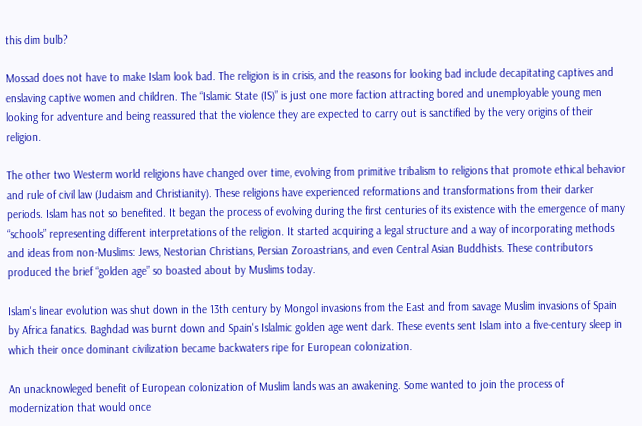this dim bulb?

Mossad does not have to make Islam look bad. The religion is in crisis, and the reasons for looking bad include decapitating captives and enslaving captive women and children. The “Islamic State (IS)” is just one more faction attracting bored and unemployable young men looking for adventure and being reassured that the violence they are expected to carry out is sanctified by the very origins of their religion.

The other two Westerm world religions have changed over time, evolving from primitive tribalism to religions that promote ethical behavior and rule of civil law (Judaism and Christianity). These religions have experienced reformations and transformations from their darker periods. Islam has not so benefited. It began the process of evolving during the first centuries of its existence with the emergence of many “schools” representing different interpretations of the religion. It started acquiring a legal structure and a way of incorporating methods and ideas from non-Muslims: Jews, Nestorian Christians, Persian Zoroastrians, and even Central Asian Buddhists. These contributors produced the brief “golden age” so boasted about by Muslims today.

Islam's linear evolution was shut down in the 13th century by Mongol invasions from the East and from savage Muslim invasions of Spain by Africa fanatics. Baghdad was burnt down and Spain's Islalmic golden age went dark. These events sent Islam into a five-century sleep in which their once dominant civilization became backwaters ripe for European colonization.

An unacknowleged benefit of European colonization of Muslim lands was an awakening. Some wanted to join the process of modernization that would once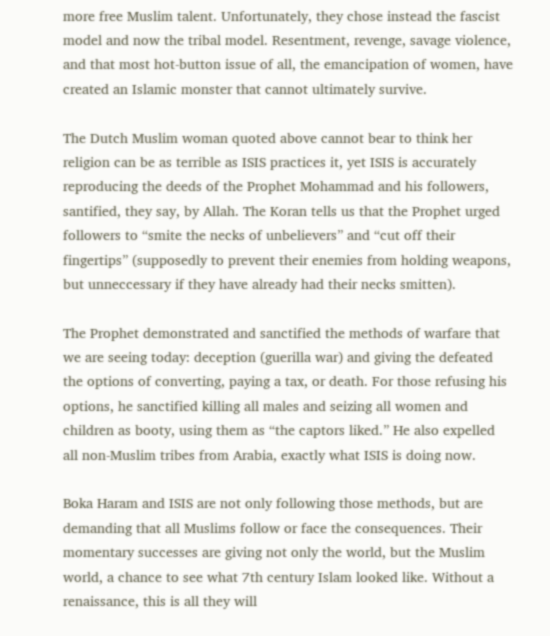more free Muslim talent. Unfortunately, they chose instead the fascist model and now the tribal model. Resentment, revenge, savage violence, and that most hot-button issue of all, the emancipation of women, have created an Islamic monster that cannot ultimately survive.

The Dutch Muslim woman quoted above cannot bear to think her religion can be as terrible as ISIS practices it, yet ISIS is accurately reproducing the deeds of the Prophet Mohammad and his followers, santified, they say, by Allah. The Koran tells us that the Prophet urged followers to “smite the necks of unbelievers” and “cut off their fingertips” (supposedly to prevent their enemies from holding weapons, but unneccessary if they have already had their necks smitten).

The Prophet demonstrated and sanctified the methods of warfare that we are seeing today: deception (guerilla war) and giving the defeated the options of converting, paying a tax, or death. For those refusing his options, he sanctified killing all males and seizing all women and children as booty, using them as “the captors liked.” He also expelled all non-Muslim tribes from Arabia, exactly what ISIS is doing now.

Boka Haram and ISIS are not only following those methods, but are demanding that all Muslims follow or face the consequences. Their momentary successes are giving not only the world, but the Muslim world, a chance to see what 7th century Islam looked like. Without a renaissance, this is all they will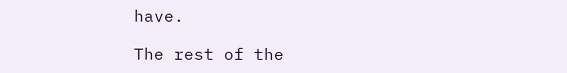have.

The rest of the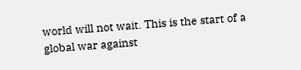world will not wait. This is the start of a global war against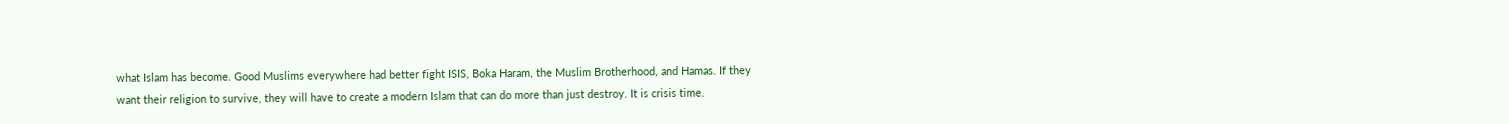what Islam has become. Good Muslims everywhere had better fight ISIS, Boka Haram, the Muslim Brotherhood, and Hamas. If they want their religion to survive, they will have to create a modern Islam that can do more than just destroy. It is crisis time.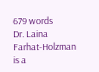679 words
Dr. Laina Farhat-Holzman is a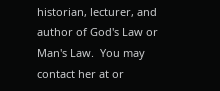historian, lecturer, and author of God's Law or Man's Law.  You may contact her at or